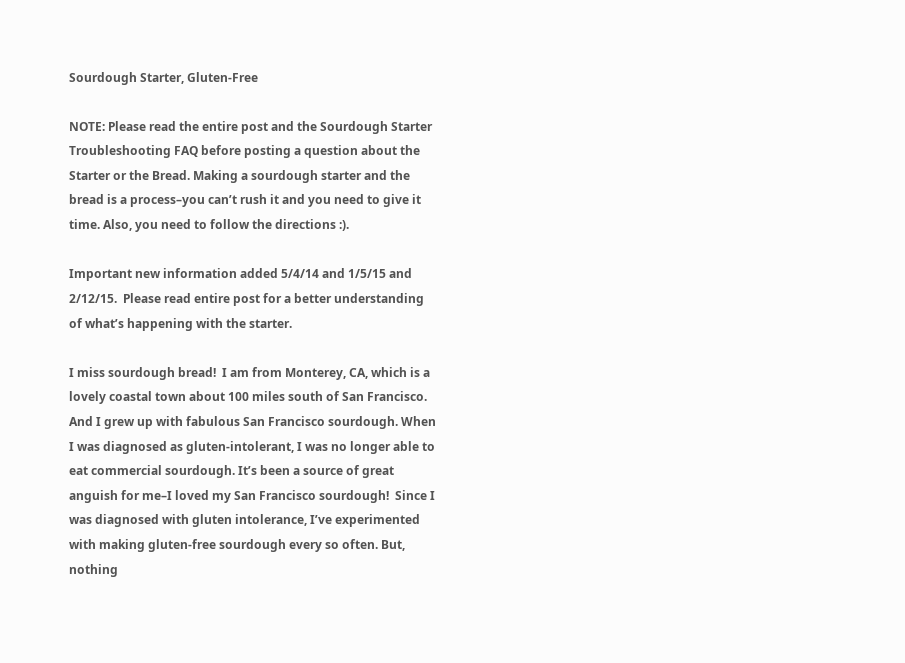Sourdough Starter, Gluten-Free

NOTE: Please read the entire post and the Sourdough Starter Troubleshooting FAQ before posting a question about the Starter or the Bread. Making a sourdough starter and the bread is a process–you can’t rush it and you need to give it time. Also, you need to follow the directions :).

Important new information added 5/4/14 and 1/5/15 and 2/12/15.  Please read entire post for a better understanding of what’s happening with the starter.

I miss sourdough bread!  I am from Monterey, CA, which is a lovely coastal town about 100 miles south of San Francisco. And I grew up with fabulous San Francisco sourdough. When I was diagnosed as gluten-intolerant, I was no longer able to eat commercial sourdough. It’s been a source of great anguish for me–I loved my San Francisco sourdough!  Since I was diagnosed with gluten intolerance, I’ve experimented with making gluten-free sourdough every so often. But, nothing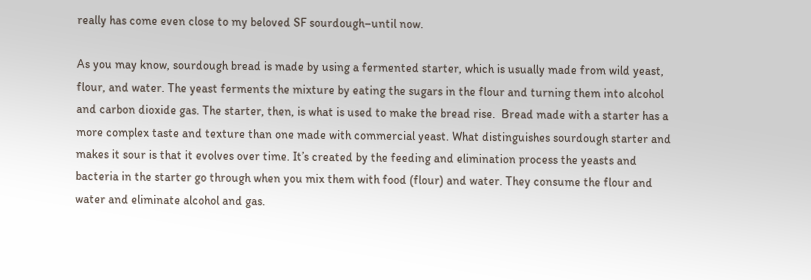really has come even close to my beloved SF sourdough–until now.

As you may know, sourdough bread is made by using a fermented starter, which is usually made from wild yeast, flour, and water. The yeast ferments the mixture by eating the sugars in the flour and turning them into alcohol and carbon dioxide gas. The starter, then, is what is used to make the bread rise.  Bread made with a starter has a more complex taste and texture than one made with commercial yeast. What distinguishes sourdough starter and makes it sour is that it evolves over time. It’s created by the feeding and elimination process the yeasts and bacteria in the starter go through when you mix them with food (flour) and water. They consume the flour and water and eliminate alcohol and gas.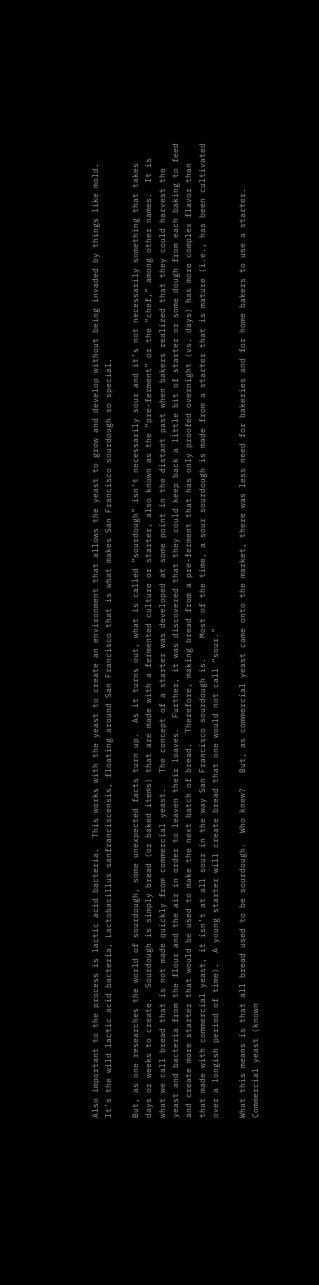Also important to the process is lactic acid bacteria.  This works with the yeast to create an environment that allows the yeast to grow and develop without being invaded by things like mold.  It’s the wild lactic acid bacteria, Lactobacillus sanfranciscensis, floating around San Francisco that is what makes San Francisco sourdough so special.

But, as one researches the world of sourdough, some unexpected facts turn up.  As it turns out, what is called “sourdough” isn’t necessarily sour and it’s not necessarily something that takes days or weeks to create.  Sourdough is simply bread (or baked items) that are made with a fermented culture or starter, also known as the “pre-ferment” or the “chef,” among other names.  It is what we call bread that is not made quickly from commercial yeast.   The concept of a starter was developed at some point in the distant past when bakers realized that they could harvest the yeast and bacteria from the flour and the air in order to leaven their loaves.  Further, it was discovered that they could keep back a little bit of starter or some dough from each baking to feed and create more starter that would be used to make the next batch of bread.  Therefore, making bread from a pre-ferment that has only proofed overnight (vs. days) has more complex flavor than that made with commercial yeast, it isn’t at all sour in the way San Francisco sourdough is.    Most of the time, a sour sourdough is made from a starter that is mature (i.e., has been cultivated over a longish period of time).  A young starter will create bread that one would not call “sour.”

What this means is that all bread used to be sourdough.  Who knew?   But, as commercial yeast came onto the market, there was less need for bakeries and for home bakers to use a starter.  Commercial yeast (known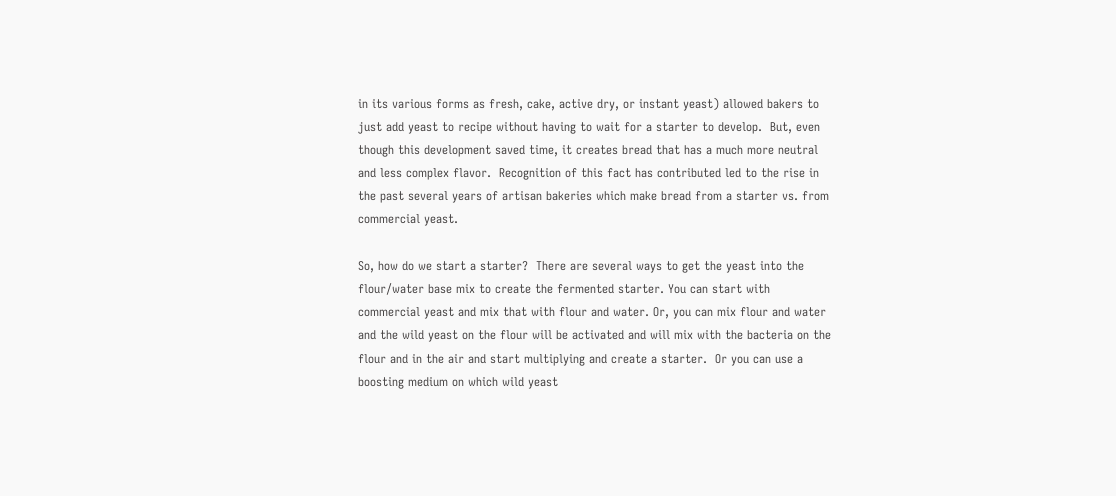in its various forms as fresh, cake, active dry, or instant yeast) allowed bakers to just add yeast to recipe without having to wait for a starter to develop.  But, even though this development saved time, it creates bread that has a much more neutral and less complex flavor.  Recognition of this fact has contributed led to the rise in the past several years of artisan bakeries which make bread from a starter vs. from commercial yeast.

So, how do we start a starter?  There are several ways to get the yeast into the flour/water base mix to create the fermented starter. You can start with commercial yeast and mix that with flour and water. Or, you can mix flour and water and the wild yeast on the flour will be activated and will mix with the bacteria on the flour and in the air and start multiplying and create a starter.  Or you can use a boosting medium on which wild yeast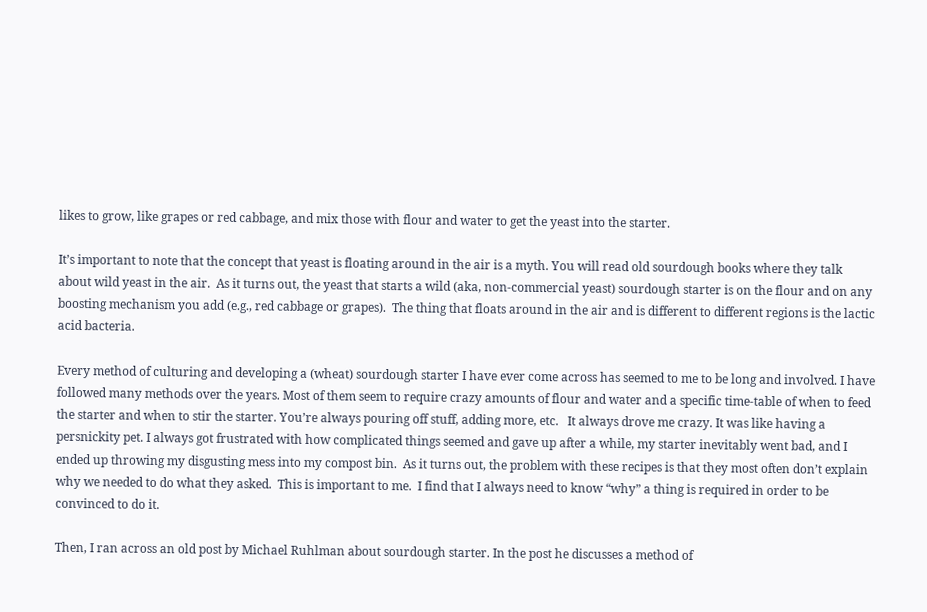likes to grow, like grapes or red cabbage, and mix those with flour and water to get the yeast into the starter.

It’s important to note that the concept that yeast is floating around in the air is a myth. You will read old sourdough books where they talk about wild yeast in the air.  As it turns out, the yeast that starts a wild (aka, non-commercial yeast) sourdough starter is on the flour and on any boosting mechanism you add (e.g., red cabbage or grapes).  The thing that floats around in the air and is different to different regions is the lactic acid bacteria.

Every method of culturing and developing a (wheat) sourdough starter I have ever come across has seemed to me to be long and involved. I have followed many methods over the years. Most of them seem to require crazy amounts of flour and water and a specific time-table of when to feed the starter and when to stir the starter. You’re always pouring off stuff, adding more, etc.   It always drove me crazy. It was like having a persnickity pet. I always got frustrated with how complicated things seemed and gave up after a while, my starter inevitably went bad, and I ended up throwing my disgusting mess into my compost bin.  As it turns out, the problem with these recipes is that they most often don’t explain why we needed to do what they asked.  This is important to me.  I find that I always need to know “why” a thing is required in order to be convinced to do it.

Then, I ran across an old post by Michael Ruhlman about sourdough starter. In the post he discusses a method of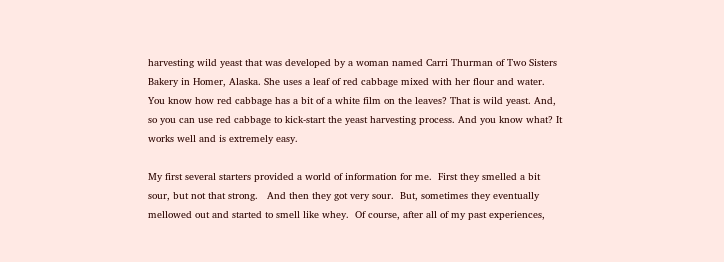harvesting wild yeast that was developed by a woman named Carri Thurman of Two Sisters Bakery in Homer, Alaska. She uses a leaf of red cabbage mixed with her flour and water. You know how red cabbage has a bit of a white film on the leaves? That is wild yeast. And, so you can use red cabbage to kick-start the yeast harvesting process. And you know what? It works well and is extremely easy.

My first several starters provided a world of information for me.  First they smelled a bit sour, but not that strong.   And then they got very sour.  But, sometimes they eventually mellowed out and started to smell like whey.  Of course, after all of my past experiences,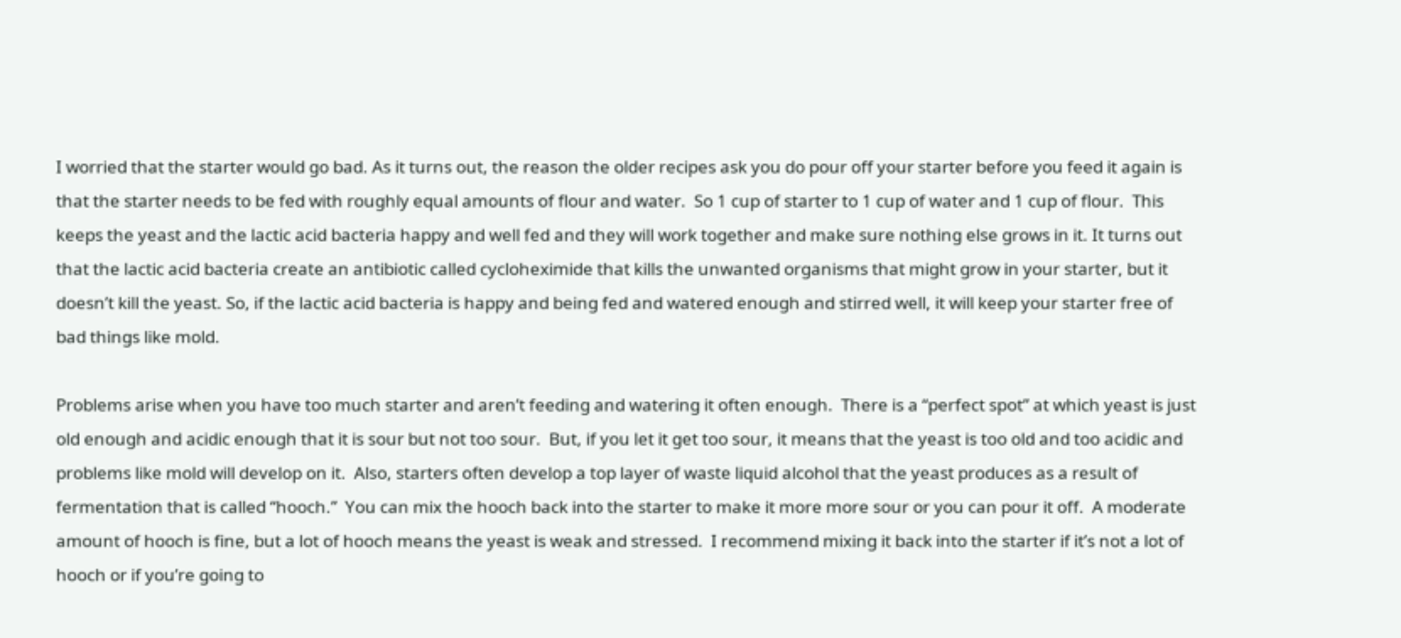I worried that the starter would go bad. As it turns out, the reason the older recipes ask you do pour off your starter before you feed it again is that the starter needs to be fed with roughly equal amounts of flour and water.  So 1 cup of starter to 1 cup of water and 1 cup of flour.  This keeps the yeast and the lactic acid bacteria happy and well fed and they will work together and make sure nothing else grows in it. It turns out that the lactic acid bacteria create an antibiotic called cycloheximide that kills the unwanted organisms that might grow in your starter, but it doesn’t kill the yeast. So, if the lactic acid bacteria is happy and being fed and watered enough and stirred well, it will keep your starter free of bad things like mold.

Problems arise when you have too much starter and aren’t feeding and watering it often enough.  There is a “perfect spot” at which yeast is just old enough and acidic enough that it is sour but not too sour.  But, if you let it get too sour, it means that the yeast is too old and too acidic and problems like mold will develop on it.  Also, starters often develop a top layer of waste liquid alcohol that the yeast produces as a result of fermentation that is called “hooch.”  You can mix the hooch back into the starter to make it more more sour or you can pour it off.  A moderate amount of hooch is fine, but a lot of hooch means the yeast is weak and stressed.  I recommend mixing it back into the starter if it’s not a lot of hooch or if you’re going to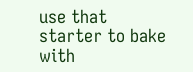use that starter to bake with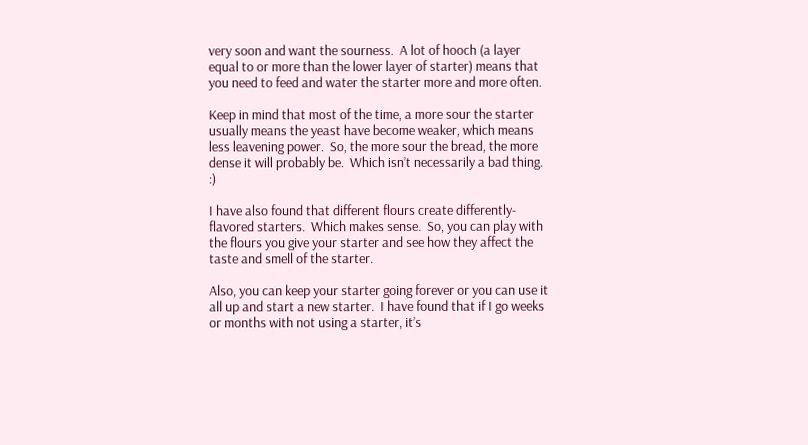very soon and want the sourness.  A lot of hooch (a layer equal to or more than the lower layer of starter) means that you need to feed and water the starter more and more often.

Keep in mind that most of the time, a more sour the starter usually means the yeast have become weaker, which means less leavening power.  So, the more sour the bread, the more dense it will probably be.  Which isn’t necessarily a bad thing.  :)

I have also found that different flours create differently-flavored starters.  Which makes sense.  So, you can play with the flours you give your starter and see how they affect the taste and smell of the starter.

Also, you can keep your starter going forever or you can use it all up and start a new starter.  I have found that if I go weeks or months with not using a starter, it’s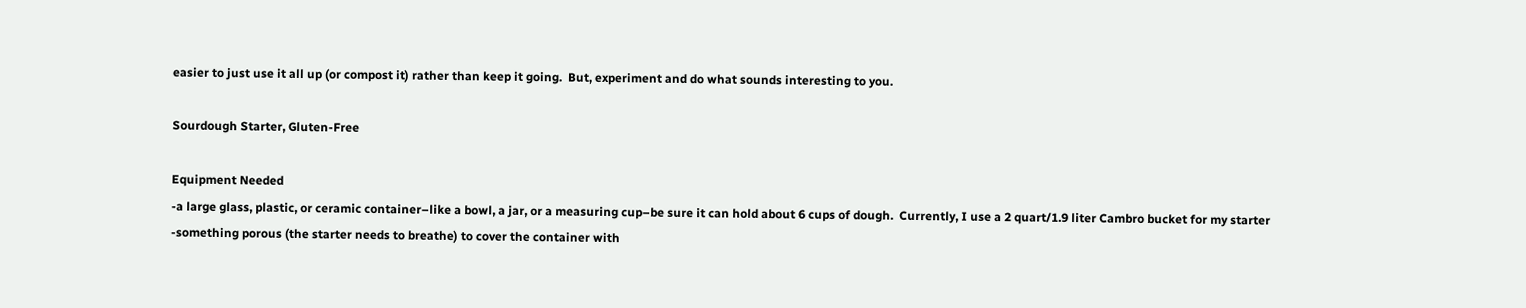easier to just use it all up (or compost it) rather than keep it going.  But, experiment and do what sounds interesting to you.

Sourdough Starter, Gluten-Free

Equipment Needed
-a large glass, plastic, or ceramic container–like a bowl, a jar, or a measuring cup–be sure it can hold about 6 cups of dough.  Currently, I use a 2 quart/1.9 liter Cambro bucket for my starter
-something porous (the starter needs to breathe) to cover the container with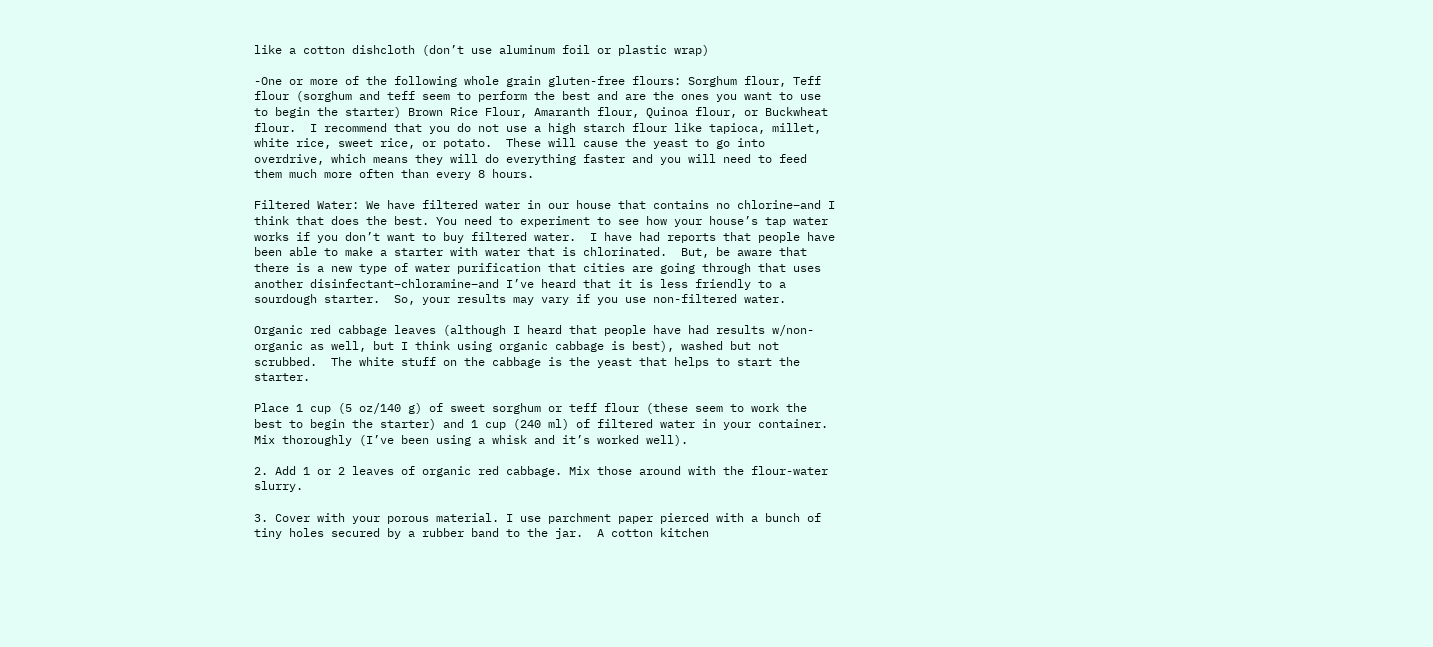like a cotton dishcloth (don’t use aluminum foil or plastic wrap)

-One or more of the following whole grain gluten-free flours: Sorghum flour, Teff flour (sorghum and teff seem to perform the best and are the ones you want to use to begin the starter) Brown Rice Flour, Amaranth flour, Quinoa flour, or Buckwheat flour.  I recommend that you do not use a high starch flour like tapioca, millet, white rice, sweet rice, or potato.  These will cause the yeast to go into overdrive, which means they will do everything faster and you will need to feed them much more often than every 8 hours.

Filtered Water: We have filtered water in our house that contains no chlorine–and I think that does the best. You need to experiment to see how your house’s tap water works if you don’t want to buy filtered water.  I have had reports that people have been able to make a starter with water that is chlorinated.  But, be aware that there is a new type of water purification that cities are going through that uses another disinfectant–chloramine–and I’ve heard that it is less friendly to a sourdough starter.  So, your results may vary if you use non-filtered water.

Organic red cabbage leaves (although I heard that people have had results w/non-organic as well, but I think using organic cabbage is best), washed but not scrubbed.  The white stuff on the cabbage is the yeast that helps to start the starter.

Place 1 cup (5 oz/140 g) of sweet sorghum or teff flour (these seem to work the best to begin the starter) and 1 cup (240 ml) of filtered water in your container.  Mix thoroughly (I’ve been using a whisk and it’s worked well).

2. Add 1 or 2 leaves of organic red cabbage. Mix those around with the flour-water slurry.

3. Cover with your porous material. I use parchment paper pierced with a bunch of tiny holes secured by a rubber band to the jar.  A cotton kitchen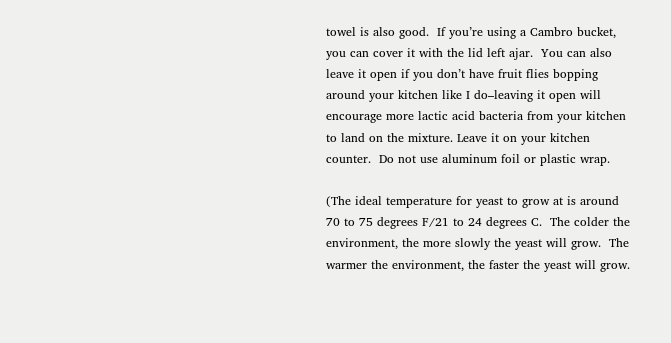towel is also good.  If you’re using a Cambro bucket, you can cover it with the lid left ajar.  You can also leave it open if you don’t have fruit flies bopping around your kitchen like I do–leaving it open will encourage more lactic acid bacteria from your kitchen to land on the mixture. Leave it on your kitchen counter.  Do not use aluminum foil or plastic wrap.

(The ideal temperature for yeast to grow at is around 70 to 75 degrees F/21 to 24 degrees C.  The colder the environment, the more slowly the yeast will grow.  The warmer the environment, the faster the yeast will grow.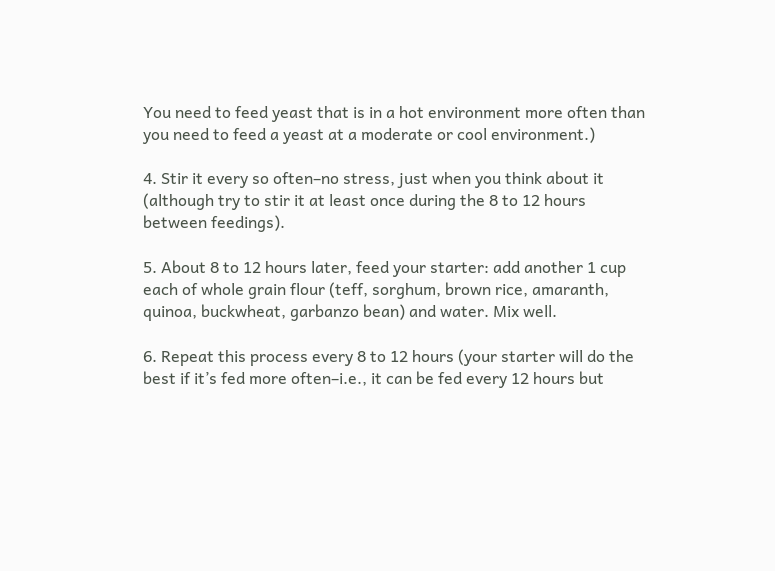You need to feed yeast that is in a hot environment more often than you need to feed a yeast at a moderate or cool environment.)

4. Stir it every so often–no stress, just when you think about it (although try to stir it at least once during the 8 to 12 hours between feedings).

5. About 8 to 12 hours later, feed your starter: add another 1 cup each of whole grain flour (teff, sorghum, brown rice, amaranth, quinoa, buckwheat, garbanzo bean) and water. Mix well.

6. Repeat this process every 8 to 12 hours (your starter will do the best if it’s fed more often–i.e., it can be fed every 12 hours but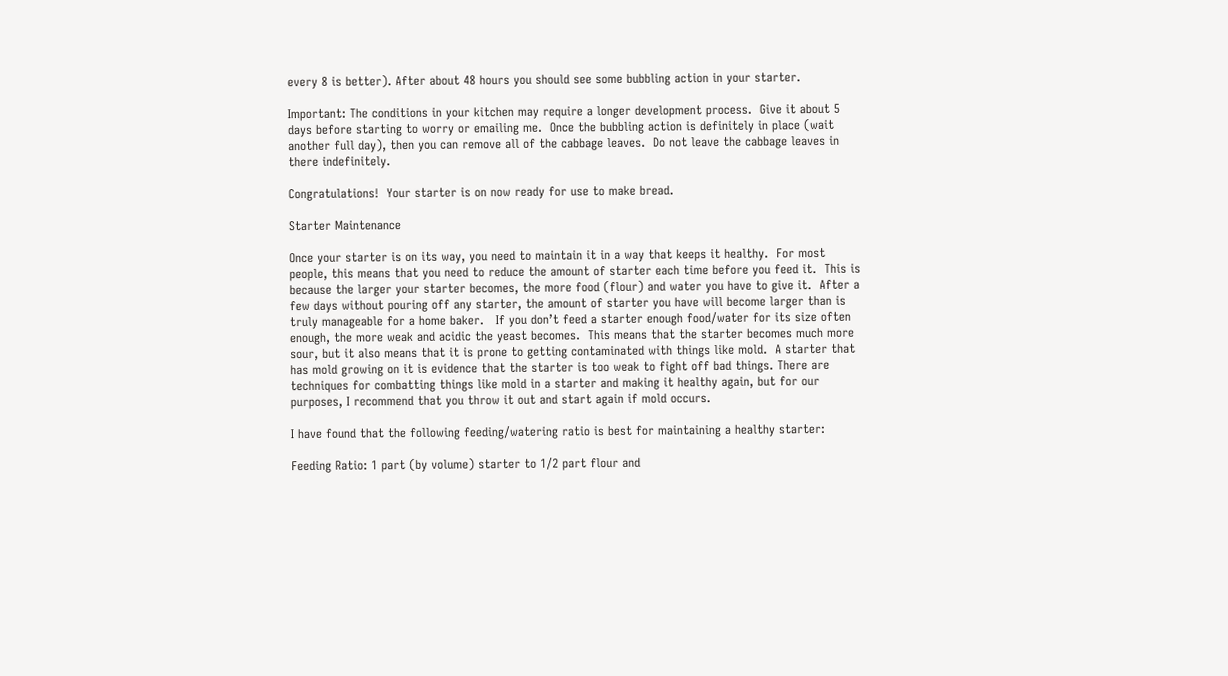every 8 is better). After about 48 hours you should see some bubbling action in your starter.

Important: The conditions in your kitchen may require a longer development process.  Give it about 5 days before starting to worry or emailing me.  Once the bubbling action is definitely in place (wait another full day), then you can remove all of the cabbage leaves.  Do not leave the cabbage leaves in there indefinitely.

Congratulations!  Your starter is on now ready for use to make bread.

Starter Maintenance

Once your starter is on its way, you need to maintain it in a way that keeps it healthy.  For most people, this means that you need to reduce the amount of starter each time before you feed it.  This is because the larger your starter becomes, the more food (flour) and water you have to give it.  After a few days without pouring off any starter, the amount of starter you have will become larger than is truly manageable for a home baker.   If you don’t feed a starter enough food/water for its size often enough, the more weak and acidic the yeast becomes.  This means that the starter becomes much more sour, but it also means that it is prone to getting contaminated with things like mold.  A starter that has mold growing on it is evidence that the starter is too weak to fight off bad things. There are techniques for combatting things like mold in a starter and making it healthy again, but for our purposes, I recommend that you throw it out and start again if mold occurs.

I have found that the following feeding/watering ratio is best for maintaining a healthy starter:

Feeding Ratio: 1 part (by volume) starter to 1/2 part flour and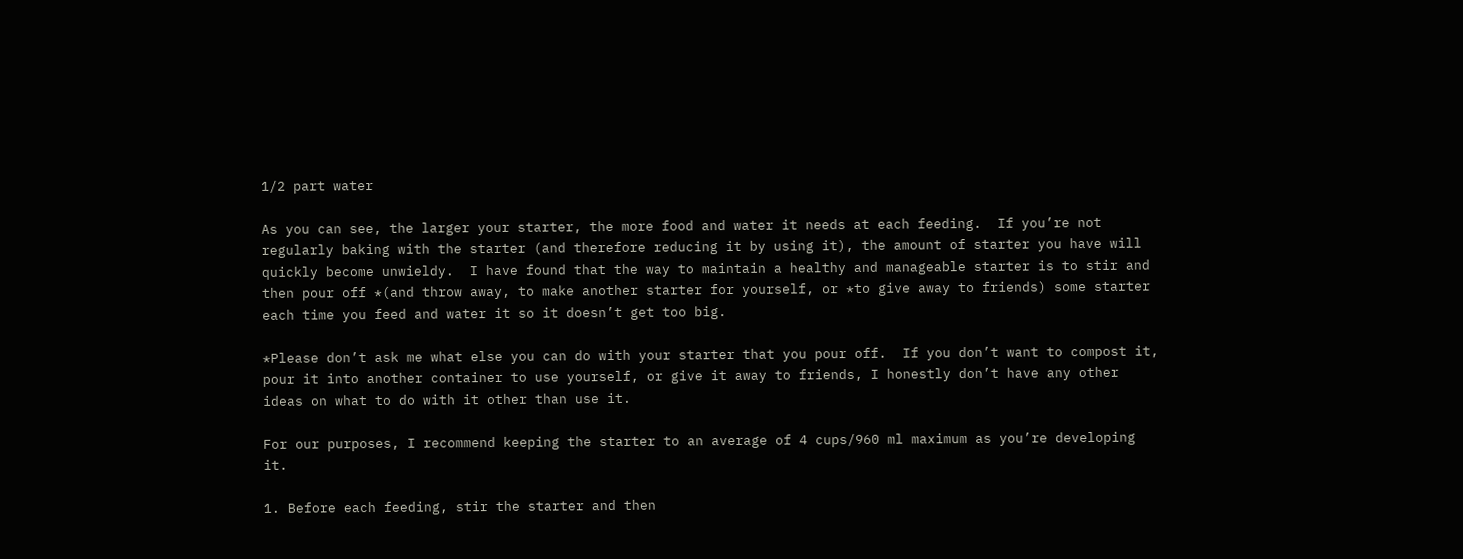1/2 part water

As you can see, the larger your starter, the more food and water it needs at each feeding.  If you’re not regularly baking with the starter (and therefore reducing it by using it), the amount of starter you have will quickly become unwieldy.  I have found that the way to maintain a healthy and manageable starter is to stir and then pour off *(and throw away, to make another starter for yourself, or *to give away to friends) some starter each time you feed and water it so it doesn’t get too big.

*Please don’t ask me what else you can do with your starter that you pour off.  If you don’t want to compost it, pour it into another container to use yourself, or give it away to friends, I honestly don’t have any other ideas on what to do with it other than use it.

For our purposes, I recommend keeping the starter to an average of 4 cups/960 ml maximum as you’re developing it.

1. Before each feeding, stir the starter and then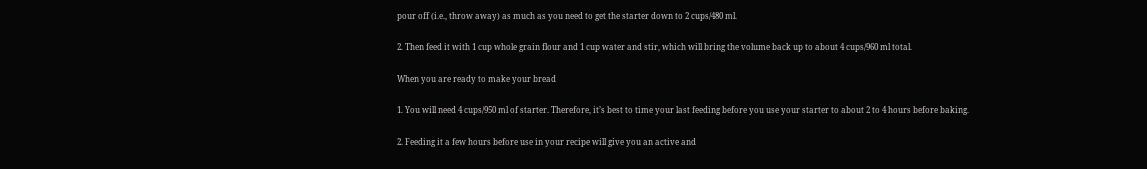pour off (i.e., throw away) as much as you need to get the starter down to 2 cups/480 ml.

2. Then feed it with 1 cup whole grain flour and 1 cup water and stir, which will bring the volume back up to about 4 cups/960 ml total.

When you are ready to make your bread

1. You will need 4 cups/950 ml of starter. Therefore, it’s best to time your last feeding before you use your starter to about 2 to 4 hours before baking.

2. Feeding it a few hours before use in your recipe will give you an active and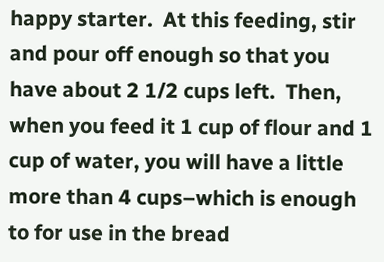happy starter.  At this feeding, stir and pour off enough so that you have about 2 1/2 cups left.  Then, when you feed it 1 cup of flour and 1 cup of water, you will have a little more than 4 cups–which is enough to for use in the bread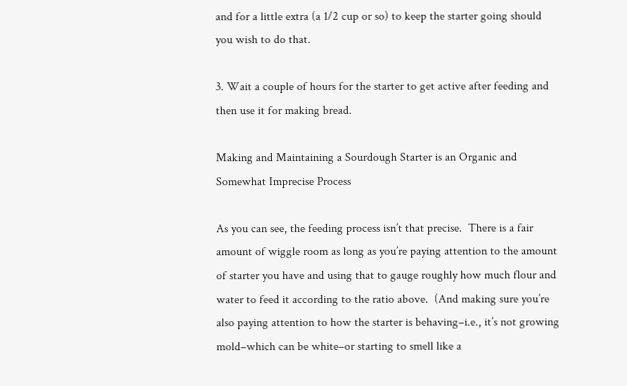and for a little extra (a 1/2 cup or so) to keep the starter going should you wish to do that.

3. Wait a couple of hours for the starter to get active after feeding and then use it for making bread.

Making and Maintaining a Sourdough Starter is an Organic and Somewhat Imprecise Process

As you can see, the feeding process isn’t that precise.  There is a fair amount of wiggle room as long as you’re paying attention to the amount of starter you have and using that to gauge roughly how much flour and water to feed it according to the ratio above.  (And making sure you’re also paying attention to how the starter is behaving–i.e., it’s not growing mold–which can be white–or starting to smell like a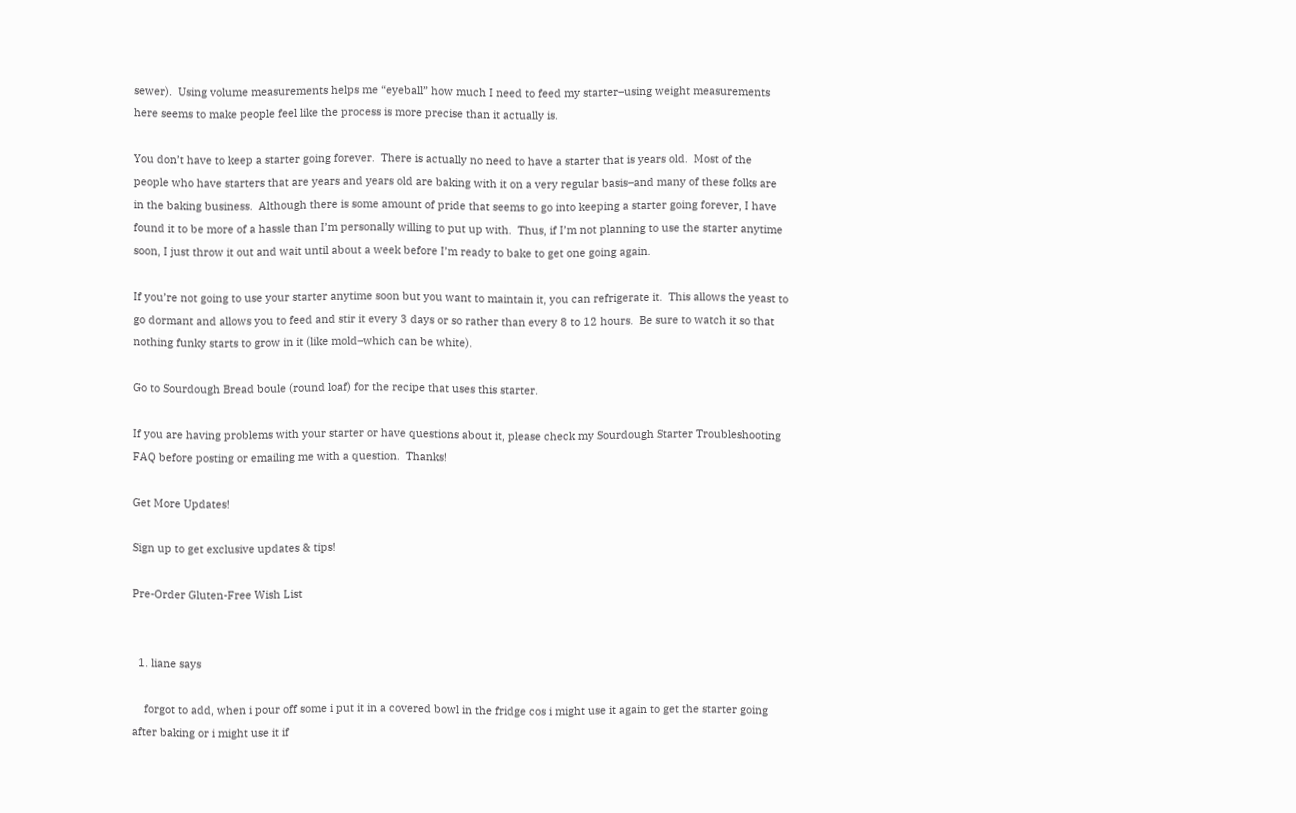sewer).  Using volume measurements helps me “eyeball” how much I need to feed my starter–using weight measurements here seems to make people feel like the process is more precise than it actually is.

You don’t have to keep a starter going forever.  There is actually no need to have a starter that is years old.  Most of the people who have starters that are years and years old are baking with it on a very regular basis–and many of these folks are in the baking business.  Although there is some amount of pride that seems to go into keeping a starter going forever, I have found it to be more of a hassle than I’m personally willing to put up with.  Thus, if I’m not planning to use the starter anytime soon, I just throw it out and wait until about a week before I’m ready to bake to get one going again.

If you’re not going to use your starter anytime soon but you want to maintain it, you can refrigerate it.  This allows the yeast to go dormant and allows you to feed and stir it every 3 days or so rather than every 8 to 12 hours.  Be sure to watch it so that nothing funky starts to grow in it (like mold–which can be white).

Go to Sourdough Bread boule (round loaf) for the recipe that uses this starter.

If you are having problems with your starter or have questions about it, please check my Sourdough Starter Troubleshooting FAQ before posting or emailing me with a question.  Thanks!

Get More Updates!

Sign up to get exclusive updates & tips!

Pre-Order Gluten-Free Wish List


  1. liane says

    forgot to add, when i pour off some i put it in a covered bowl in the fridge cos i might use it again to get the starter going after baking or i might use it if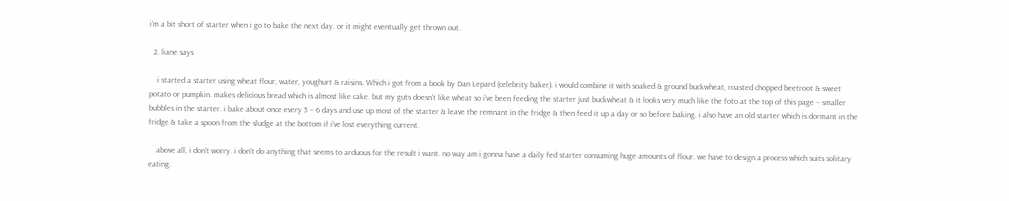i’m a bit short of starter when i go to bake the next day. or it might eventually get thrown out.

  2. liane says

    i started a starter using wheat flour, water, youghurt & raisins. Which i got from a book by Dan Lepard (celebrity baker). i would combine it with soaked & ground buckwheat, roasted chopped beetroot & sweet potato or pumpkin. makes delicious bread which is almost like cake. but my guts doesn’t like wheat so i’ve been feeding the starter just buckwheat & it looks very much like the foto at the top of this page – smaller bubbles in the starter. i bake about once every 5 – 6 days and use up most of the starter & leave the remnant in the fridge & then feed it up a day or so before baking. i also have an old starter which is dormant in the fridge & take a spoon from the sludge at the bottom if i’ve lost everything current.

    above all, i don’t worry. i don’t do anything that seems to arduous for the result i want. no way am i gonna have a daily fed starter consuming huge amounts of flour. we have to design a process which suits solitary eating.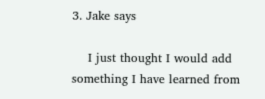3. Jake says

    I just thought I would add something I have learned from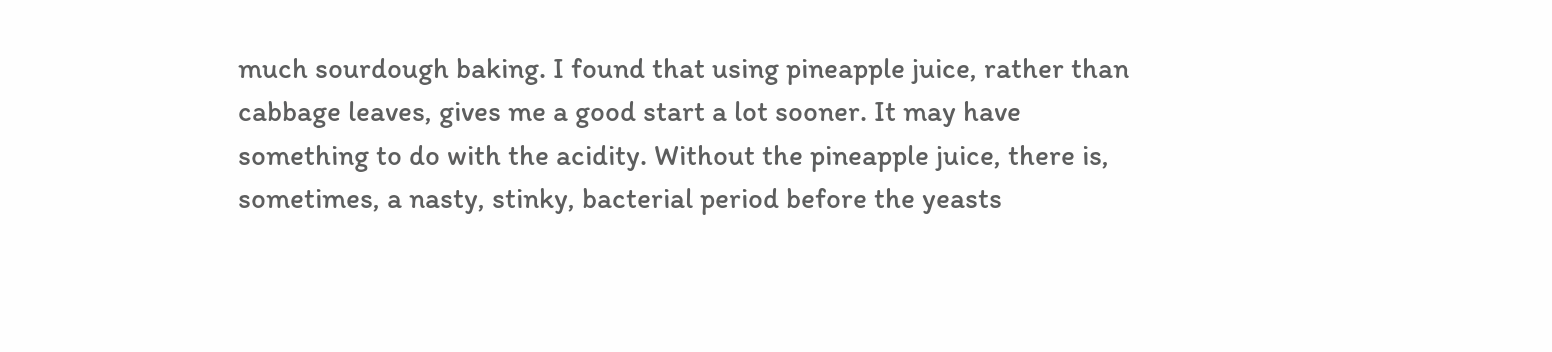much sourdough baking. I found that using pineapple juice, rather than cabbage leaves, gives me a good start a lot sooner. It may have something to do with the acidity. Without the pineapple juice, there is, sometimes, a nasty, stinky, bacterial period before the yeasts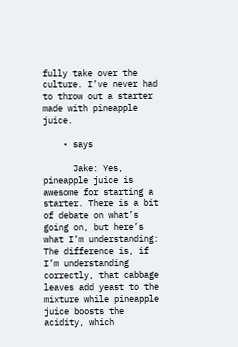fully take over the culture. I’ve never had to throw out a starter made with pineapple juice.

    • says

      Jake: Yes, pineapple juice is awesome for starting a starter. There is a bit of debate on what’s going on, but here’s what I’m understanding: The difference is, if I’m understanding correctly, that cabbage leaves add yeast to the mixture while pineapple juice boosts the acidity, which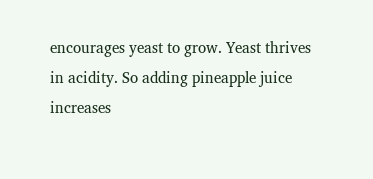encourages yeast to grow. Yeast thrives in acidity. So adding pineapple juice increases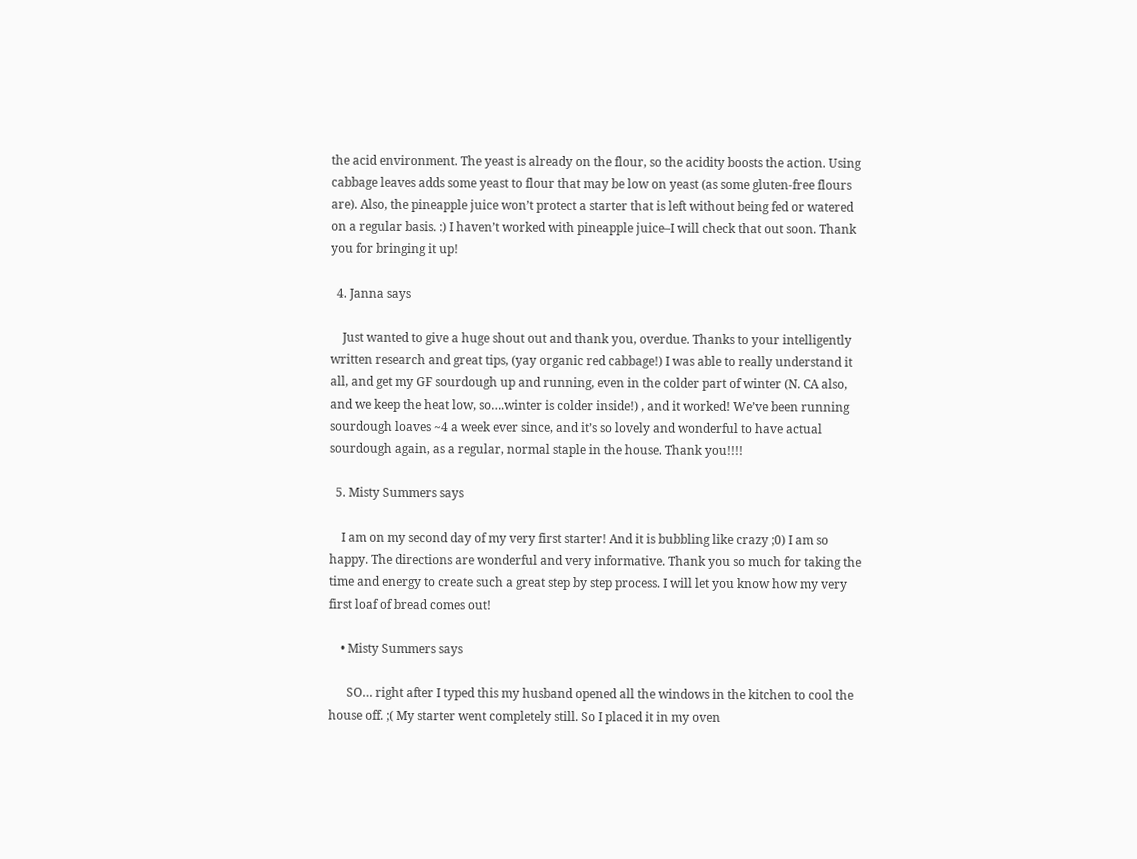the acid environment. The yeast is already on the flour, so the acidity boosts the action. Using cabbage leaves adds some yeast to flour that may be low on yeast (as some gluten-free flours are). Also, the pineapple juice won’t protect a starter that is left without being fed or watered on a regular basis. :) I haven’t worked with pineapple juice–I will check that out soon. Thank you for bringing it up!

  4. Janna says

    Just wanted to give a huge shout out and thank you, overdue. Thanks to your intelligently written research and great tips, (yay organic red cabbage!) I was able to really understand it all, and get my GF sourdough up and running, even in the colder part of winter (N. CA also, and we keep the heat low, so….winter is colder inside!) , and it worked! We’ve been running sourdough loaves ~4 a week ever since, and it’s so lovely and wonderful to have actual sourdough again, as a regular, normal staple in the house. Thank you!!!!

  5. Misty Summers says

    I am on my second day of my very first starter! And it is bubbling like crazy ;0) I am so happy. The directions are wonderful and very informative. Thank you so much for taking the time and energy to create such a great step by step process. I will let you know how my very first loaf of bread comes out!

    • Misty Summers says

      SO… right after I typed this my husband opened all the windows in the kitchen to cool the house off. ;( My starter went completely still. So I placed it in my oven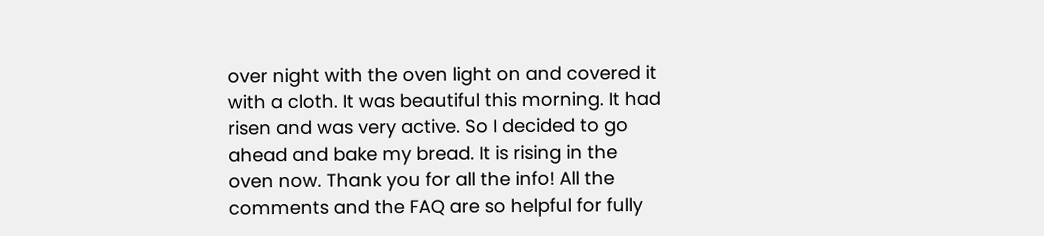over night with the oven light on and covered it with a cloth. It was beautiful this morning. It had risen and was very active. So I decided to go ahead and bake my bread. It is rising in the oven now. Thank you for all the info! All the comments and the FAQ are so helpful for fully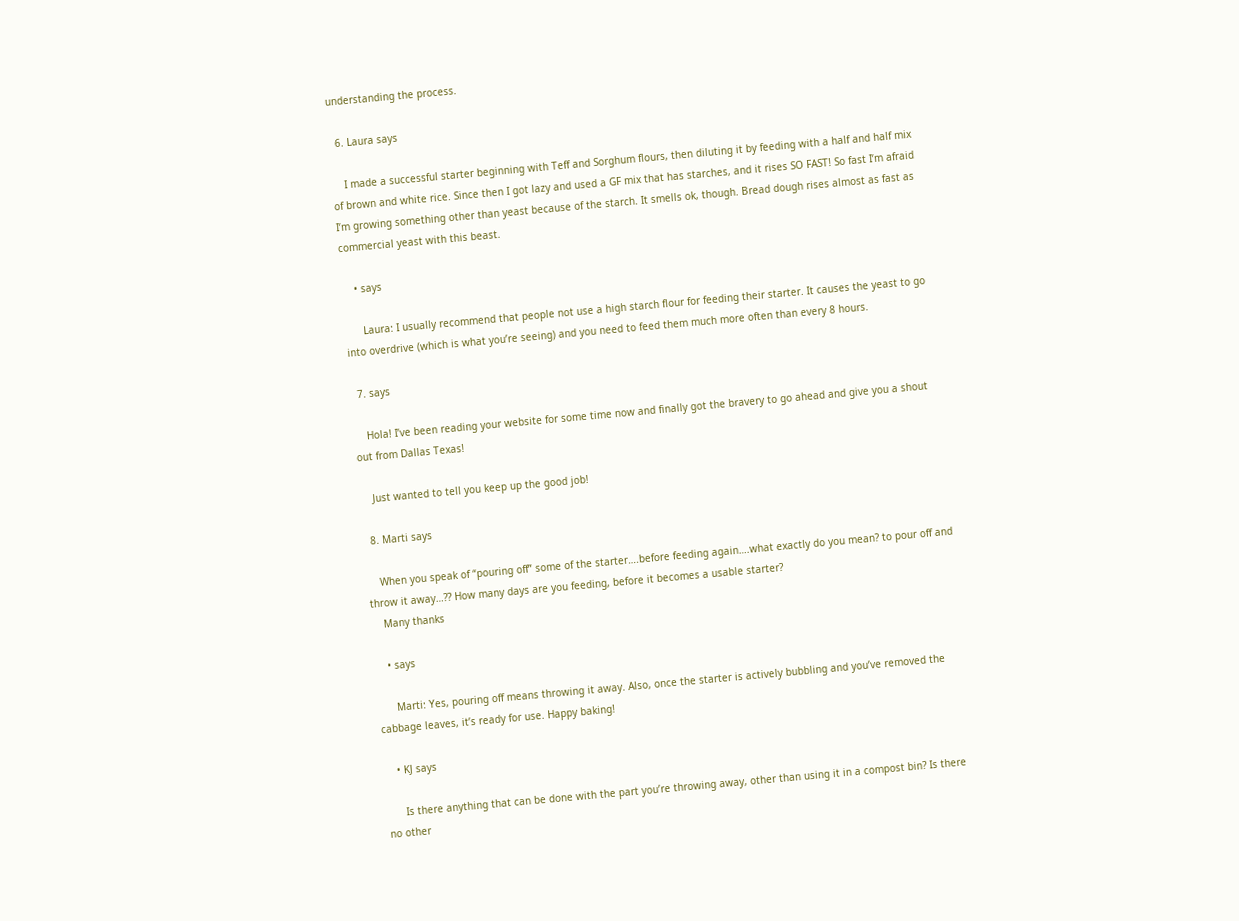understanding the process.

  6. Laura says

    I made a successful starter beginning with Teff and Sorghum flours, then diluting it by feeding with a half and half mix of brown and white rice. Since then I got lazy and used a GF mix that has starches, and it rises SO FAST! So fast I’m afraid I’m growing something other than yeast because of the starch. It smells ok, though. Bread dough rises almost as fast as commercial yeast with this beast.

    • says

      Laura: I usually recommend that people not use a high starch flour for feeding their starter. It causes the yeast to go into overdrive (which is what you’re seeing) and you need to feed them much more often than every 8 hours.

  7. says

    Hola! I’ve been reading your website for some time now and finally got the bravery to go ahead and give you a shout out from Dallas Texas!

    Just wanted to tell you keep up the good job!

  8. Marti says

    When you speak of “pouring off” some of the starter….before feeding again….what exactly do you mean? to pour off and throw it away…?? How many days are you feeding, before it becomes a usable starter?
    Many thanks

    • says

      Marti: Yes, pouring off means throwing it away. Also, once the starter is actively bubbling and you’ve removed the cabbage leaves, it’s ready for use. Happy baking!

    • KJ says

      Is there anything that can be done with the part you’re throwing away, other than using it in a compost bin? Is there no other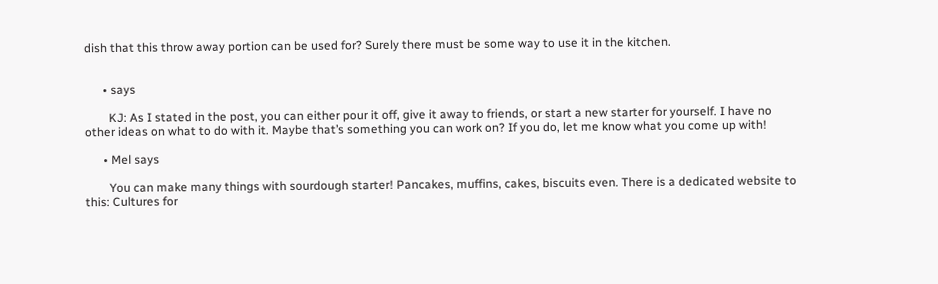dish that this throw away portion can be used for? Surely there must be some way to use it in the kitchen.


      • says

        KJ: As I stated in the post, you can either pour it off, give it away to friends, or start a new starter for yourself. I have no other ideas on what to do with it. Maybe that’s something you can work on? If you do, let me know what you come up with!

      • Mel says

        You can make many things with sourdough starter! Pancakes, muffins, cakes, biscuits even. There is a dedicated website to this: Cultures for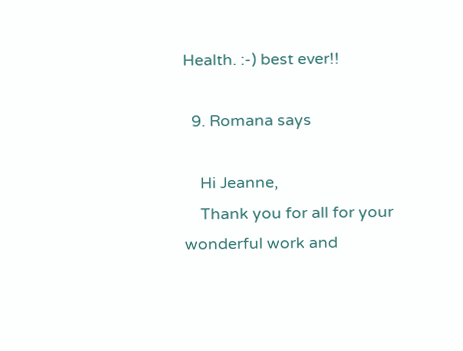Health. :-) best ever!!

  9. Romana says

    Hi Jeanne,
    Thank you for all for your wonderful work and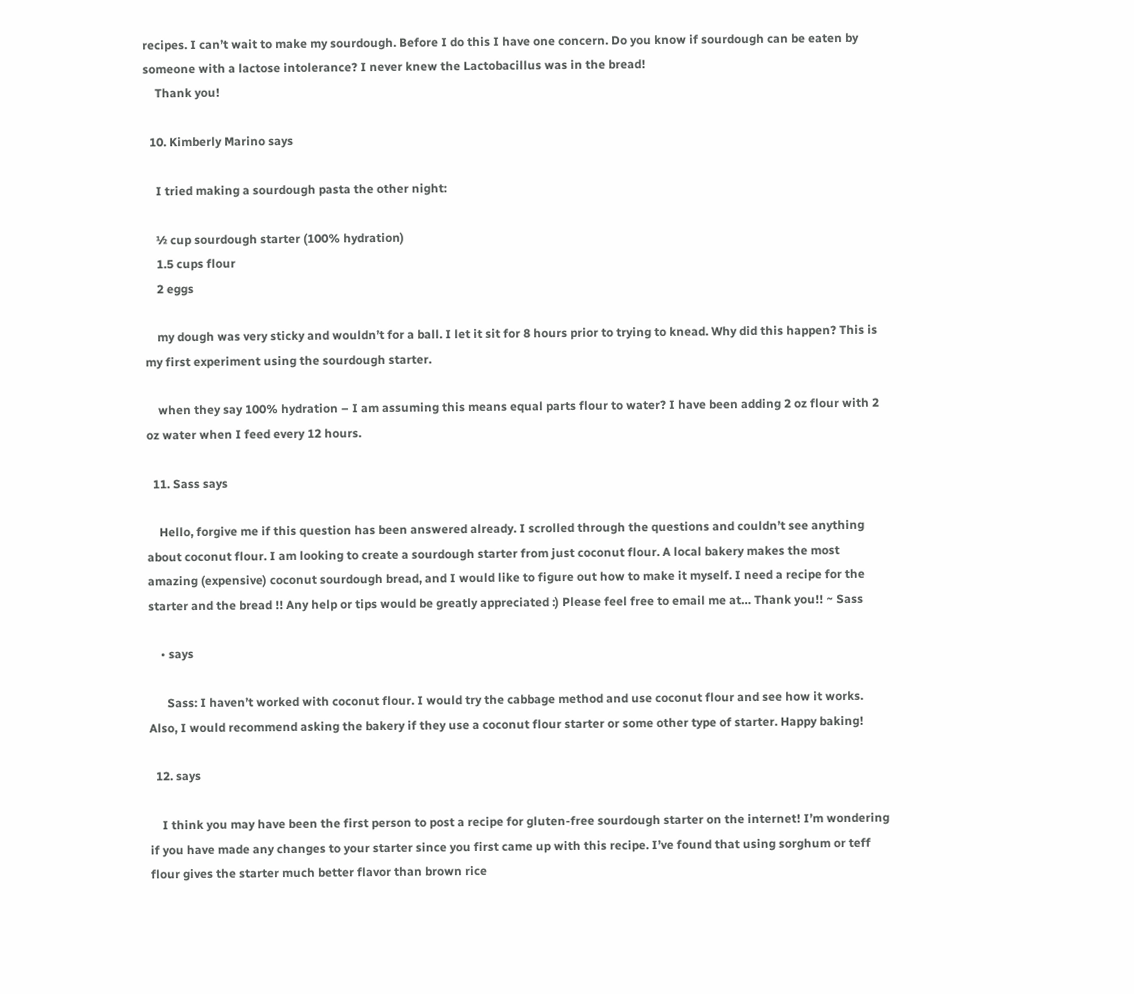recipes. I can’t wait to make my sourdough. Before I do this I have one concern. Do you know if sourdough can be eaten by someone with a lactose intolerance? I never knew the Lactobacillus was in the bread!
    Thank you!

  10. Kimberly Marino says

    I tried making a sourdough pasta the other night:

    ½ cup sourdough starter (100% hydration)
    1.5 cups flour
    2 eggs

    my dough was very sticky and wouldn’t for a ball. I let it sit for 8 hours prior to trying to knead. Why did this happen? This is my first experiment using the sourdough starter.

    when they say 100% hydration – I am assuming this means equal parts flour to water? I have been adding 2 oz flour with 2 oz water when I feed every 12 hours.

  11. Sass says

    Hello, forgive me if this question has been answered already. I scrolled through the questions and couldn’t see anything about coconut flour. I am looking to create a sourdough starter from just coconut flour. A local bakery makes the most amazing (expensive) coconut sourdough bread, and I would like to figure out how to make it myself. I need a recipe for the starter and the bread !! Any help or tips would be greatly appreciated :) Please feel free to email me at… Thank you!! ~ Sass

    • says

      Sass: I haven’t worked with coconut flour. I would try the cabbage method and use coconut flour and see how it works. Also, I would recommend asking the bakery if they use a coconut flour starter or some other type of starter. Happy baking!

  12. says

    I think you may have been the first person to post a recipe for gluten-free sourdough starter on the internet! I’m wondering if you have made any changes to your starter since you first came up with this recipe. I’ve found that using sorghum or teff flour gives the starter much better flavor than brown rice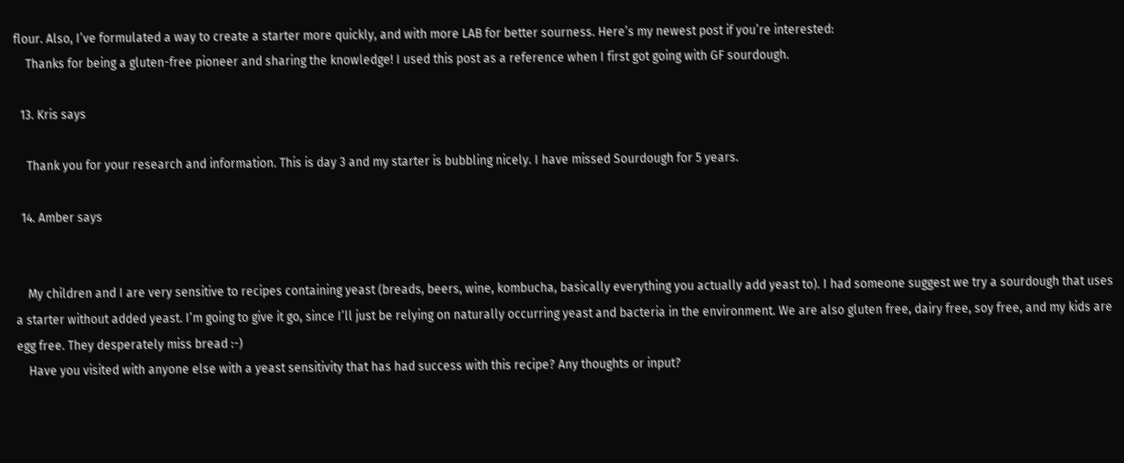flour. Also, I’ve formulated a way to create a starter more quickly, and with more LAB for better sourness. Here’s my newest post if you’re interested:
    Thanks for being a gluten-free pioneer and sharing the knowledge! I used this post as a reference when I first got going with GF sourdough.

  13. Kris says

    Thank you for your research and information. This is day 3 and my starter is bubbling nicely. I have missed Sourdough for 5 years.

  14. Amber says


    My children and I are very sensitive to recipes containing yeast (breads, beers, wine, kombucha, basically everything you actually add yeast to). I had someone suggest we try a sourdough that uses a starter without added yeast. I’m going to give it go, since I’ll just be relying on naturally occurring yeast and bacteria in the environment. We are also gluten free, dairy free, soy free, and my kids are egg free. They desperately miss bread :-)
    Have you visited with anyone else with a yeast sensitivity that has had success with this recipe? Any thoughts or input?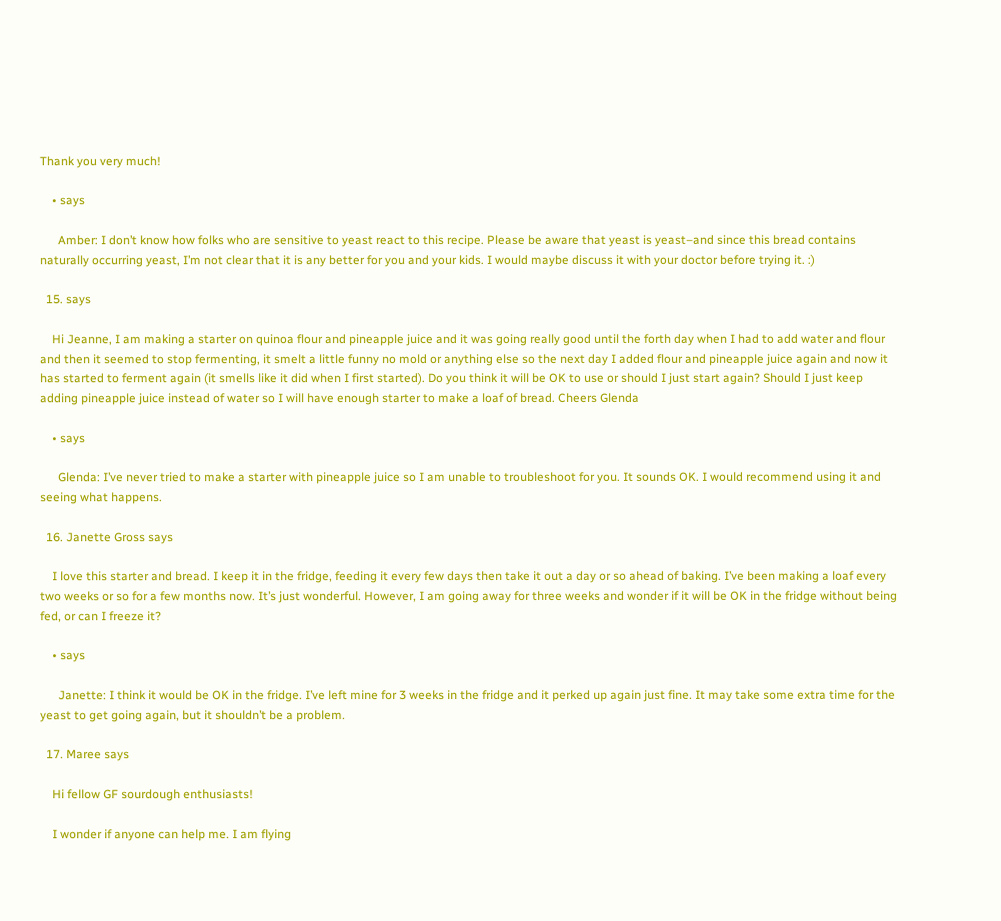Thank you very much!

    • says

      Amber: I don’t know how folks who are sensitive to yeast react to this recipe. Please be aware that yeast is yeast–and since this bread contains naturally occurring yeast, I’m not clear that it is any better for you and your kids. I would maybe discuss it with your doctor before trying it. :)

  15. says

    Hi Jeanne, I am making a starter on quinoa flour and pineapple juice and it was going really good until the forth day when I had to add water and flour and then it seemed to stop fermenting, it smelt a little funny no mold or anything else so the next day I added flour and pineapple juice again and now it has started to ferment again (it smells like it did when I first started). Do you think it will be OK to use or should I just start again? Should I just keep adding pineapple juice instead of water so I will have enough starter to make a loaf of bread. Cheers Glenda

    • says

      Glenda: I’ve never tried to make a starter with pineapple juice so I am unable to troubleshoot for you. It sounds OK. I would recommend using it and seeing what happens.

  16. Janette Gross says

    I love this starter and bread. I keep it in the fridge, feeding it every few days then take it out a day or so ahead of baking. I’ve been making a loaf every two weeks or so for a few months now. It’s just wonderful. However, I am going away for three weeks and wonder if it will be OK in the fridge without being fed, or can I freeze it?

    • says

      Janette: I think it would be OK in the fridge. I’ve left mine for 3 weeks in the fridge and it perked up again just fine. It may take some extra time for the yeast to get going again, but it shouldn’t be a problem.

  17. Maree says

    Hi fellow GF sourdough enthusiasts!

    I wonder if anyone can help me. I am flying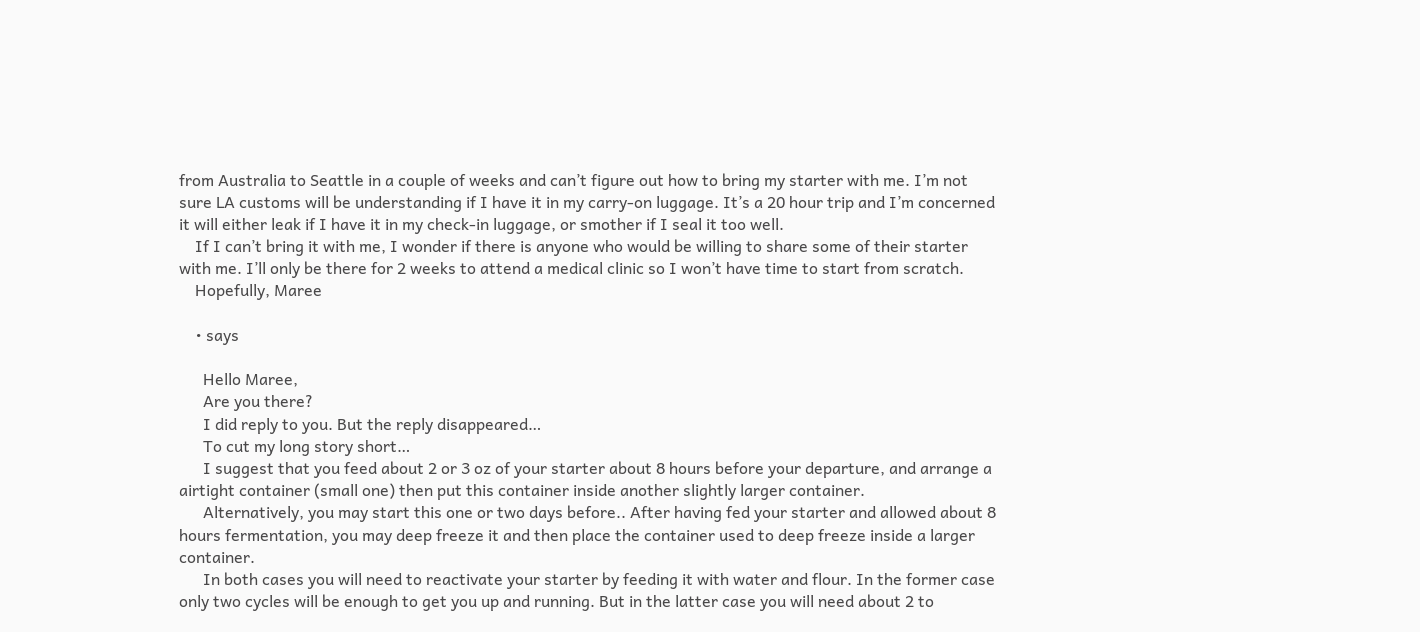from Australia to Seattle in a couple of weeks and can’t figure out how to bring my starter with me. I’m not sure LA customs will be understanding if I have it in my carry-on luggage. It’s a 20 hour trip and I’m concerned it will either leak if I have it in my check-in luggage, or smother if I seal it too well.
    If I can’t bring it with me, I wonder if there is anyone who would be willing to share some of their starter with me. I’ll only be there for 2 weeks to attend a medical clinic so I won’t have time to start from scratch.
    Hopefully, Maree

    • says

      Hello Maree,
      Are you there?
      I did reply to you. But the reply disappeared…
      To cut my long story short…
      I suggest that you feed about 2 or 3 oz of your starter about 8 hours before your departure, and arrange a airtight container (small one) then put this container inside another slightly larger container.
      Alternatively, you may start this one or two days before.. After having fed your starter and allowed about 8 hours fermentation, you may deep freeze it and then place the container used to deep freeze inside a larger container.
      In both cases you will need to reactivate your starter by feeding it with water and flour. In the former case only two cycles will be enough to get you up and running. But in the latter case you will need about 2 to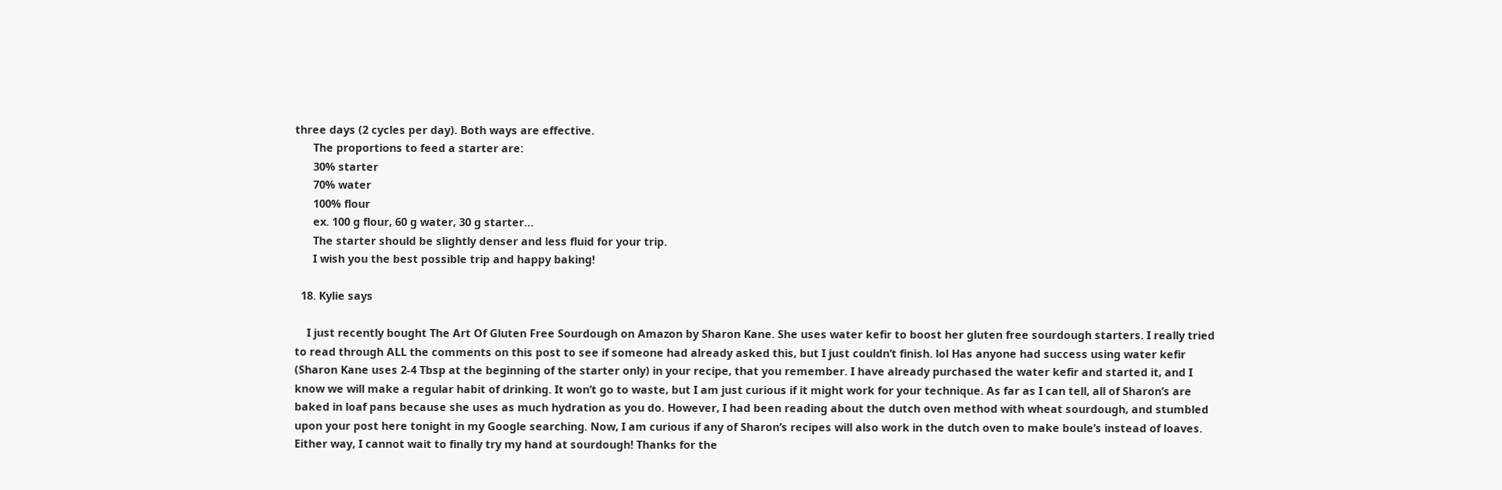three days (2 cycles per day). Both ways are effective.
      The proportions to feed a starter are:
      30% starter
      70% water
      100% flour
      ex. 100 g flour, 60 g water, 30 g starter…
      The starter should be slightly denser and less fluid for your trip.
      I wish you the best possible trip and happy baking!

  18. Kylie says

    I just recently bought The Art Of Gluten Free Sourdough on Amazon by Sharon Kane. She uses water kefir to boost her gluten free sourdough starters. I really tried to read through ALL the comments on this post to see if someone had already asked this, but I just couldn’t finish. lol Has anyone had success using water kefir (Sharon Kane uses 2-4 Tbsp at the beginning of the starter only) in your recipe, that you remember. I have already purchased the water kefir and started it, and I know we will make a regular habit of drinking. It won’t go to waste, but I am just curious if it might work for your technique. As far as I can tell, all of Sharon’s are baked in loaf pans because she uses as much hydration as you do. However, I had been reading about the dutch oven method with wheat sourdough, and stumbled upon your post here tonight in my Google searching. Now, I am curious if any of Sharon’s recipes will also work in the dutch oven to make boule’s instead of loaves. Either way, I cannot wait to finally try my hand at sourdough! Thanks for the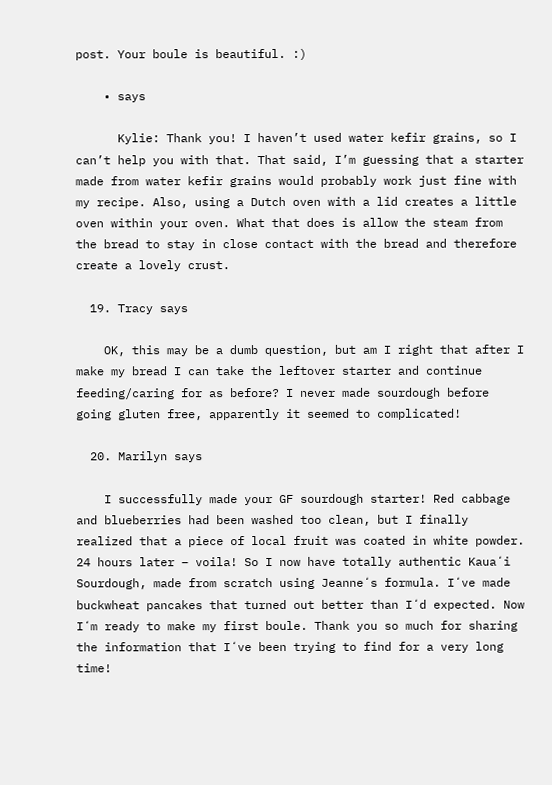post. Your boule is beautiful. :)

    • says

      Kylie: Thank you! I haven’t used water kefir grains, so I can’t help you with that. That said, I’m guessing that a starter made from water kefir grains would probably work just fine with my recipe. Also, using a Dutch oven with a lid creates a little oven within your oven. What that does is allow the steam from the bread to stay in close contact with the bread and therefore create a lovely crust.

  19. Tracy says

    OK, this may be a dumb question, but am I right that after I make my bread I can take the leftover starter and continue feeding/caring for as before? I never made sourdough before going gluten free, apparently it seemed to complicated!

  20. Marilyn says

    I successfully made your GF sourdough starter! Red cabbage and blueberries had been washed too clean, but I finally realized that a piece of local fruit was coated in white powder. 24 hours later – voila! So I now have totally authentic Kauaʻi Sourdough, made from scratch using Jeanneʻs formula. Iʻve made buckwheat pancakes that turned out better than Iʻd expected. Now Iʻm ready to make my first boule. Thank you so much for sharing the information that Iʻve been trying to find for a very long time!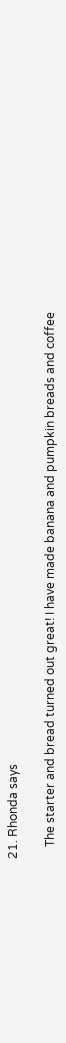21. Rhonda says

    The starter and bread turned out great! I have made banana and pumpkin breads and coffee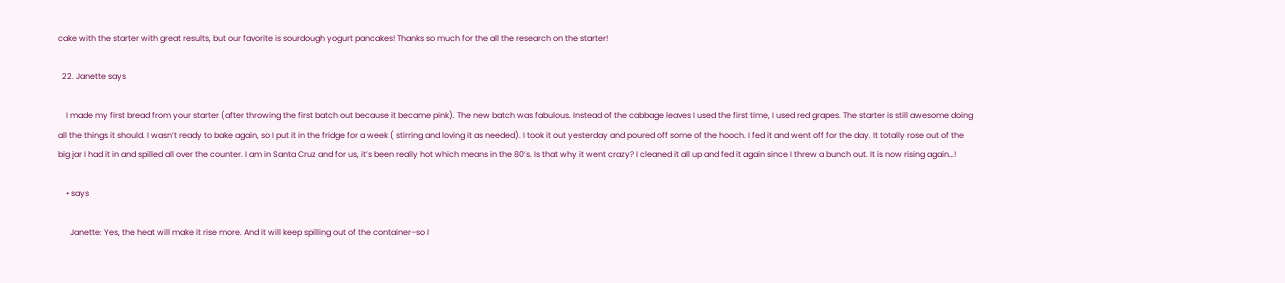cake with the starter with great results, but our favorite is sourdough yogurt pancakes! Thanks so much for the all the research on the starter!

  22. Janette says

    I made my first bread from your starter (after throwing the first batch out because it became pink). The new batch was fabulous. Instead of the cabbage leaves I used the first time, I used red grapes. The starter is still awesome doing all the things it should. I wasn’t ready to bake again, so I put it in the fridge for a week ( stirring and loving it as needed). I took it out yesterday and poured off some of the hooch. I fed it and went off for the day. It totally rose out of the big jar I had it in and spilled all over the counter. I am in Santa Cruz and for us, it’s been really hot which means in the 80’s. Is that why it went crazy? I cleaned it all up and fed it again since I threw a bunch out. It is now rising again…!

    • says

      Janette: Yes, the heat will make it rise more. And it will keep spilling out of the container–so I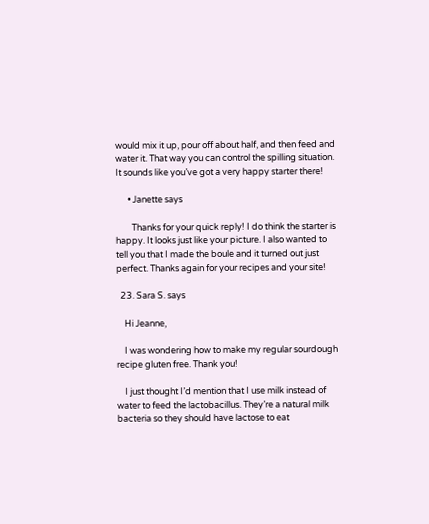would mix it up, pour off about half, and then feed and water it. That way you can control the spilling situation. It sounds like you’ve got a very happy starter there!

      • Janette says

        Thanks for your quick reply! I do think the starter is happy. It looks just like your picture. I also wanted to tell you that I made the boule and it turned out just perfect. Thanks again for your recipes and your site!

  23. Sara S. says

    Hi Jeanne,

    I was wondering how to make my regular sourdough recipe gluten free. Thank you!

    I just thought I’d mention that I use milk instead of water to feed the lactobacillus. They’re a natural milk bacteria so they should have lactose to eat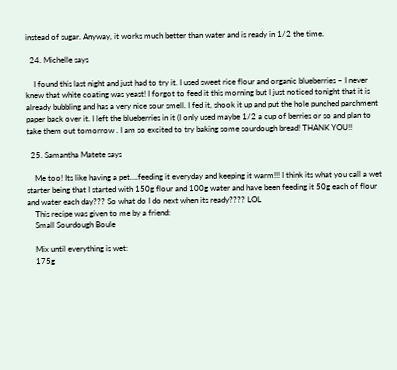instead of sugar. Anyway, it works much better than water and is ready in 1/2 the time.

  24. Michelle says

    I found this last night and just had to try it. I used sweet rice flour and organic blueberries – I never knew that white coating was yeast! I forgot to feed it this morning but I just noticed tonight that it is already bubbling and has a very nice sour smell. I fed it, shook it up and put the hole punched parchment paper back over it. I left the blueberries in it (I only used maybe 1/2 a cup of berries or so and plan to take them out tomorrow . I am so excited to try baking some sourdough bread! THANK YOU!!

  25. Samantha Matete says

    Me too! Its like having a pet….feeding it everyday and keeping it warm!!! I think its what you call a wet starter being that I started with 150g flour and 100g water and have been feeding it 50g each of flour and water each day??? So what do I do next when its ready???? LOL
    This recipe was given to me by a friend:
    Small Sourdough Boule

    Mix until everything is wet:
    175g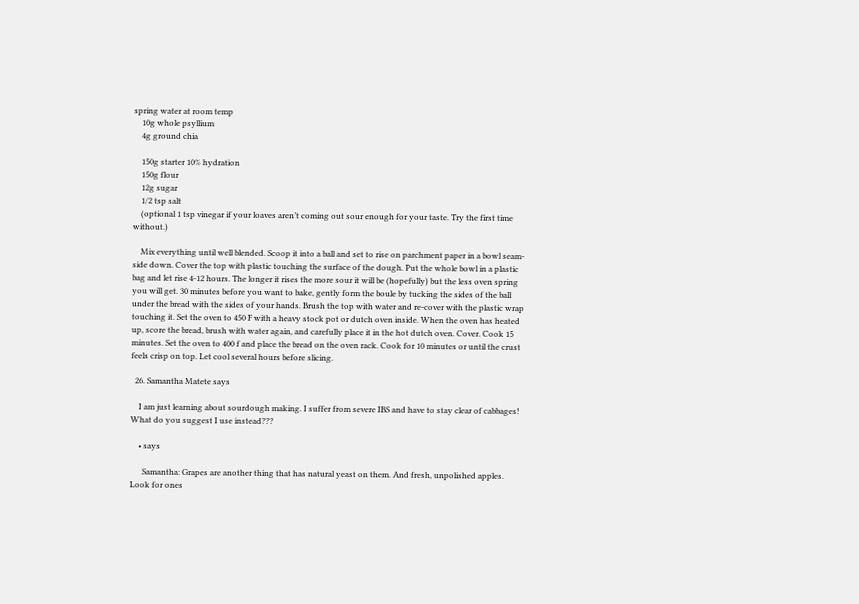spring water at room temp
    10g whole psyllium
    4g ground chia

    150g starter 10% hydration
    150g flour
    12g sugar
    1/2 tsp salt
    (optional 1 tsp vinegar if your loaves aren’t coming out sour enough for your taste. Try the first time without.)

    Mix everything until well blended. Scoop it into a ball and set to rise on parchment paper in a bowl seam-side down. Cover the top with plastic touching the surface of the dough. Put the whole bowl in a plastic bag and let rise 4-12 hours. The longer it rises the more sour it will be (hopefully) but the less oven spring you will get. 30 minutes before you want to bake, gently form the boule by tucking the sides of the ball under the bread with the sides of your hands. Brush the top with water and re-cover with the plastic wrap touching it. Set the oven to 450 F with a heavy stock pot or dutch oven inside. When the oven has heated up, score the bread, brush with water again, and carefully place it in the hot dutch oven. Cover. Cook 15 minutes. Set the oven to 400 f and place the bread on the oven rack. Cook for 10 minutes or until the crust feels crisp on top. Let cool several hours before slicing.

  26. Samantha Matete says

    I am just learning about sourdough making. I suffer from severe IBS and have to stay clear of cabbages! What do you suggest I use instead???

    • says

      Samantha: Grapes are another thing that has natural yeast on them. And fresh, unpolished apples. Look for ones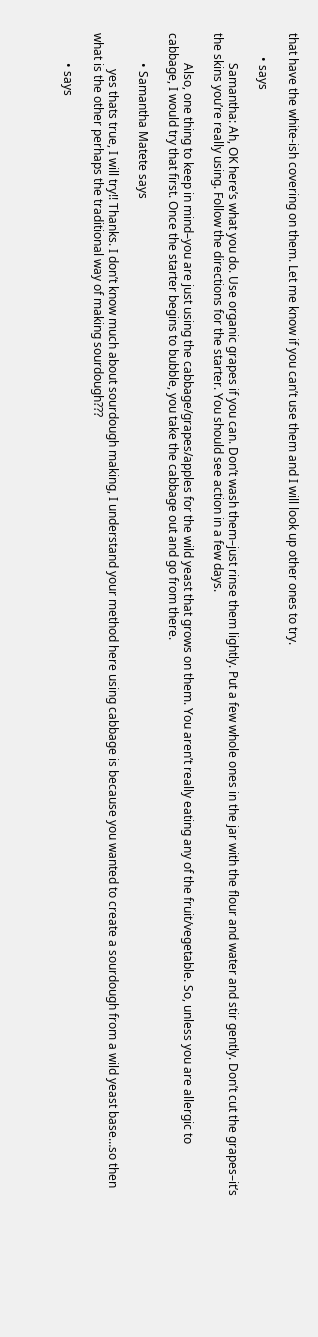that have the white-ish covering on them. Let me know if you can’t use them and I will look up other ones to try.

        • says

          Samantha: Ah, OK here’s what you do. Use organic grapes if you can. Don’t wash them–just rinse them lightly. Put a few whole ones in the jar with the flour and water and stir gently. Don’t cut the grapes–it’s the skins you’re really using. Follow the directions for the starter. You should see action in a few days.

          Also, one thing to keep in mind–you are just using the cabbage/grapes/apples for the wild yeast that grows on them. You aren’t really eating any of the fruit/vegetable. So, unless you are allergic to cabbage, I would try that first. Once the starter begins to bubble, you take the cabbage out and go from there.

          • Samantha Matete says

            yes thats true, I will try!! Thanks. I don’t know much about sourdough making, I understand your method here using cabbage is because you wanted to create a sourdough from a wild yeast base…so then what is the other perhaps the traditional way of making sourdough???

          • says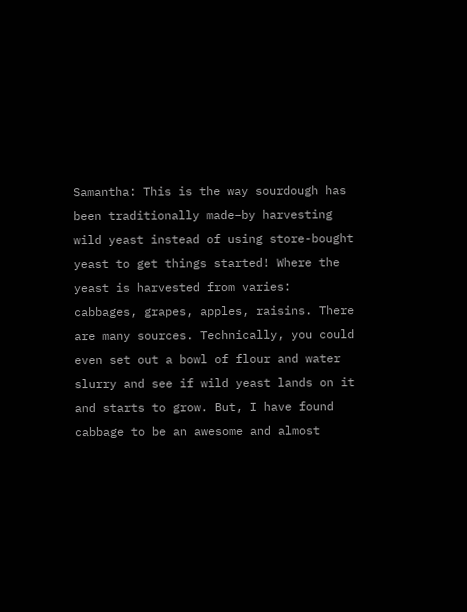Samantha: This is the way sourdough has been traditionally made–by harvesting wild yeast instead of using store-bought yeast to get things started! Where the yeast is harvested from varies: cabbages, grapes, apples, raisins. There are many sources. Technically, you could even set out a bowl of flour and water slurry and see if wild yeast lands on it and starts to grow. But, I have found cabbage to be an awesome and almost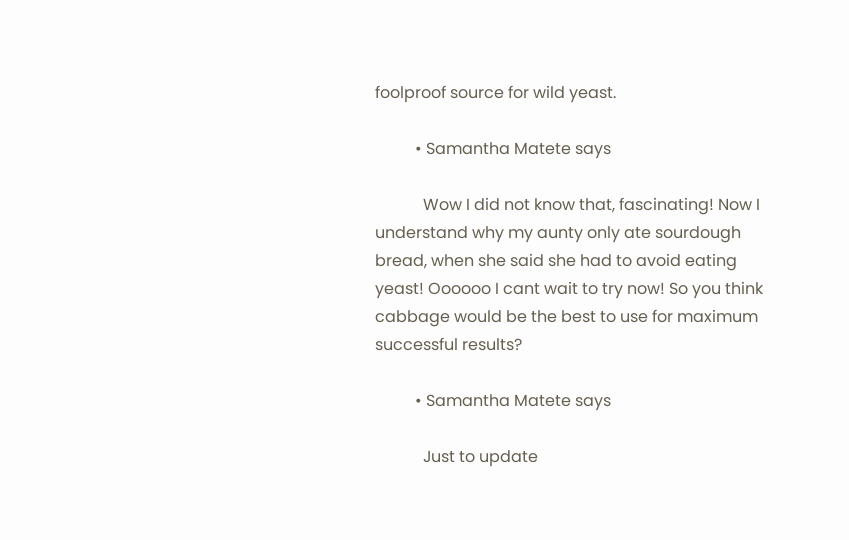foolproof source for wild yeast.

          • Samantha Matete says

            Wow I did not know that, fascinating! Now I understand why my aunty only ate sourdough bread, when she said she had to avoid eating yeast! Oooooo I cant wait to try now! So you think cabbage would be the best to use for maximum successful results?

          • Samantha Matete says

            Just to update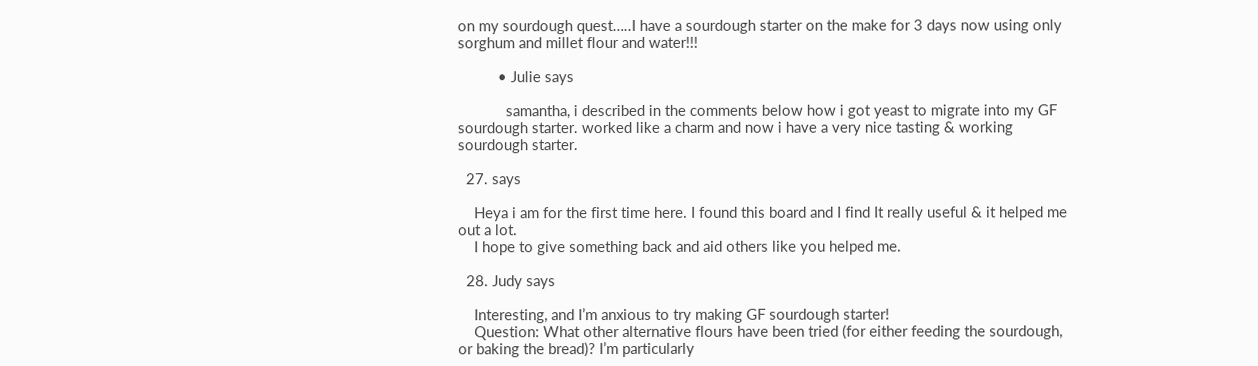on my sourdough quest…..I have a sourdough starter on the make for 3 days now using only sorghum and millet flour and water!!!

          • Julie says

            samantha, i described in the comments below how i got yeast to migrate into my GF sourdough starter. worked like a charm and now i have a very nice tasting & working sourdough starter.

  27. says

    Heya i am for the first time here. I found this board and I find It really useful & it helped me out a lot.
    I hope to give something back and aid others like you helped me.

  28. Judy says

    Interesting, and I’m anxious to try making GF sourdough starter!
    Question: What other alternative flours have been tried (for either feeding the sourdough, or baking the bread)? I’m particularly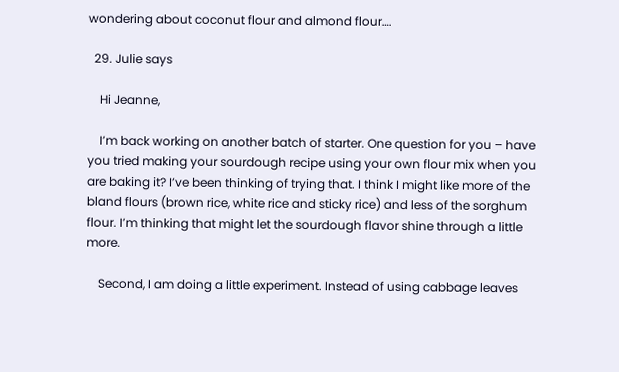wondering about coconut flour and almond flour….

  29. Julie says

    Hi Jeanne,

    I’m back working on another batch of starter. One question for you – have you tried making your sourdough recipe using your own flour mix when you are baking it? I’ve been thinking of trying that. I think I might like more of the bland flours (brown rice, white rice and sticky rice) and less of the sorghum flour. I’m thinking that might let the sourdough flavor shine through a little more.

    Second, I am doing a little experiment. Instead of using cabbage leaves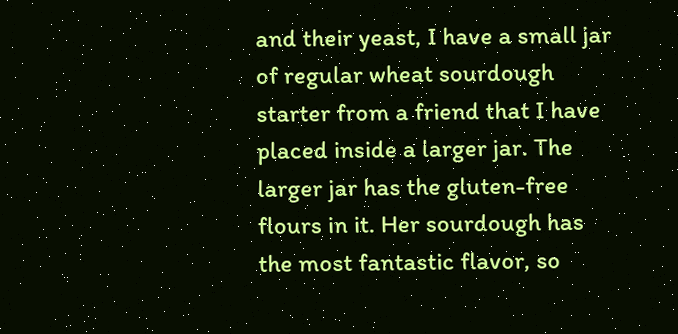and their yeast, I have a small jar of regular wheat sourdough starter from a friend that I have placed inside a larger jar. The larger jar has the gluten-free flours in it. Her sourdough has the most fantastic flavor, so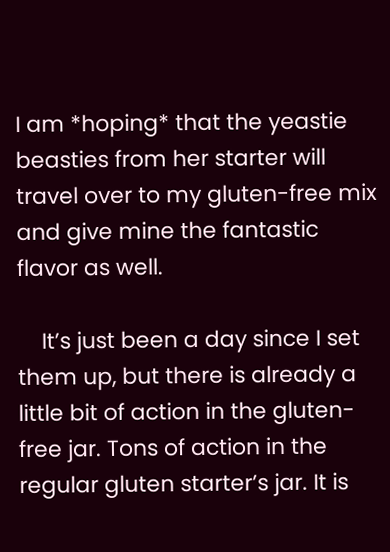I am *hoping* that the yeastie beasties from her starter will travel over to my gluten-free mix and give mine the fantastic flavor as well.

    It’s just been a day since I set them up, but there is already a little bit of action in the gluten-free jar. Tons of action in the regular gluten starter’s jar. It is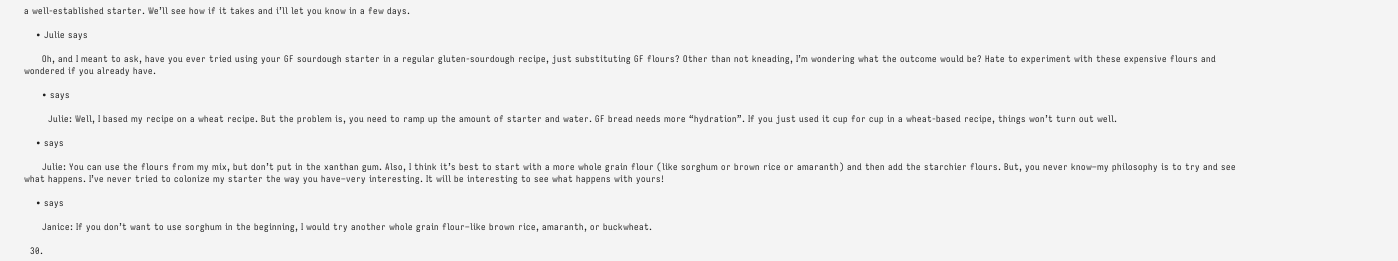a well-established starter. We’ll see how if it takes and i’ll let you know in a few days.

    • Julie says

      Oh, and I meant to ask, have you ever tried using your GF sourdough starter in a regular gluten-sourdough recipe, just substituting GF flours? Other than not kneading, I’m wondering what the outcome would be? Hate to experiment with these expensive flours and wondered if you already have.

      • says

        Julie: Well, I based my recipe on a wheat recipe. But the problem is, you need to ramp up the amount of starter and water. GF bread needs more “hydration”. If you just used it cup for cup in a wheat-based recipe, things won’t turn out well.

    • says

      Julie: You can use the flours from my mix, but don’t put in the xanthan gum. Also, I think it’s best to start with a more whole grain flour (like sorghum or brown rice or amaranth) and then add the starchier flours. But, you never know–my philosophy is to try and see what happens. I’ve never tried to colonize my starter the way you have–very interesting. It will be interesting to see what happens with yours!

    • says

      Janice: If you don’t want to use sorghum in the beginning, I would try another whole grain flour–like brown rice, amaranth, or buckwheat.

  30.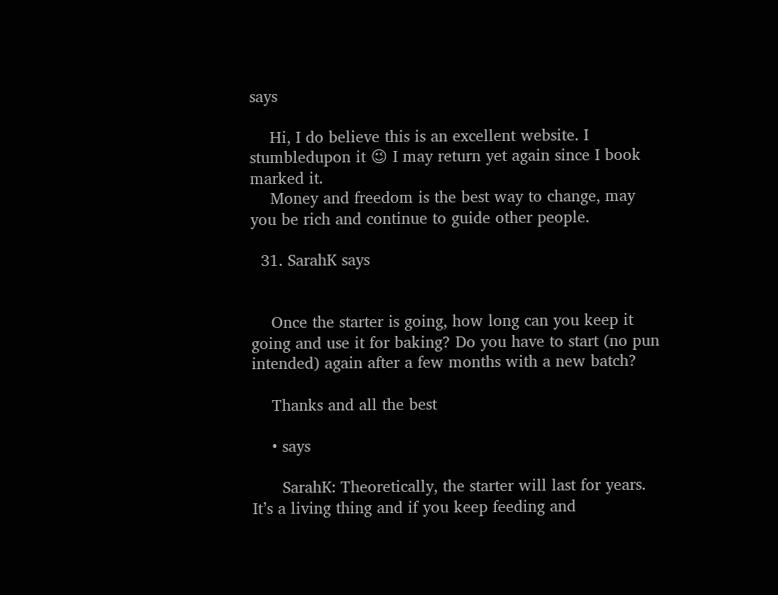says

    Hi, I do believe this is an excellent website. I stumbledupon it 😉 I may return yet again since I book marked it.
    Money and freedom is the best way to change, may you be rich and continue to guide other people.

  31. SarahK says


    Once the starter is going, how long can you keep it going and use it for baking? Do you have to start (no pun intended) again after a few months with a new batch?

    Thanks and all the best

    • says

      SarahK: Theoretically, the starter will last for years. It’s a living thing and if you keep feeding and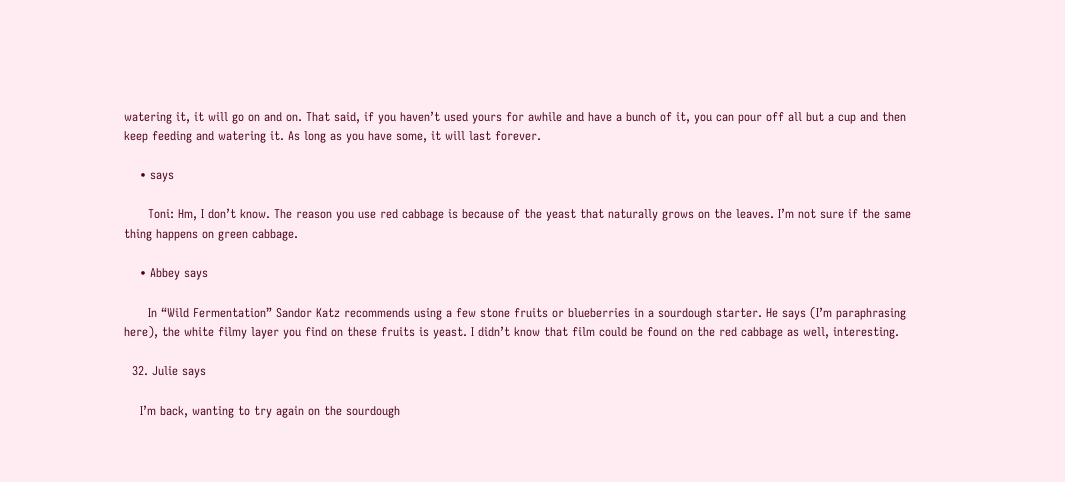watering it, it will go on and on. That said, if you haven’t used yours for awhile and have a bunch of it, you can pour off all but a cup and then keep feeding and watering it. As long as you have some, it will last forever.

    • says

      Toni: Hm, I don’t know. The reason you use red cabbage is because of the yeast that naturally grows on the leaves. I’m not sure if the same thing happens on green cabbage.

    • Abbey says

      In “Wild Fermentation” Sandor Katz recommends using a few stone fruits or blueberries in a sourdough starter. He says (I’m paraphrasing here), the white filmy layer you find on these fruits is yeast. I didn’t know that film could be found on the red cabbage as well, interesting.

  32. Julie says

    I’m back, wanting to try again on the sourdough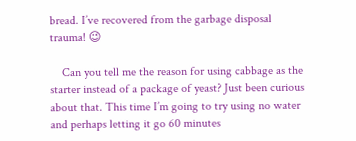bread. I’ve recovered from the garbage disposal trauma! 😉

    Can you tell me the reason for using cabbage as the starter instead of a package of yeast? Just been curious about that. This time I’m going to try using no water and perhaps letting it go 60 minutes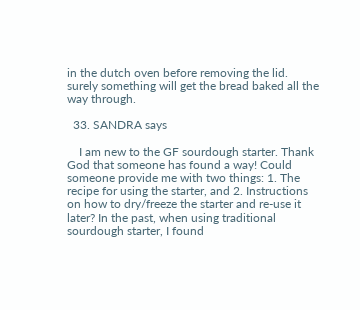in the dutch oven before removing the lid. surely something will get the bread baked all the way through.

  33. SANDRA says

    I am new to the GF sourdough starter. Thank God that someone has found a way! Could someone provide me with two things: 1. The recipe for using the starter, and 2. Instructions on how to dry/freeze the starter and re-use it later? In the past, when using traditional sourdough starter, I found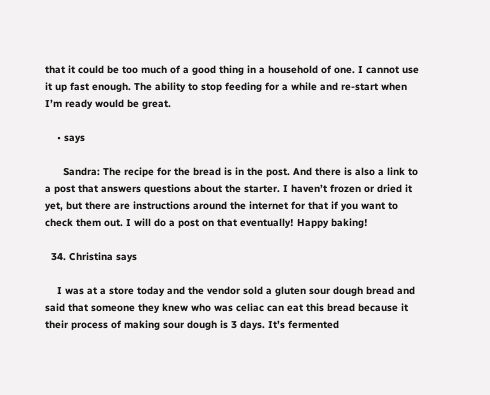that it could be too much of a good thing in a household of one. I cannot use it up fast enough. The ability to stop feeding for a while and re-start when I’m ready would be great.

    • says

      Sandra: The recipe for the bread is in the post. And there is also a link to a post that answers questions about the starter. I haven’t frozen or dried it yet, but there are instructions around the internet for that if you want to check them out. I will do a post on that eventually! Happy baking!

  34. Christina says

    I was at a store today and the vendor sold a gluten sour dough bread and said that someone they knew who was celiac can eat this bread because it their process of making sour dough is 3 days. It’s fermented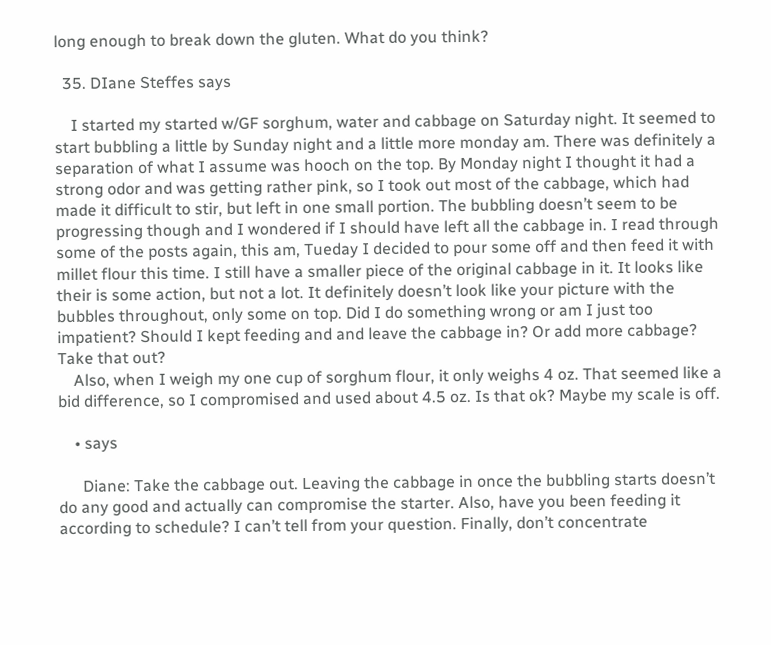long enough to break down the gluten. What do you think?

  35. DIane Steffes says

    I started my started w/GF sorghum, water and cabbage on Saturday night. It seemed to start bubbling a little by Sunday night and a little more monday am. There was definitely a separation of what I assume was hooch on the top. By Monday night I thought it had a strong odor and was getting rather pink, so I took out most of the cabbage, which had made it difficult to stir, but left in one small portion. The bubbling doesn’t seem to be progressing though and I wondered if I should have left all the cabbage in. I read through some of the posts again, this am, Tueday I decided to pour some off and then feed it with millet flour this time. I still have a smaller piece of the original cabbage in it. It looks like their is some action, but not a lot. It definitely doesn’t look like your picture with the bubbles throughout, only some on top. Did I do something wrong or am I just too impatient? Should I kept feeding and and leave the cabbage in? Or add more cabbage? Take that out?
    Also, when I weigh my one cup of sorghum flour, it only weighs 4 oz. That seemed like a bid difference, so I compromised and used about 4.5 oz. Is that ok? Maybe my scale is off.

    • says

      Diane: Take the cabbage out. Leaving the cabbage in once the bubbling starts doesn’t do any good and actually can compromise the starter. Also, have you been feeding it according to schedule? I can’t tell from your question. Finally, don’t concentrate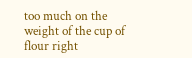too much on the weight of the cup of flour right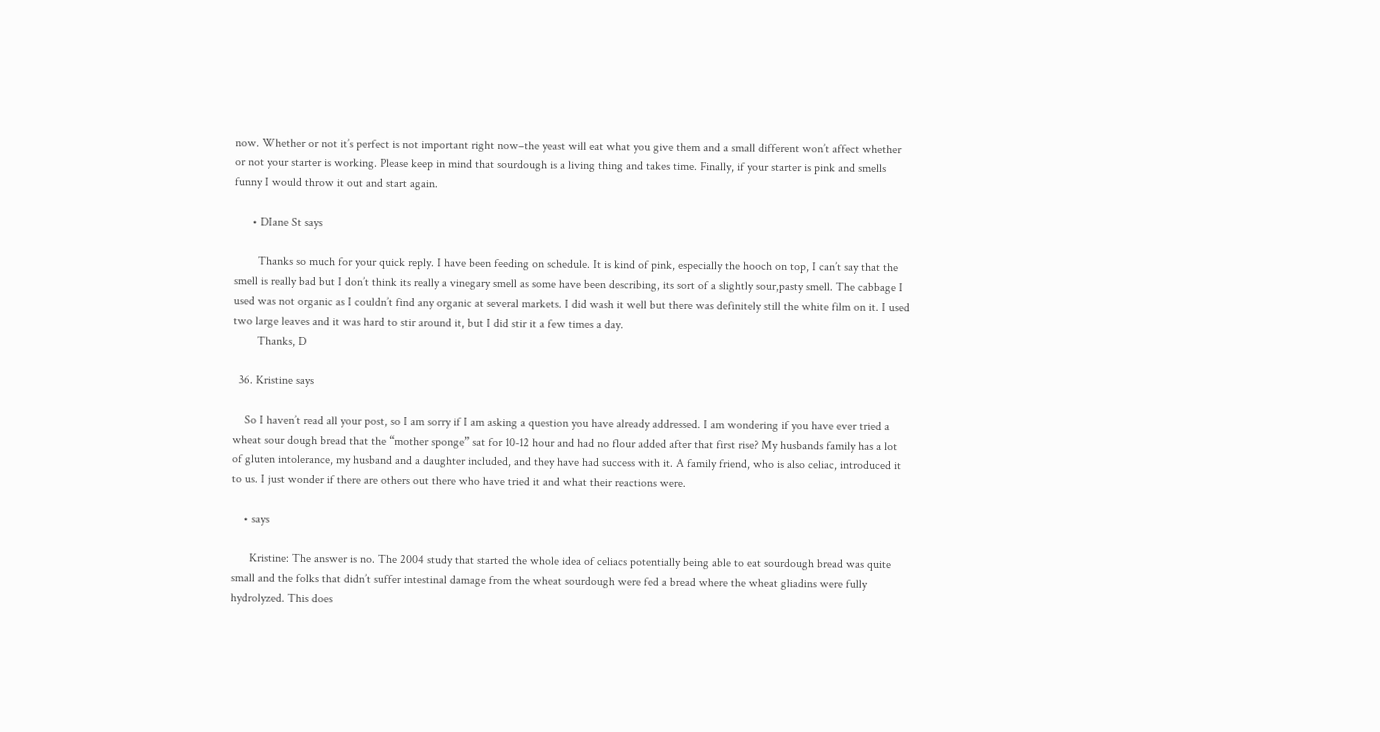now. Whether or not it’s perfect is not important right now–the yeast will eat what you give them and a small different won’t affect whether or not your starter is working. Please keep in mind that sourdough is a living thing and takes time. Finally, if your starter is pink and smells funny I would throw it out and start again.

      • DIane St says

        Thanks so much for your quick reply. I have been feeding on schedule. It is kind of pink, especially the hooch on top, I can’t say that the smell is really bad but I don’t think its really a vinegary smell as some have been describing, its sort of a slightly sour,pasty smell. The cabbage I used was not organic as I couldn’t find any organic at several markets. I did wash it well but there was definitely still the white film on it. I used two large leaves and it was hard to stir around it, but I did stir it a few times a day.
        Thanks, D

  36. Kristine says

    So I haven’t read all your post, so I am sorry if I am asking a question you have already addressed. I am wondering if you have ever tried a wheat sour dough bread that the “mother sponge” sat for 10-12 hour and had no flour added after that first rise? My husbands family has a lot of gluten intolerance, my husband and a daughter included, and they have had success with it. A family friend, who is also celiac, introduced it to us. I just wonder if there are others out there who have tried it and what their reactions were.

    • says

      Kristine: The answer is no. The 2004 study that started the whole idea of celiacs potentially being able to eat sourdough bread was quite small and the folks that didn’t suffer intestinal damage from the wheat sourdough were fed a bread where the wheat gliadins were fully hydrolyzed. This does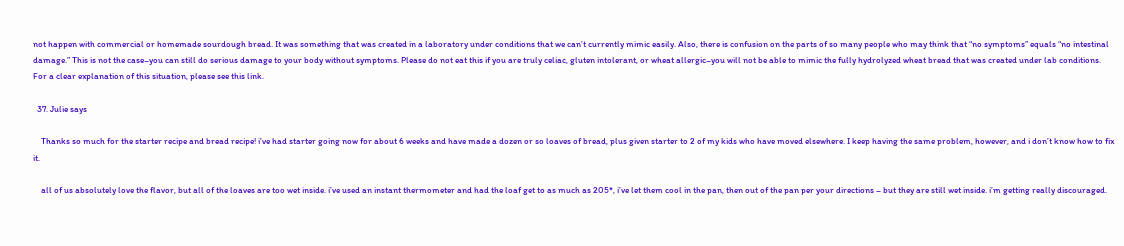not happen with commercial or homemade sourdough bread. It was something that was created in a laboratory under conditions that we can’t currently mimic easily. Also, there is confusion on the parts of so many people who may think that “no symptoms” equals “no intestinal damage.” This is not the case–you can still do serious damage to your body without symptoms. Please do not eat this if you are truly celiac, gluten intolerant, or wheat allergic–you will not be able to mimic the fully hydrolyzed wheat bread that was created under lab conditions. For a clear explanation of this situation, please see this link.

  37. Julie says

    Thanks so much for the starter recipe and bread recipe! i’ve had starter going now for about 6 weeks and have made a dozen or so loaves of bread, plus given starter to 2 of my kids who have moved elsewhere. I keep having the same problem, however, and i don’t know how to fix it.

    all of us absolutely love the flavor, but all of the loaves are too wet inside. i’ve used an instant thermometer and had the loaf get to as much as 205*, i’ve let them cool in the pan, then out of the pan per your directions – but they are still wet inside. i’m getting really discouraged.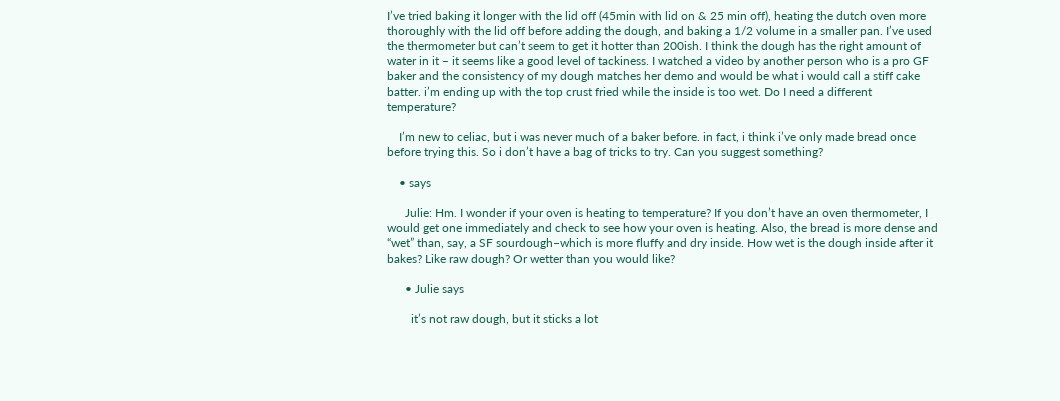I’ve tried baking it longer with the lid off (45min with lid on & 25 min off), heating the dutch oven more thoroughly with the lid off before adding the dough, and baking a 1/2 volume in a smaller pan. I’ve used the thermometer but can’t seem to get it hotter than 200ish. I think the dough has the right amount of water in it – it seems like a good level of tackiness. I watched a video by another person who is a pro GF baker and the consistency of my dough matches her demo and would be what i would call a stiff cake batter. i’m ending up with the top crust fried while the inside is too wet. Do I need a different temperature?

    I’m new to celiac, but i was never much of a baker before. in fact, i think i’ve only made bread once before trying this. So i don’t have a bag of tricks to try. Can you suggest something?

    • says

      Julie: Hm. I wonder if your oven is heating to temperature? If you don’t have an oven thermometer, I would get one immediately and check to see how your oven is heating. Also, the bread is more dense and “wet” than, say, a SF sourdough–which is more fluffy and dry inside. How wet is the dough inside after it bakes? Like raw dough? Or wetter than you would like?

      • Julie says

        it’s not raw dough, but it sticks a lot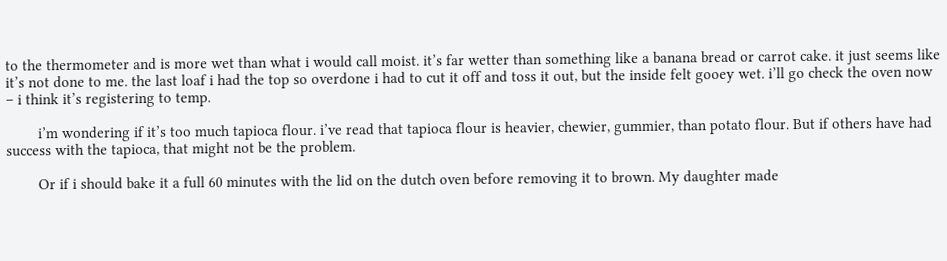to the thermometer and is more wet than what i would call moist. it’s far wetter than something like a banana bread or carrot cake. it just seems like it’s not done to me. the last loaf i had the top so overdone i had to cut it off and toss it out, but the inside felt gooey wet. i’ll go check the oven now – i think it’s registering to temp.

        i’m wondering if it’s too much tapioca flour. i’ve read that tapioca flour is heavier, chewier, gummier, than potato flour. But if others have had success with the tapioca, that might not be the problem.

        Or if i should bake it a full 60 minutes with the lid on the dutch oven before removing it to brown. My daughter made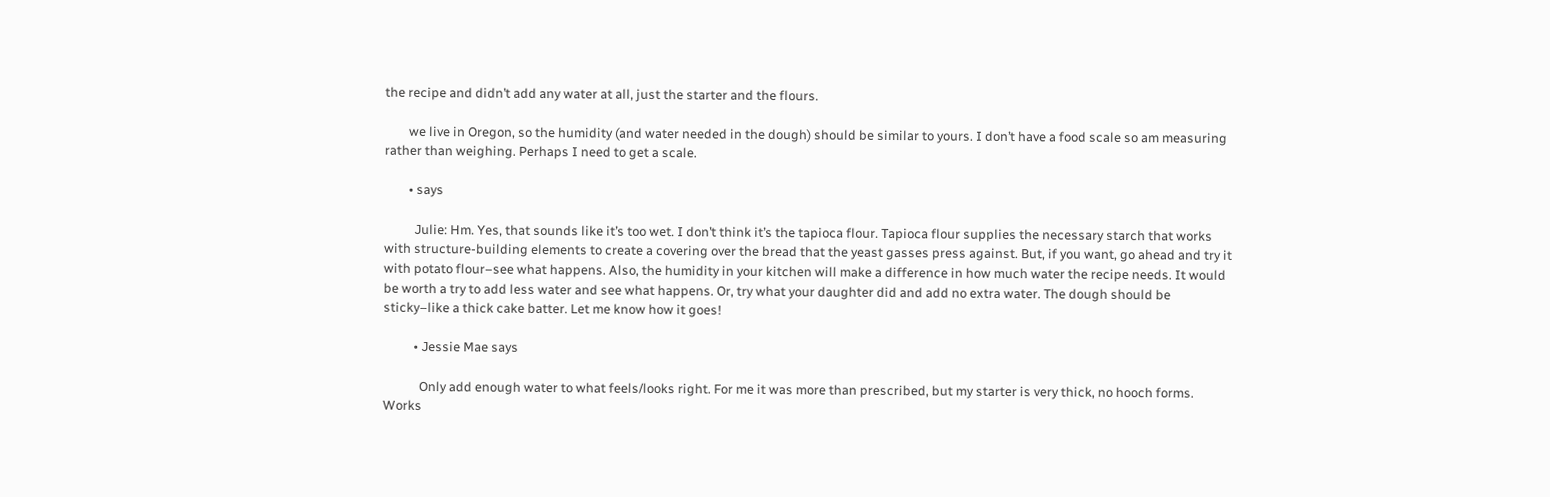the recipe and didn’t add any water at all, just the starter and the flours.

        we live in Oregon, so the humidity (and water needed in the dough) should be similar to yours. I don’t have a food scale so am measuring rather than weighing. Perhaps I need to get a scale.

        • says

          Julie: Hm. Yes, that sounds like it’s too wet. I don’t think it’s the tapioca flour. Tapioca flour supplies the necessary starch that works with structure-building elements to create a covering over the bread that the yeast gasses press against. But, if you want, go ahead and try it with potato flour–see what happens. Also, the humidity in your kitchen will make a difference in how much water the recipe needs. It would be worth a try to add less water and see what happens. Or, try what your daughter did and add no extra water. The dough should be sticky–like a thick cake batter. Let me know how it goes!

          • Jessie Mae says

            Only add enough water to what feels/looks right. For me it was more than prescribed, but my starter is very thick, no hooch forms. Works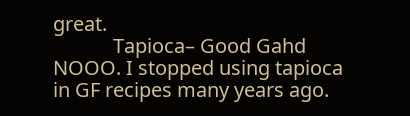great.
            Tapioca– Good Gahd NOOO. I stopped using tapioca in GF recipes many years ago.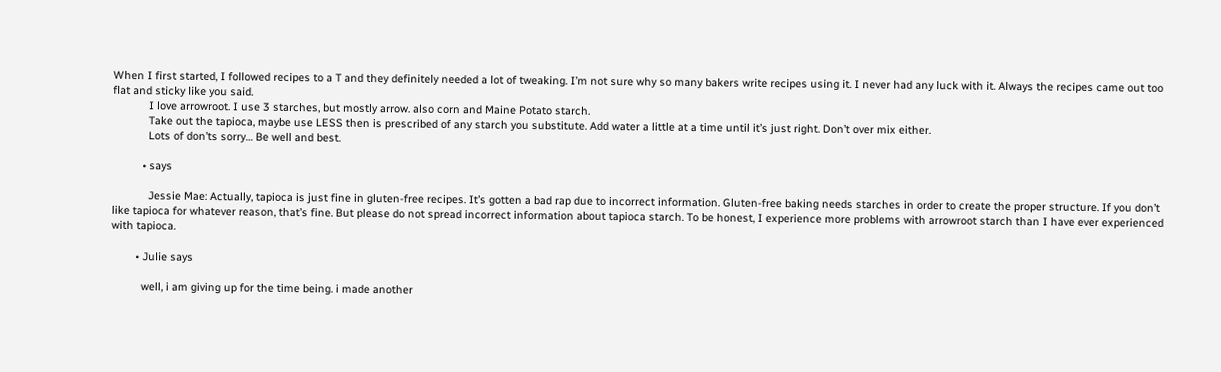When I first started, I followed recipes to a T and they definitely needed a lot of tweaking. I’m not sure why so many bakers write recipes using it. I never had any luck with it. Always the recipes came out too flat and sticky like you said.
            I love arrowroot. I use 3 starches, but mostly arrow. also corn and Maine Potato starch.
            Take out the tapioca, maybe use LESS then is prescribed of any starch you substitute. Add water a little at a time until it’s just right. Don’t over mix either.
            Lots of don’ts sorry… Be well and best.

          • says

            Jessie Mae: Actually, tapioca is just fine in gluten-free recipes. It’s gotten a bad rap due to incorrect information. Gluten-free baking needs starches in order to create the proper structure. If you don’t like tapioca for whatever reason, that’s fine. But please do not spread incorrect information about tapioca starch. To be honest, I experience more problems with arrowroot starch than I have ever experienced with tapioca.

        • Julie says

          well, i am giving up for the time being. i made another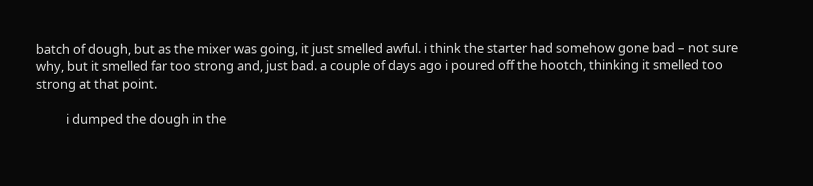batch of dough, but as the mixer was going, it just smelled awful. i think the starter had somehow gone bad – not sure why, but it smelled far too strong and, just bad. a couple of days ago i poured off the hootch, thinking it smelled too strong at that point.

          i dumped the dough in the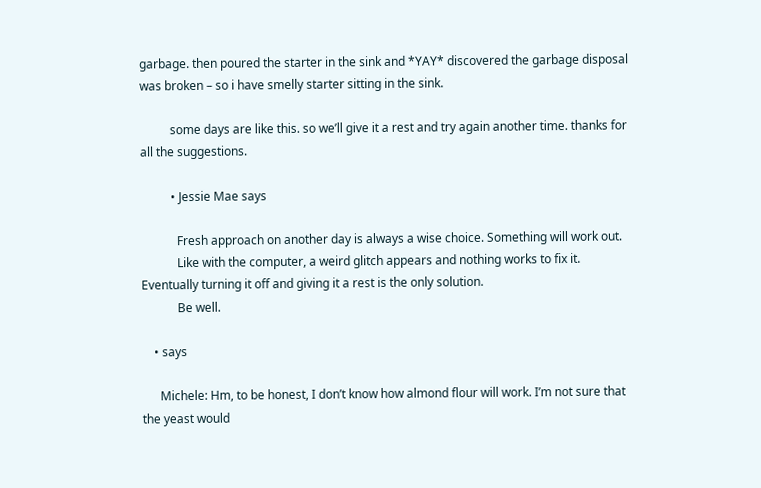garbage. then poured the starter in the sink and *YAY* discovered the garbage disposal was broken – so i have smelly starter sitting in the sink.

          some days are like this. so we’ll give it a rest and try again another time. thanks for all the suggestions.

          • Jessie Mae says

            Fresh approach on another day is always a wise choice. Something will work out.
            Like with the computer, a weird glitch appears and nothing works to fix it. Eventually turning it off and giving it a rest is the only solution.
            Be well.

    • says

      Michele: Hm, to be honest, I don’t know how almond flour will work. I’m not sure that the yeast would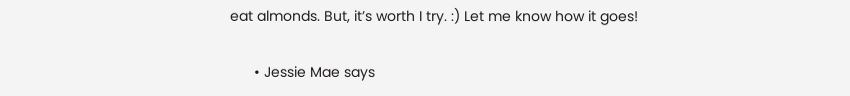eat almonds. But, it’s worth I try. :) Let me know how it goes!

      • Jessie Mae says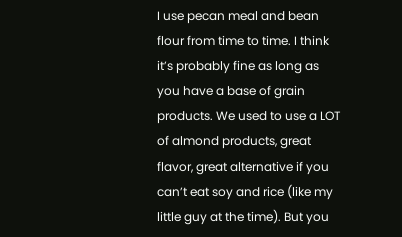I use pecan meal and bean flour from time to time. I think it’s probably fine as long as you have a base of grain products. We used to use a LOT of almond products, great flavor, great alternative if you can’t eat soy and rice (like my little guy at the time). But you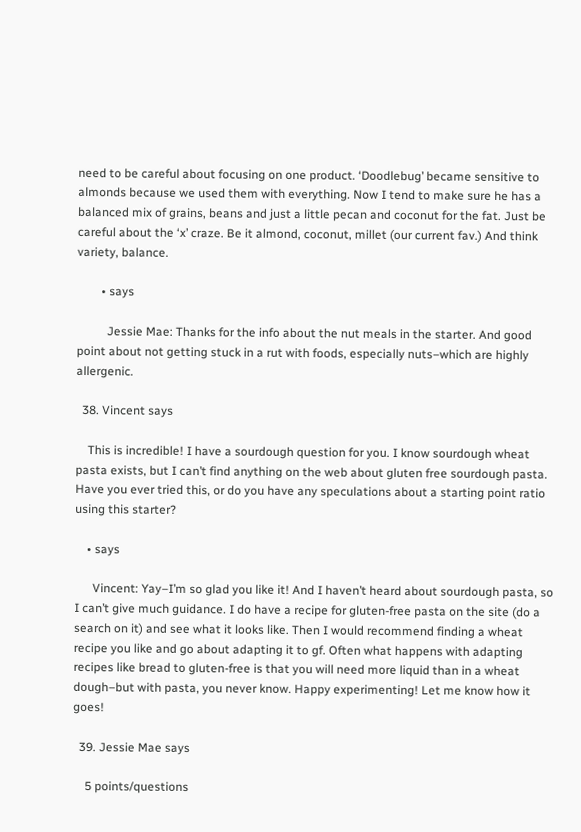need to be careful about focusing on one product. ‘Doodlebug’ became sensitive to almonds because we used them with everything. Now I tend to make sure he has a balanced mix of grains, beans and just a little pecan and coconut for the fat. Just be careful about the ‘x’ craze. Be it almond, coconut, millet (our current fav.) And think variety, balance.

        • says

          Jessie Mae: Thanks for the info about the nut meals in the starter. And good point about not getting stuck in a rut with foods, especially nuts–which are highly allergenic.

  38. Vincent says

    This is incredible! I have a sourdough question for you. I know sourdough wheat pasta exists, but I can’t find anything on the web about gluten free sourdough pasta. Have you ever tried this, or do you have any speculations about a starting point ratio using this starter?

    • says

      Vincent: Yay–I’m so glad you like it! And I haven’t heard about sourdough pasta, so I can’t give much guidance. I do have a recipe for gluten-free pasta on the site (do a search on it) and see what it looks like. Then I would recommend finding a wheat recipe you like and go about adapting it to gf. Often what happens with adapting recipes like bread to gluten-free is that you will need more liquid than in a wheat dough–but with pasta, you never know. Happy experimenting! Let me know how it goes!

  39. Jessie Mae says

    5 points/questions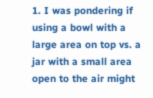1. I was pondering if using a bowl with a large area on top vs. a jar with a small area open to the air might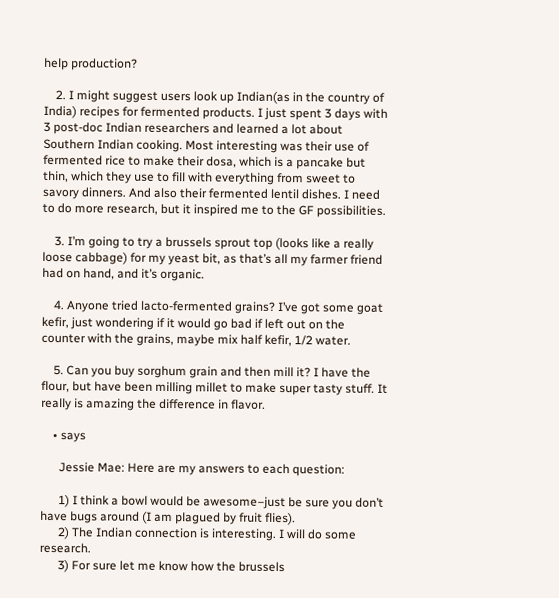help production?

    2. I might suggest users look up Indian(as in the country of India) recipes for fermented products. I just spent 3 days with 3 post-doc Indian researchers and learned a lot about Southern Indian cooking. Most interesting was their use of fermented rice to make their dosa, which is a pancake but thin, which they use to fill with everything from sweet to savory dinners. And also their fermented lentil dishes. I need to do more research, but it inspired me to the GF possibilities.

    3. I’m going to try a brussels sprout top (looks like a really loose cabbage) for my yeast bit, as that’s all my farmer friend had on hand, and it’s organic.

    4. Anyone tried lacto-fermented grains? I’ve got some goat kefir, just wondering if it would go bad if left out on the counter with the grains, maybe mix half kefir, 1/2 water.

    5. Can you buy sorghum grain and then mill it? I have the flour, but have been milling millet to make super tasty stuff. It really is amazing the difference in flavor.

    • says

      Jessie Mae: Here are my answers to each question:

      1) I think a bowl would be awesome–just be sure you don’t have bugs around (I am plagued by fruit flies).
      2) The Indian connection is interesting. I will do some research.
      3) For sure let me know how the brussels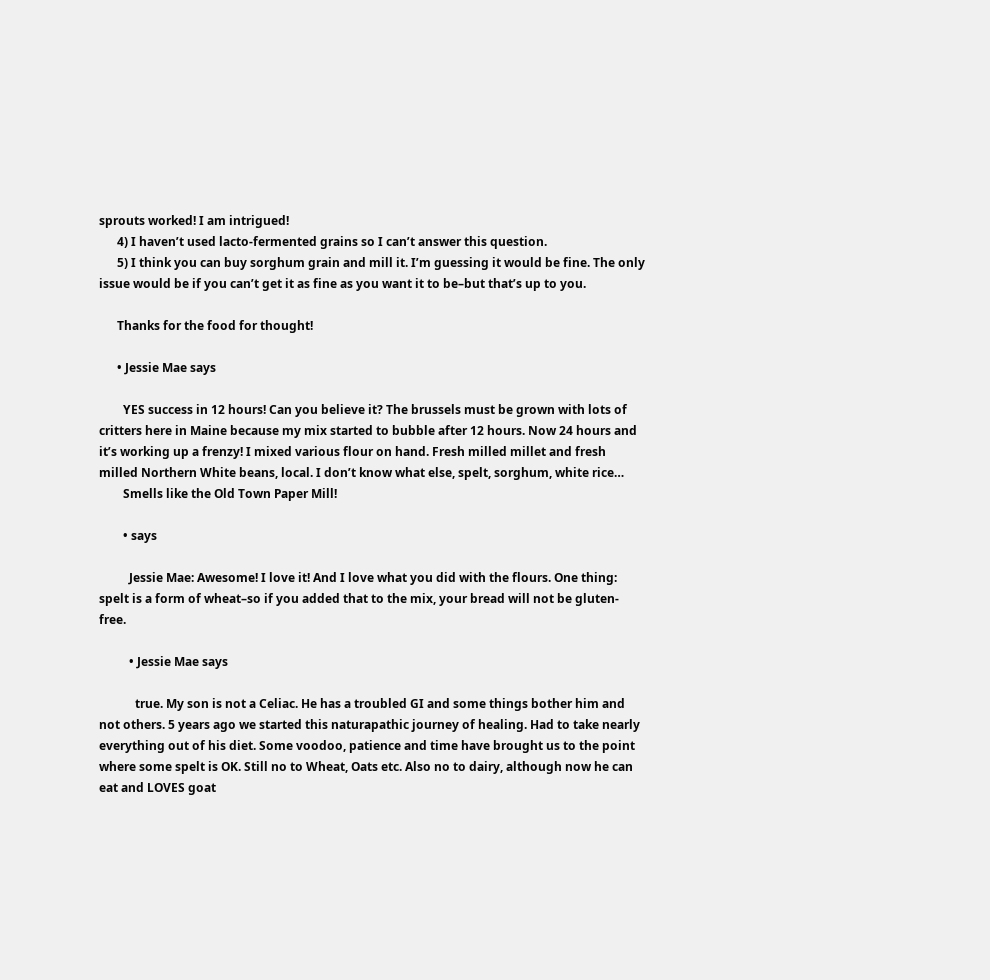sprouts worked! I am intrigued!
      4) I haven’t used lacto-fermented grains so I can’t answer this question.
      5) I think you can buy sorghum grain and mill it. I’m guessing it would be fine. The only issue would be if you can’t get it as fine as you want it to be–but that’s up to you.

      Thanks for the food for thought!

      • Jessie Mae says

        YES success in 12 hours! Can you believe it? The brussels must be grown with lots of critters here in Maine because my mix started to bubble after 12 hours. Now 24 hours and it’s working up a frenzy! I mixed various flour on hand. Fresh milled millet and fresh milled Northern White beans, local. I don’t know what else, spelt, sorghum, white rice…
        Smells like the Old Town Paper Mill!

        • says

          Jessie Mae: Awesome! I love it! And I love what you did with the flours. One thing: spelt is a form of wheat–so if you added that to the mix, your bread will not be gluten-free.

          • Jessie Mae says

            true. My son is not a Celiac. He has a troubled GI and some things bother him and not others. 5 years ago we started this naturapathic journey of healing. Had to take nearly everything out of his diet. Some voodoo, patience and time have brought us to the point where some spelt is OK. Still no to Wheat, Oats etc. Also no to dairy, although now he can eat and LOVES goat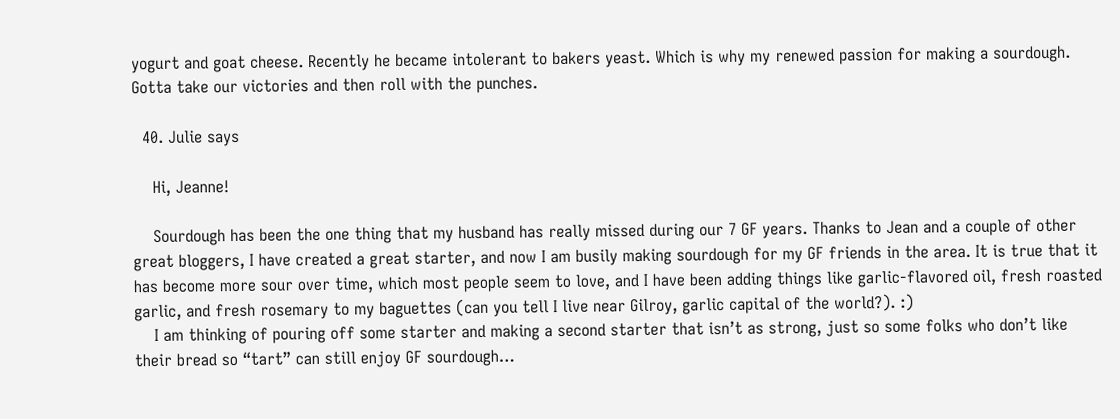yogurt and goat cheese. Recently he became intolerant to bakers yeast. Which is why my renewed passion for making a sourdough. Gotta take our victories and then roll with the punches.

  40. Julie says

    Hi, Jeanne!

    Sourdough has been the one thing that my husband has really missed during our 7 GF years. Thanks to Jean and a couple of other great bloggers, I have created a great starter, and now I am busily making sourdough for my GF friends in the area. It is true that it has become more sour over time, which most people seem to love, and I have been adding things like garlic-flavored oil, fresh roasted garlic, and fresh rosemary to my baguettes (can you tell I live near Gilroy, garlic capital of the world?). :)
    I am thinking of pouring off some starter and making a second starter that isn’t as strong, just so some folks who don’t like their bread so “tart” can still enjoy GF sourdough…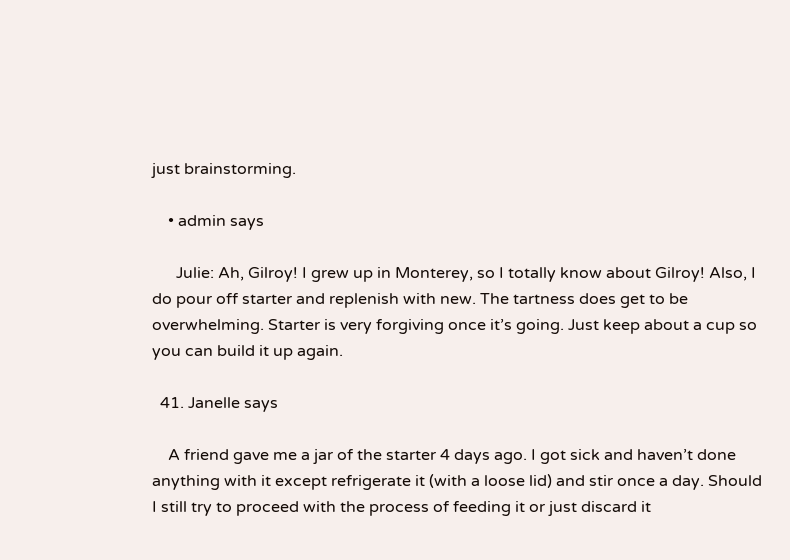just brainstorming.

    • admin says

      Julie: Ah, Gilroy! I grew up in Monterey, so I totally know about Gilroy! Also, I do pour off starter and replenish with new. The tartness does get to be overwhelming. Starter is very forgiving once it’s going. Just keep about a cup so you can build it up again.

  41. Janelle says

    A friend gave me a jar of the starter 4 days ago. I got sick and haven’t done anything with it except refrigerate it (with a loose lid) and stir once a day. Should I still try to proceed with the process of feeding it or just discard it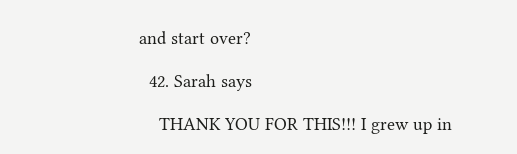and start over?

  42. Sarah says

    THANK YOU FOR THIS!!! I grew up in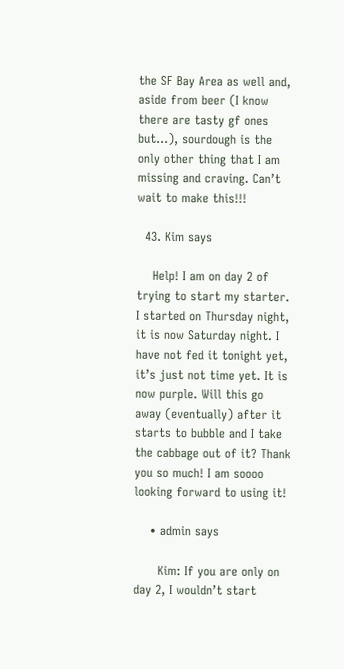the SF Bay Area as well and, aside from beer (I know there are tasty gf ones but…), sourdough is the only other thing that I am missing and craving. Can’t wait to make this!!!

  43. Kim says

    Help! I am on day 2 of trying to start my starter. I started on Thursday night, it is now Saturday night. I have not fed it tonight yet, it’s just not time yet. It is now purple. Will this go away (eventually) after it starts to bubble and I take the cabbage out of it? Thank you so much! I am soooo looking forward to using it!

    • admin says

      Kim: If you are only on day 2, I wouldn’t start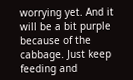worrying yet. And it will be a bit purple because of the cabbage. Just keep feeding and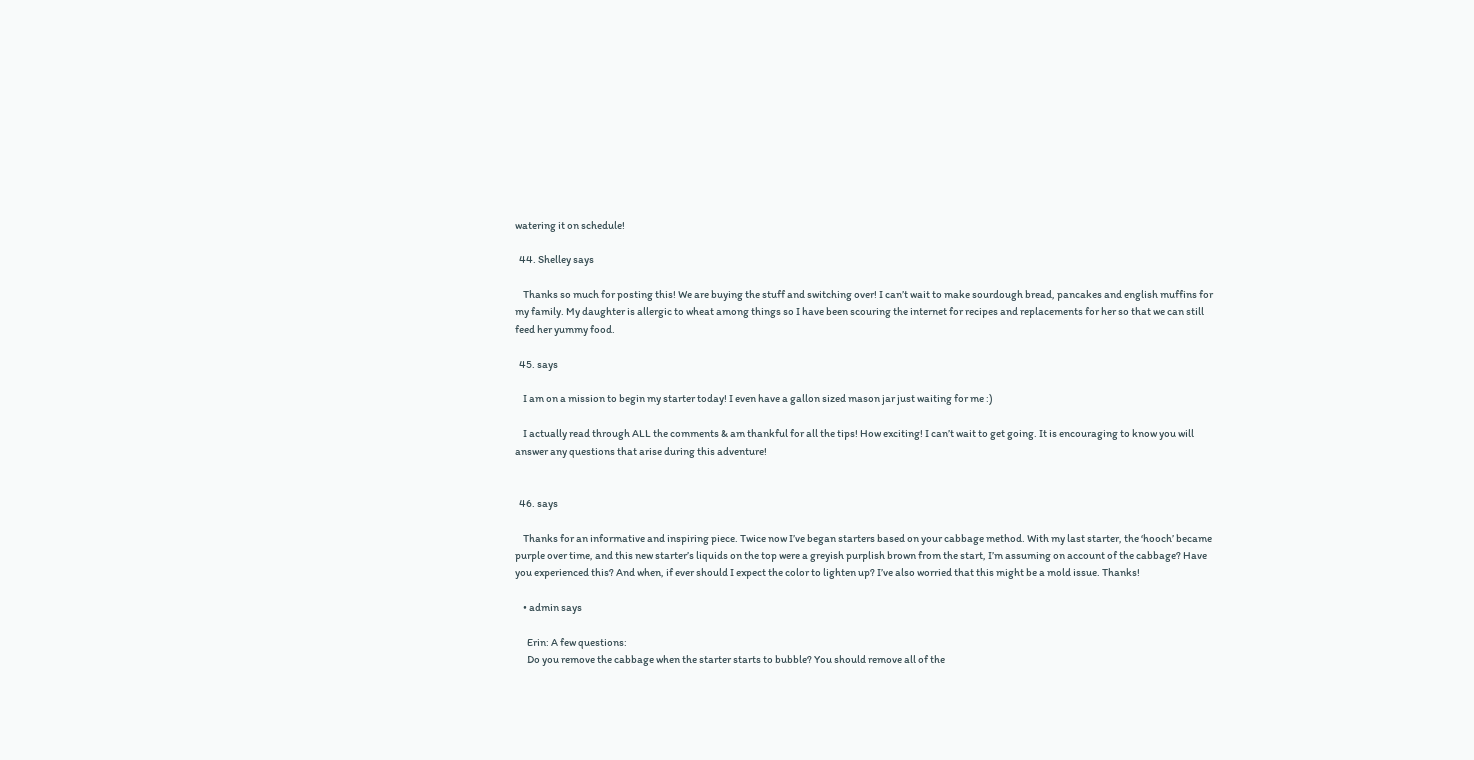watering it on schedule!

  44. Shelley says

    Thanks so much for posting this! We are buying the stuff and switching over! I can’t wait to make sourdough bread, pancakes and english muffins for my family. My daughter is allergic to wheat among things so I have been scouring the internet for recipes and replacements for her so that we can still feed her yummy food.

  45. says

    I am on a mission to begin my starter today! I even have a gallon sized mason jar just waiting for me :)

    I actually read through ALL the comments & am thankful for all the tips! How exciting! I can’t wait to get going. It is encouraging to know you will answer any questions that arise during this adventure!


  46. says

    Thanks for an informative and inspiring piece. Twice now I’ve began starters based on your cabbage method. With my last starter, the ‘hooch’ became purple over time, and this new starter’s liquids on the top were a greyish purplish brown from the start, I’m assuming on account of the cabbage? Have you experienced this? And when, if ever should I expect the color to lighten up? I’ve also worried that this might be a mold issue. Thanks!

    • admin says

      Erin: A few questions:
      Do you remove the cabbage when the starter starts to bubble? You should remove all of the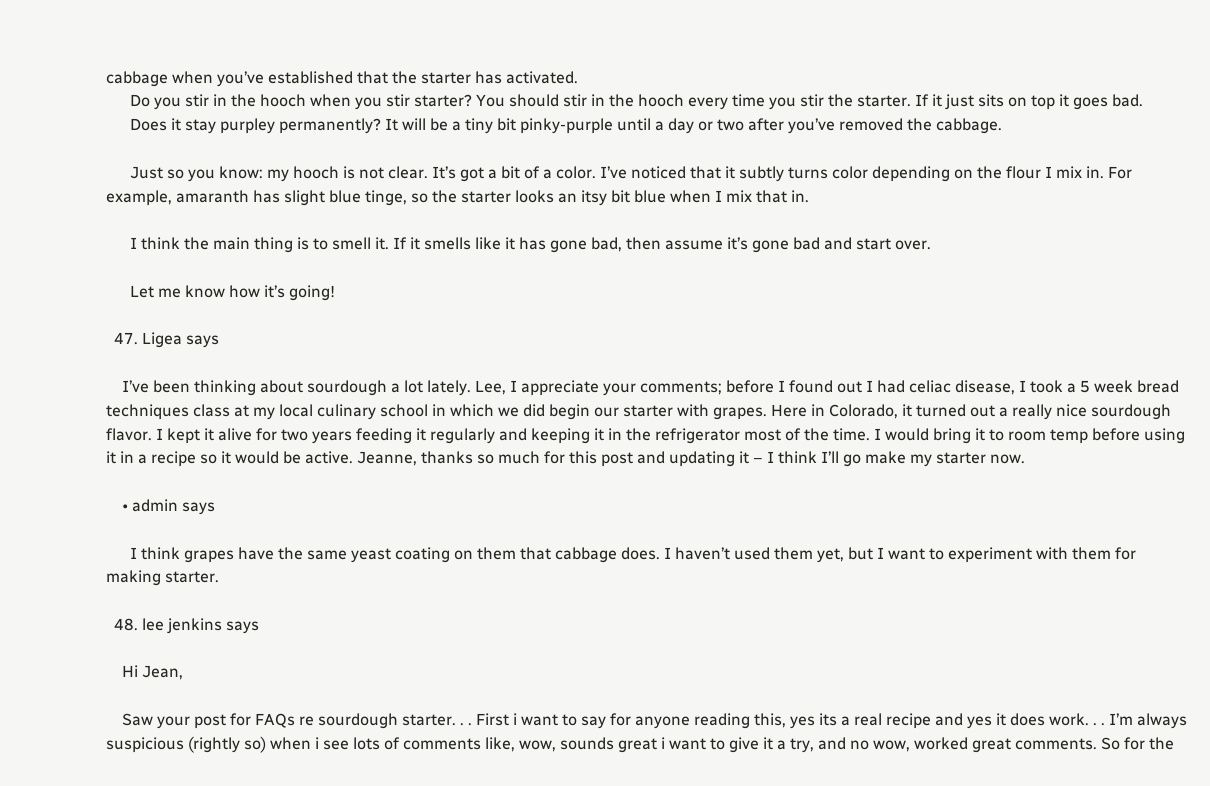cabbage when you’ve established that the starter has activated.
      Do you stir in the hooch when you stir starter? You should stir in the hooch every time you stir the starter. If it just sits on top it goes bad.
      Does it stay purpley permanently? It will be a tiny bit pinky-purple until a day or two after you’ve removed the cabbage.

      Just so you know: my hooch is not clear. It’s got a bit of a color. I’ve noticed that it subtly turns color depending on the flour I mix in. For example, amaranth has slight blue tinge, so the starter looks an itsy bit blue when I mix that in.

      I think the main thing is to smell it. If it smells like it has gone bad, then assume it’s gone bad and start over.

      Let me know how it’s going!

  47. Ligea says

    I’ve been thinking about sourdough a lot lately. Lee, I appreciate your comments; before I found out I had celiac disease, I took a 5 week bread techniques class at my local culinary school in which we did begin our starter with grapes. Here in Colorado, it turned out a really nice sourdough flavor. I kept it alive for two years feeding it regularly and keeping it in the refrigerator most of the time. I would bring it to room temp before using it in a recipe so it would be active. Jeanne, thanks so much for this post and updating it – I think I’ll go make my starter now.

    • admin says

      I think grapes have the same yeast coating on them that cabbage does. I haven’t used them yet, but I want to experiment with them for making starter.

  48. lee jenkins says

    Hi Jean,

    Saw your post for FAQs re sourdough starter. . . First i want to say for anyone reading this, yes its a real recipe and yes it does work. . . I’m always suspicious (rightly so) when i see lots of comments like, wow, sounds great i want to give it a try, and no wow, worked great comments. So for the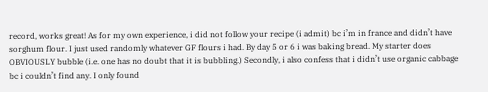record, works great! As for my own experience, i did not follow your recipe (i admit) bc i’m in france and didn’t have sorghum flour. I just used randomly whatever GF flours i had. By day 5 or 6 i was baking bread. My starter does OBVIOUSLY bubble (i.e. one has no doubt that it is bubbling.) Secondly, i also confess that i didn’t use organic cabbage bc i couldn’t find any. I only found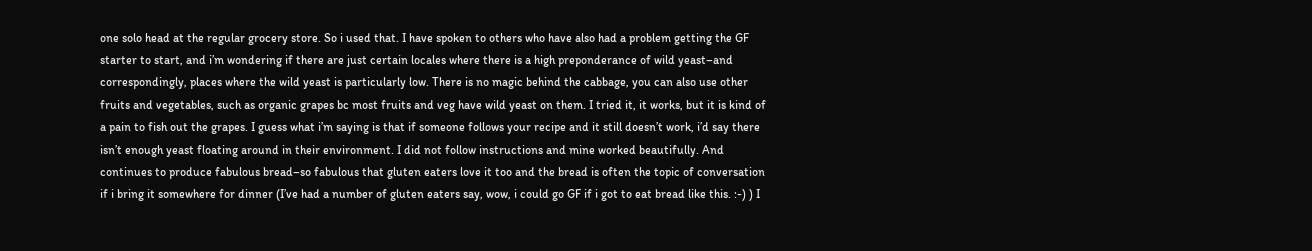one solo head at the regular grocery store. So i used that. I have spoken to others who have also had a problem getting the GF starter to start, and i’m wondering if there are just certain locales where there is a high preponderance of wild yeast–and correspondingly, places where the wild yeast is particularly low. There is no magic behind the cabbage, you can also use other fruits and vegetables, such as organic grapes bc most fruits and veg have wild yeast on them. I tried it, it works, but it is kind of a pain to fish out the grapes. I guess what i’m saying is that if someone follows your recipe and it still doesn’t work, i’d say there isn’t enough yeast floating around in their environment. I did not follow instructions and mine worked beautifully. And continues to produce fabulous bread–so fabulous that gluten eaters love it too and the bread is often the topic of conversation if i bring it somewhere for dinner (I’ve had a number of gluten eaters say, wow, i could go GF if i got to eat bread like this. :-) ) I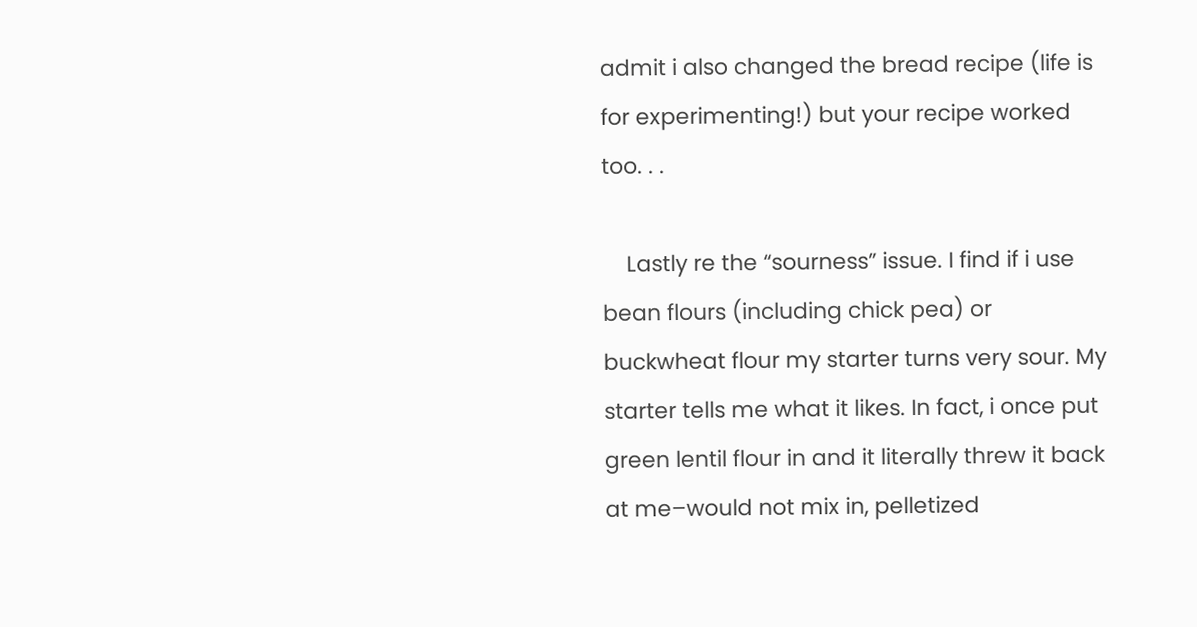admit i also changed the bread recipe (life is for experimenting!) but your recipe worked too. . .

    Lastly re the “sourness” issue. I find if i use bean flours (including chick pea) or buckwheat flour my starter turns very sour. My starter tells me what it likes. In fact, i once put green lentil flour in and it literally threw it back at me–would not mix in, pelletized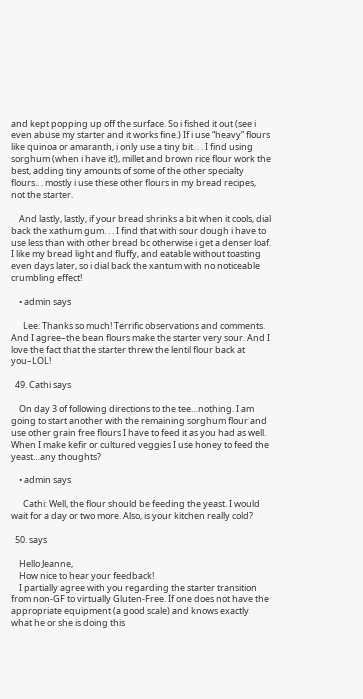and kept popping up off the surface. So i fished it out (see i even abuse my starter and it works fine.) If i use “heavy” flours like quinoa or amaranth, i only use a tiny bit. . . I find using sorghum (when i have it!), millet and brown rice flour work the best, adding tiny amounts of some of the other specialty flours.. . mostly i use these other flours in my bread recipes, not the starter.

    And lastly, lastly, if your bread shrinks a bit when it cools, dial back the xathum gum. . . I find that with sour dough i have to use less than with other bread bc otherwise i get a denser loaf. I like my bread light and fluffy, and eatable without toasting even days later, so i dial back the xantum with no noticeable crumbling effect!

    • admin says

      Lee: Thanks so much! Terrific observations and comments. And I agree–the bean flours make the starter very sour. And I love the fact that the starter threw the lentil flour back at you–LOL!

  49. Cathi says

    On day 3 of following directions to the tee…nothing. I am going to start another with the remaining sorghum flour and use other grain free flours I have to feed it as you had as well. When I make kefir or cultured veggies I use honey to feed the yeast…any thoughts?

    • admin says

      Cathi: Well, the flour should be feeding the yeast. I would wait for a day or two more. Also, is your kitchen really cold?

  50. says

    Hello Jeanne,
    How nice to hear your feedback!
    I partially agree with you regarding the starter transition from non-GF to virtually Gluten-Free. If one does not have the appropriate equipment (a good scale) and knows exactly what he or she is doing this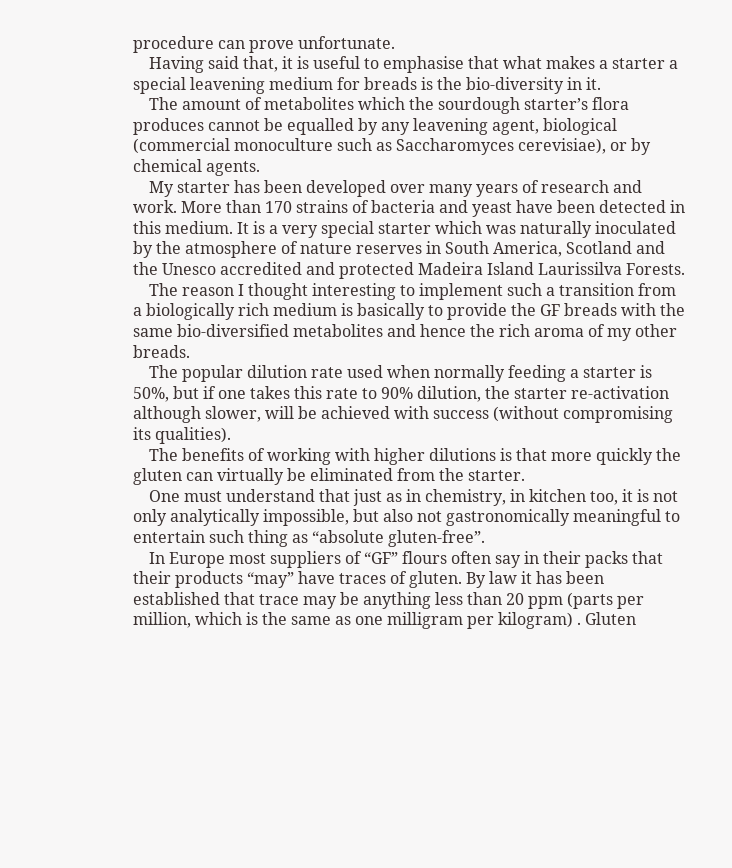procedure can prove unfortunate.
    Having said that, it is useful to emphasise that what makes a starter a special leavening medium for breads is the bio-diversity in it.
    The amount of metabolites which the sourdough starter’s flora produces cannot be equalled by any leavening agent, biological (commercial monoculture such as Saccharomyces cerevisiae), or by chemical agents.
    My starter has been developed over many years of research and work. More than 170 strains of bacteria and yeast have been detected in this medium. It is a very special starter which was naturally inoculated by the atmosphere of nature reserves in South America, Scotland and the Unesco accredited and protected Madeira Island Laurissilva Forests.
    The reason I thought interesting to implement such a transition from a biologically rich medium is basically to provide the GF breads with the same bio-diversified metabolites and hence the rich aroma of my other breads.
    The popular dilution rate used when normally feeding a starter is 50%, but if one takes this rate to 90% dilution, the starter re-activation although slower, will be achieved with success (without compromising its qualities).
    The benefits of working with higher dilutions is that more quickly the gluten can virtually be eliminated from the starter.
    One must understand that just as in chemistry, in kitchen too, it is not only analytically impossible, but also not gastronomically meaningful to entertain such thing as “absolute gluten-free”.
    In Europe most suppliers of “GF” flours often say in their packs that their products “may” have traces of gluten. By law it has been established that trace may be anything less than 20 ppm (parts per million, which is the same as one milligram per kilogram) . Gluten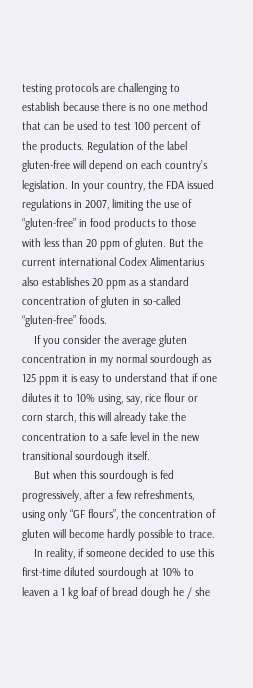testing protocols are challenging to establish because there is no one method that can be used to test 100 percent of the products. Regulation of the label gluten-free will depend on each country’s legislation. In your country, the FDA issued regulations in 2007, limiting the use of “gluten-free” in food products to those with less than 20 ppm of gluten. But the current international Codex Alimentarius also establishes 20 ppm as a standard concentration of gluten in so-called “gluten-free” foods.
    If you consider the average gluten concentration in my normal sourdough as 125 ppm it is easy to understand that if one dilutes it to 10% using, say, rice flour or corn starch, this will already take the concentration to a safe level in the new transitional sourdough itself.
    But when this sourdough is fed progressively, after a few refreshments, using only “GF flours”, the concentration of gluten will become hardly possible to trace.
    In reality, if someone decided to use this first-time diluted sourdough at 10% to leaven a 1 kg loaf of bread dough he / she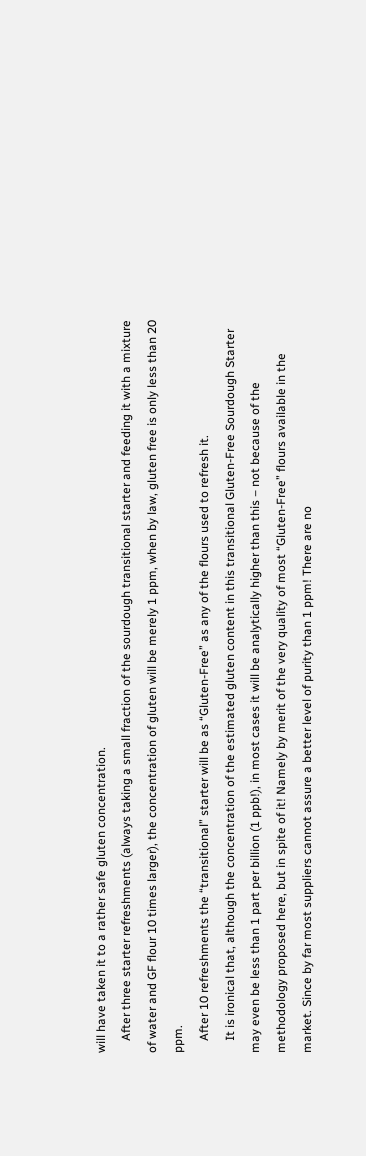will have taken it to a rather safe gluten concentration.
    After three starter refreshments (always taking a small fraction of the sourdough transitional starter and feeding it with a mixture of water and GF flour 10 times larger), the concentration of gluten will be merely 1 ppm, when by law, gluten free is only less than 20 ppm.
    After 10 refreshments the “transitional” starter will be as “Gluten-Free” as any of the flours used to refresh it.
    It is ironical that, although the concentration of the estimated gluten content in this transitional Gluten-Free Sourdough Starter may even be less than 1 part per billion (1 ppb!), in most cases it will be analytically higher than this – not because of the methodology proposed here, but in spite of it! Namely by merit of the very quality of most “Gluten-Free” flours available in the market. Since by far most suppliers cannot assure a better level of purity than 1 ppm! There are no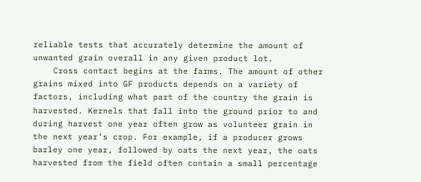reliable tests that accurately determine the amount of unwanted grain overall in any given product lot.
    Cross contact begins at the farms. The amount of other grains mixed into GF products depends on a variety of factors, including what part of the country the grain is harvested. Kernels that fall into the ground prior to and during harvest one year often grow as volunteer grain in the next year’s crop. For example, if a producer grows barley one year, followed by oats the next year, the oats harvested from the field often contain a small percentage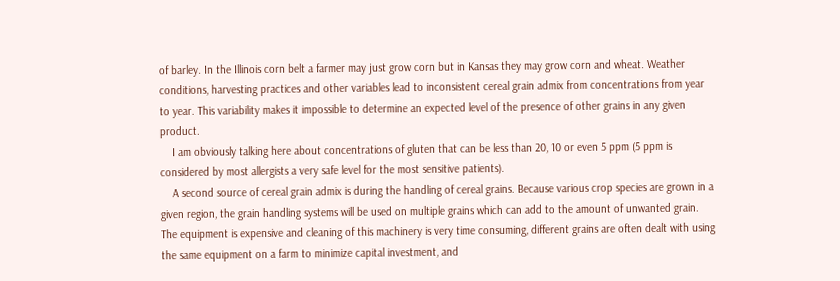of barley. In the Illinois corn belt a farmer may just grow corn but in Kansas they may grow corn and wheat. Weather conditions, harvesting practices and other variables lead to inconsistent cereal grain admix from concentrations from year to year. This variability makes it impossible to determine an expected level of the presence of other grains in any given product.
    I am obviously talking here about concentrations of gluten that can be less than 20, 10 or even 5 ppm (5 ppm is considered by most allergists a very safe level for the most sensitive patients).
    A second source of cereal grain admix is during the handling of cereal grains. Because various crop species are grown in a given region, the grain handling systems will be used on multiple grains which can add to the amount of unwanted grain. The equipment is expensive and cleaning of this machinery is very time consuming, different grains are often dealt with using the same equipment on a farm to minimize capital investment, and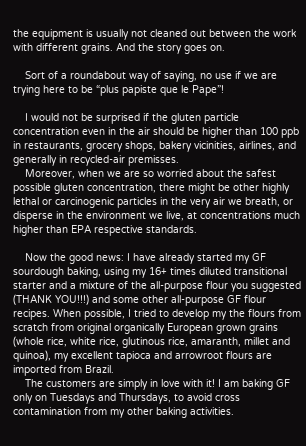the equipment is usually not cleaned out between the work with different grains. And the story goes on.

    Sort of a roundabout way of saying, no use if we are trying here to be “plus papiste que le Pape”!

    I would not be surprised if the gluten particle concentration even in the air should be higher than 100 ppb in restaurants, grocery shops, bakery vicinities, airlines, and generally in recycled-air premisses.
    Moreover, when we are so worried about the safest possible gluten concentration, there might be other highly lethal or carcinogenic particles in the very air we breath, or disperse in the environment we live, at concentrations much higher than EPA respective standards.

    Now the good news: I have already started my GF sourdough baking, using my 16+ times diluted transitional starter and a mixture of the all-purpose flour you suggested (THANK YOU!!!) and some other all-purpose GF flour recipes. When possible, I tried to develop my the flours from scratch from original organically European grown grains (whole rice, white rice, glutinous rice, amaranth, millet and quinoa), my excellent tapioca and arrowroot flours are imported from Brazil.
    The customers are simply in love with it! I am baking GF only on Tuesdays and Thursdays, to avoid cross contamination from my other baking activities.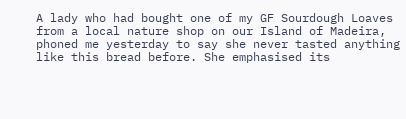A lady who had bought one of my GF Sourdough Loaves from a local nature shop on our Island of Madeira, phoned me yesterday to say she never tasted anything like this bread before. She emphasised its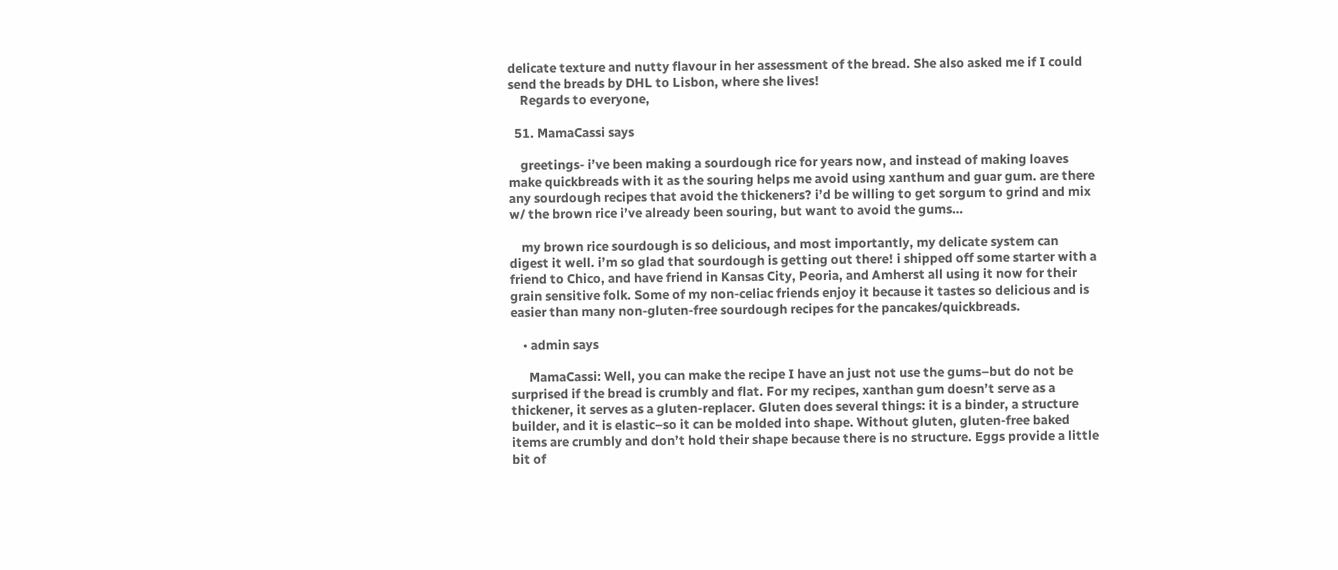delicate texture and nutty flavour in her assessment of the bread. She also asked me if I could send the breads by DHL to Lisbon, where she lives!
    Regards to everyone,

  51. MamaCassi says

    greetings- i’ve been making a sourdough rice for years now, and instead of making loaves make quickbreads with it as the souring helps me avoid using xanthum and guar gum. are there any sourdough recipes that avoid the thickeners? i’d be willing to get sorgum to grind and mix w/ the brown rice i’ve already been souring, but want to avoid the gums…

    my brown rice sourdough is so delicious, and most importantly, my delicate system can digest it well. i’m so glad that sourdough is getting out there! i shipped off some starter with a friend to Chico, and have friend in Kansas City, Peoria, and Amherst all using it now for their grain sensitive folk. Some of my non-celiac friends enjoy it because it tastes so delicious and is easier than many non-gluten-free sourdough recipes for the pancakes/quickbreads.

    • admin says

      MamaCassi: Well, you can make the recipe I have an just not use the gums–but do not be surprised if the bread is crumbly and flat. For my recipes, xanthan gum doesn’t serve as a thickener, it serves as a gluten-replacer. Gluten does several things: it is a binder, a structure builder, and it is elastic–so it can be molded into shape. Without gluten, gluten-free baked items are crumbly and don’t hold their shape because there is no structure. Eggs provide a little bit of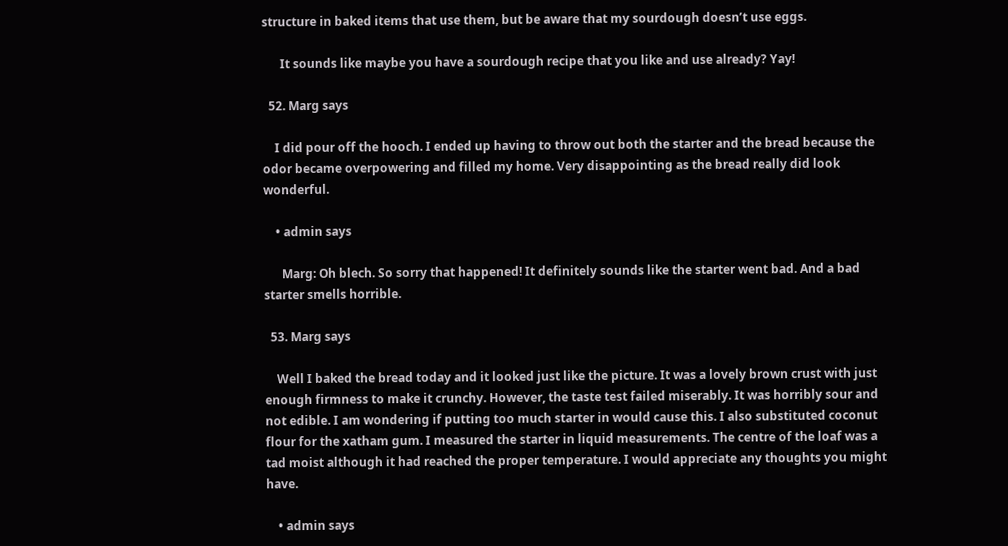structure in baked items that use them, but be aware that my sourdough doesn’t use eggs.

      It sounds like maybe you have a sourdough recipe that you like and use already? Yay!

  52. Marg says

    I did pour off the hooch. I ended up having to throw out both the starter and the bread because the odor became overpowering and filled my home. Very disappointing as the bread really did look wonderful.

    • admin says

      Marg: Oh blech. So sorry that happened! It definitely sounds like the starter went bad. And a bad starter smells horrible.

  53. Marg says

    Well I baked the bread today and it looked just like the picture. It was a lovely brown crust with just enough firmness to make it crunchy. However, the taste test failed miserably. It was horribly sour and not edible. I am wondering if putting too much starter in would cause this. I also substituted coconut flour for the xatham gum. I measured the starter in liquid measurements. The centre of the loaf was a tad moist although it had reached the proper temperature. I would appreciate any thoughts you might have.

    • admin says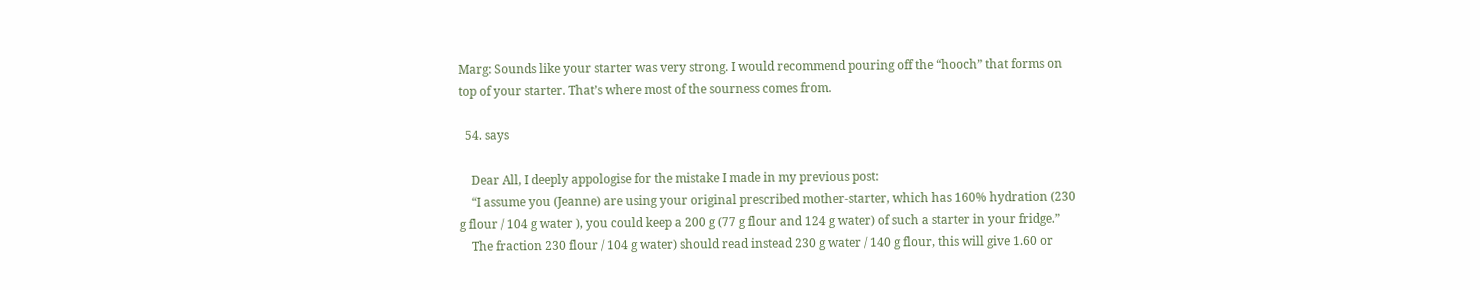Marg: Sounds like your starter was very strong. I would recommend pouring off the “hooch” that forms on top of your starter. That’s where most of the sourness comes from.

  54. says

    Dear All, I deeply appologise for the mistake I made in my previous post:
    “I assume you (Jeanne) are using your original prescribed mother-starter, which has 160% hydration (230 g flour / 104 g water ), you could keep a 200 g (77 g flour and 124 g water) of such a starter in your fridge.”
    The fraction 230 flour / 104 g water) should read instead 230 g water / 140 g flour, this will give 1.60 or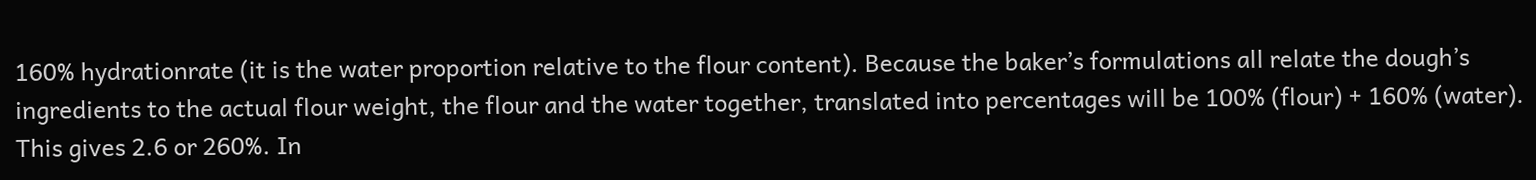160% hydrationrate (it is the water proportion relative to the flour content). Because the baker’s formulations all relate the dough’s ingredients to the actual flour weight, the flour and the water together, translated into percentages will be 100% (flour) + 160% (water). This gives 2.6 or 260%. In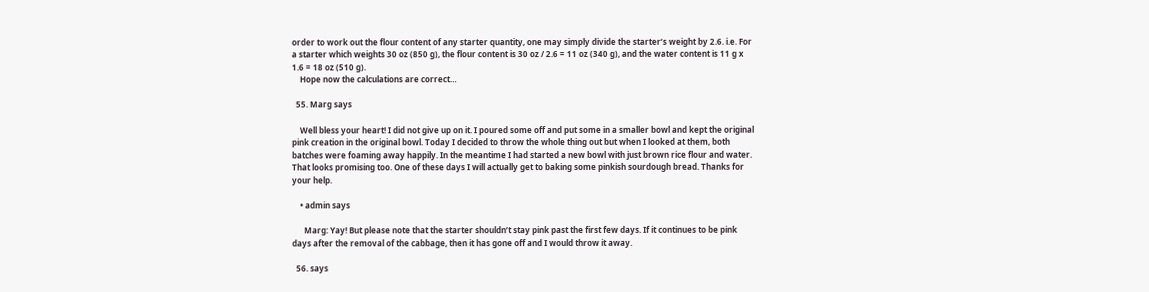order to work out the flour content of any starter quantity, one may simply divide the starter’s weight by 2.6. i.e. For a starter which weights 30 oz (850 g), the flour content is 30 oz / 2.6 = 11 oz (340 g), and the water content is 11 g x 1.6 = 18 oz (510 g).
    Hope now the calculations are correct…

  55. Marg says

    Well bless your heart! I did not give up on it. I poured some off and put some in a smaller bowl and kept the original pink creation in the original bowl. Today I decided to throw the whole thing out but when I looked at them, both batches were foaming away happily. In the meantime I had started a new bowl with just brown rice flour and water. That looks promising too. One of these days I will actually get to baking some pinkish sourdough bread. Thanks for your help.

    • admin says

      Marg: Yay! But please note that the starter shouldn’t stay pink past the first few days. If it continues to be pink days after the removal of the cabbage, then it has gone off and I would throw it away.

  56. says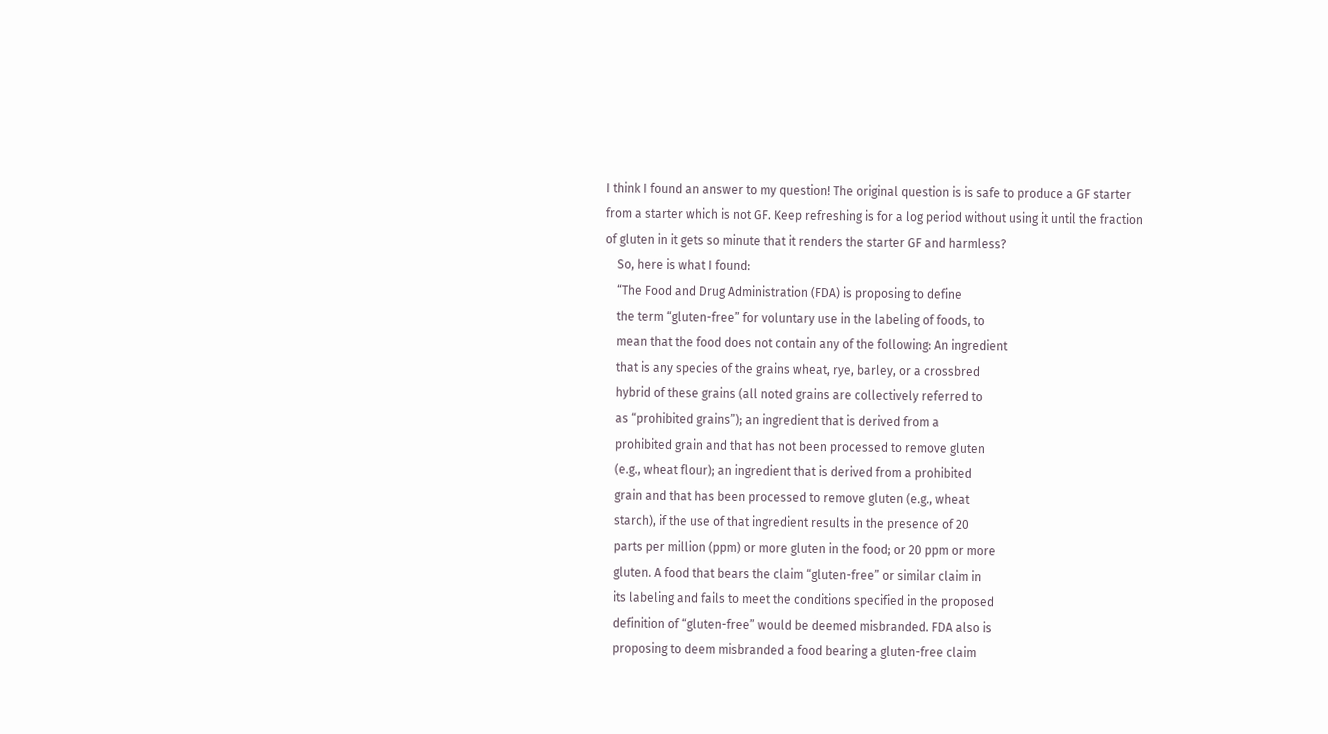I think I found an answer to my question! The original question is is safe to produce a GF starter from a starter which is not GF. Keep refreshing is for a log period without using it until the fraction of gluten in it gets so minute that it renders the starter GF and harmless?
    So, here is what I found:
    “The Food and Drug Administration (FDA) is proposing to define
    the term “gluten-free” for voluntary use in the labeling of foods, to
    mean that the food does not contain any of the following: An ingredient
    that is any species of the grains wheat, rye, barley, or a crossbred
    hybrid of these grains (all noted grains are collectively referred to
    as “prohibited grains”); an ingredient that is derived from a
    prohibited grain and that has not been processed to remove gluten
    (e.g., wheat flour); an ingredient that is derived from a prohibited
    grain and that has been processed to remove gluten (e.g., wheat
    starch), if the use of that ingredient results in the presence of 20
    parts per million (ppm) or more gluten in the food; or 20 ppm or more
    gluten. A food that bears the claim “gluten-free” or similar claim in
    its labeling and fails to meet the conditions specified in the proposed
    definition of “gluten-free” would be deemed misbranded. FDA also is
    proposing to deem misbranded a food bearing a gluten-free claim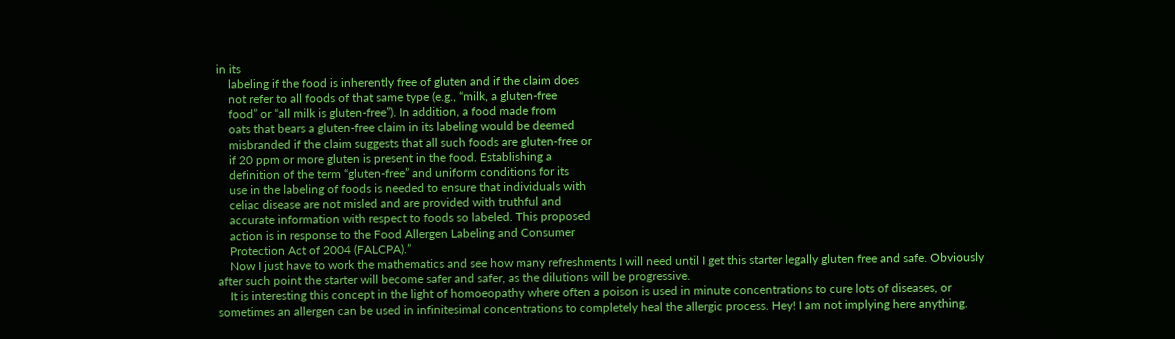in its
    labeling if the food is inherently free of gluten and if the claim does
    not refer to all foods of that same type (e.g., “milk, a gluten-free
    food” or “all milk is gluten-free”). In addition, a food made from
    oats that bears a gluten-free claim in its labeling would be deemed
    misbranded if the claim suggests that all such foods are gluten-free or
    if 20 ppm or more gluten is present in the food. Establishing a
    definition of the term “gluten-free” and uniform conditions for its
    use in the labeling of foods is needed to ensure that individuals with
    celiac disease are not misled and are provided with truthful and
    accurate information with respect to foods so labeled. This proposed
    action is in response to the Food Allergen Labeling and Consumer
    Protection Act of 2004 (FALCPA).”
    Now I just have to work the mathematics and see how many refreshments I will need until I get this starter legally gluten free and safe. Obviously after such point the starter will become safer and safer, as the dilutions will be progressive.
    It is interesting this concept in the light of homoeopathy where often a poison is used in minute concentrations to cure lots of diseases, or sometimes an allergen can be used in infinitesimal concentrations to completely heal the allergic process. Hey! I am not implying here anything.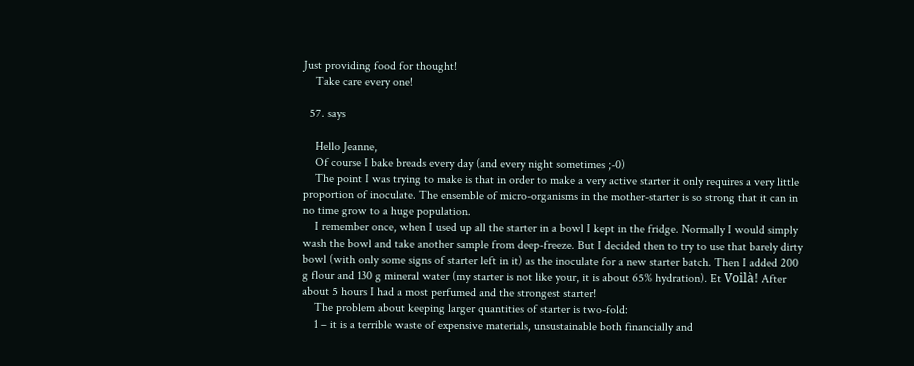Just providing food for thought!
    Take care every one!

  57. says

    Hello Jeanne,
    Of course I bake breads every day (and every night sometimes ;-0)
    The point I was trying to make is that in order to make a very active starter it only requires a very little proportion of inoculate. The ensemble of micro-organisms in the mother-starter is so strong that it can in no time grow to a huge population.
    I remember once, when I used up all the starter in a bowl I kept in the fridge. Normally I would simply wash the bowl and take another sample from deep-freeze. But I decided then to try to use that barely dirty bowl (with only some signs of starter left in it) as the inoculate for a new starter batch. Then I added 200 g flour and 130 g mineral water (my starter is not like your, it is about 65% hydration). Et Voilà! After about 5 hours I had a most perfumed and the strongest starter!
    The problem about keeping larger quantities of starter is two-fold:
    1 – it is a terrible waste of expensive materials, unsustainable both financially and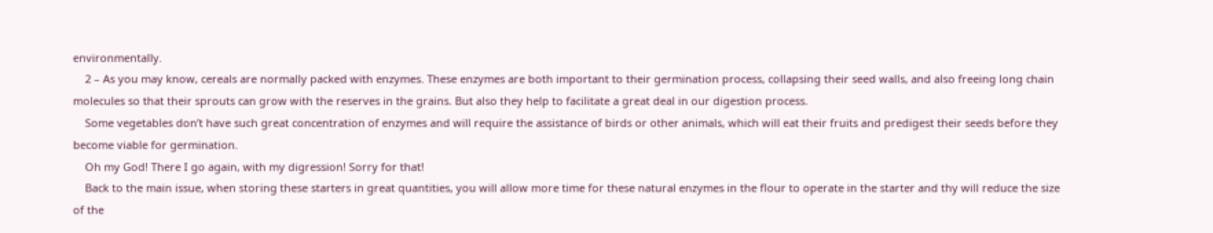environmentally.
    2 – As you may know, cereals are normally packed with enzymes. These enzymes are both important to their germination process, collapsing their seed walls, and also freeing long chain molecules so that their sprouts can grow with the reserves in the grains. But also they help to facilitate a great deal in our digestion process.
    Some vegetables don’t have such great concentration of enzymes and will require the assistance of birds or other animals, which will eat their fruits and predigest their seeds before they become viable for germination.
    Oh my God! There I go again, with my digression! Sorry for that!
    Back to the main issue, when storing these starters in great quantities, you will allow more time for these natural enzymes in the flour to operate in the starter and thy will reduce the size of the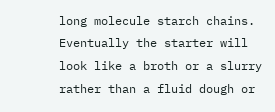long molecule starch chains. Eventually the starter will look like a broth or a slurry rather than a fluid dough or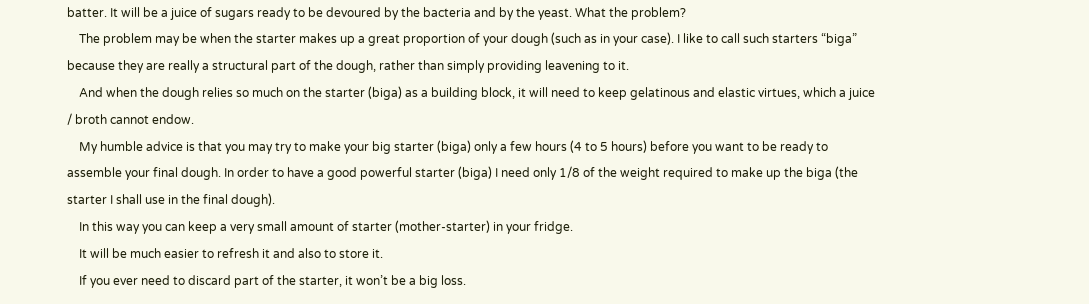batter. It will be a juice of sugars ready to be devoured by the bacteria and by the yeast. What the problem?
    The problem may be when the starter makes up a great proportion of your dough (such as in your case). I like to call such starters “biga” because they are really a structural part of the dough, rather than simply providing leavening to it.
    And when the dough relies so much on the starter (biga) as a building block, it will need to keep gelatinous and elastic virtues, which a juice / broth cannot endow.
    My humble advice is that you may try to make your big starter (biga) only a few hours (4 to 5 hours) before you want to be ready to assemble your final dough. In order to have a good powerful starter (biga) I need only 1/8 of the weight required to make up the biga (the starter I shall use in the final dough).
    In this way you can keep a very small amount of starter (mother-starter) in your fridge.
    It will be much easier to refresh it and also to store it.
    If you ever need to discard part of the starter, it won’t be a big loss.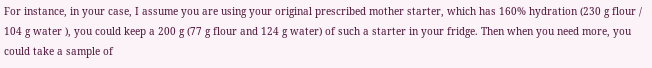For instance, in your case, I assume you are using your original prescribed mother starter, which has 160% hydration (230 g flour / 104 g water ), you could keep a 200 g (77 g flour and 124 g water) of such a starter in your fridge. Then when you need more, you could take a sample of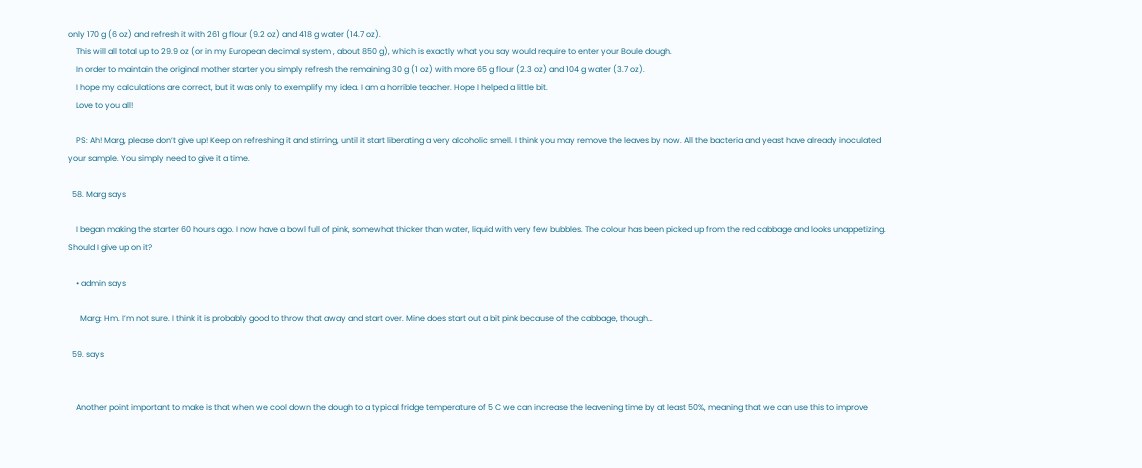only 170 g (6 oz) and refresh it with 261 g flour (9.2 oz) and 418 g water (14.7 oz).
    This will all total up to 29.9 oz (or in my European decimal system , about 850 g), which is exactly what you say would require to enter your Boule dough.
    In order to maintain the original mother starter you simply refresh the remaining 30 g (1 oz) with more 65 g flour (2.3 oz) and 104 g water (3.7 oz).
    I hope my calculations are correct, but it was only to exemplify my idea. I am a horrible teacher. Hope I helped a little bit.
    Love to you all!

    PS: Ah! Marg, please don’t give up! Keep on refreshing it and stirring, until it start liberating a very alcoholic smell. I think you may remove the leaves by now. All the bacteria and yeast have already inoculated your sample. You simply need to give it a time.

  58. Marg says

    I began making the starter 60 hours ago. I now have a bowl full of pink, somewhat thicker than water, liquid with very few bubbles. The colour has been picked up from the red cabbage and looks unappetizing. Should I give up on it?

    • admin says

      Marg: Hm. I’m not sure. I think it is probably good to throw that away and start over. Mine does start out a bit pink because of the cabbage, though…

  59. says


    Another point important to make is that when we cool down the dough to a typical fridge temperature of 5 C we can increase the leavening time by at least 50%, meaning that we can use this to improve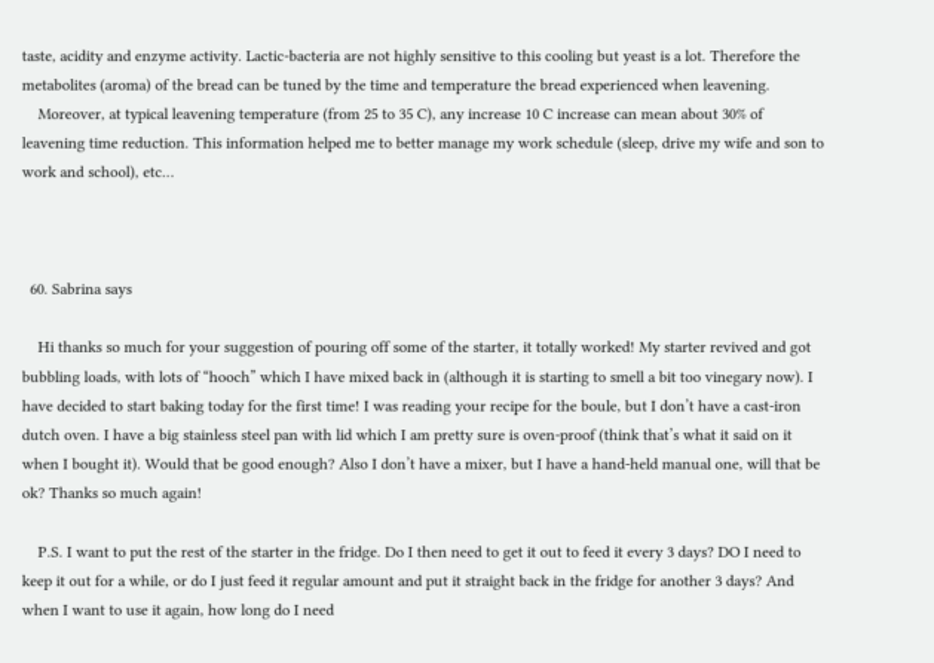taste, acidity and enzyme activity. Lactic-bacteria are not highly sensitive to this cooling but yeast is a lot. Therefore the metabolites (aroma) of the bread can be tuned by the time and temperature the bread experienced when leavening.
    Moreover, at typical leavening temperature (from 25 to 35 C), any increase 10 C increase can mean about 30% of leavening time reduction. This information helped me to better manage my work schedule (sleep, drive my wife and son to work and school), etc…



  60. Sabrina says

    Hi thanks so much for your suggestion of pouring off some of the starter, it totally worked! My starter revived and got bubbling loads, with lots of “hooch” which I have mixed back in (although it is starting to smell a bit too vinegary now). I have decided to start baking today for the first time! I was reading your recipe for the boule, but I don’t have a cast-iron dutch oven. I have a big stainless steel pan with lid which I am pretty sure is oven-proof (think that’s what it said on it when I bought it). Would that be good enough? Also I don’t have a mixer, but I have a hand-held manual one, will that be ok? Thanks so much again!

    P.S. I want to put the rest of the starter in the fridge. Do I then need to get it out to feed it every 3 days? DO I need to keep it out for a while, or do I just feed it regular amount and put it straight back in the fridge for another 3 days? And when I want to use it again, how long do I need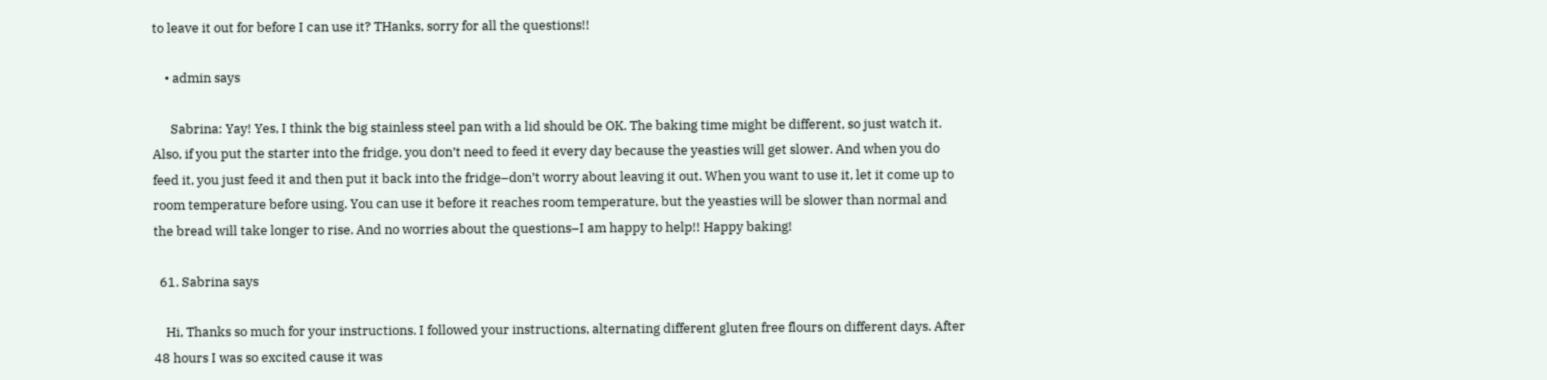to leave it out for before I can use it? THanks, sorry for all the questions!!

    • admin says

      Sabrina: Yay! Yes, I think the big stainless steel pan with a lid should be OK. The baking time might be different, so just watch it. Also, if you put the starter into the fridge, you don’t need to feed it every day because the yeasties will get slower. And when you do feed it, you just feed it and then put it back into the fridge–don’t worry about leaving it out. When you want to use it, let it come up to room temperature before using. You can use it before it reaches room temperature, but the yeasties will be slower than normal and the bread will take longer to rise. And no worries about the questions–I am happy to help!! Happy baking!

  61. Sabrina says

    Hi, Thanks so much for your instructions. I followed your instructions, alternating different gluten free flours on different days. After 48 hours I was so excited cause it was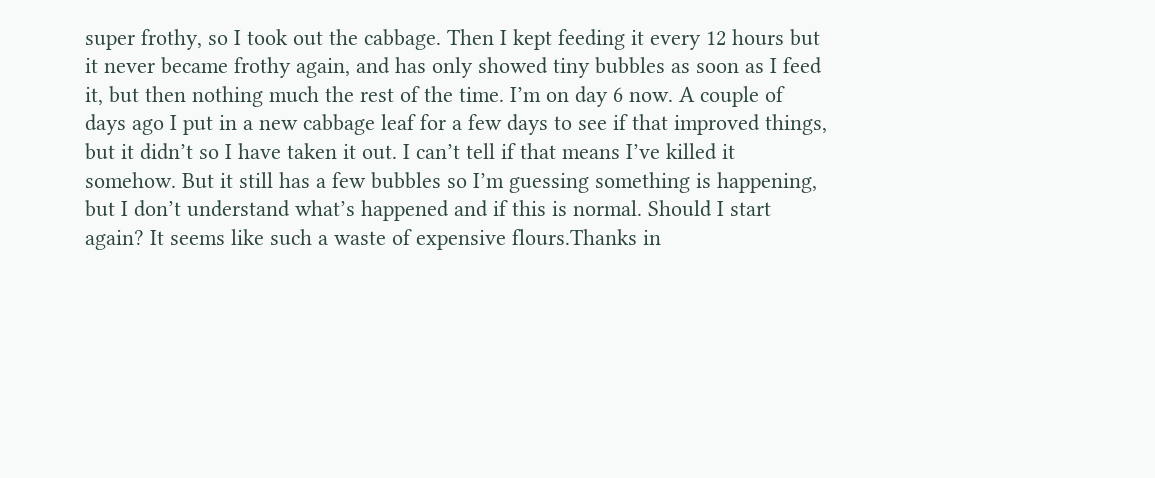super frothy, so I took out the cabbage. Then I kept feeding it every 12 hours but it never became frothy again, and has only showed tiny bubbles as soon as I feed it, but then nothing much the rest of the time. I’m on day 6 now. A couple of days ago I put in a new cabbage leaf for a few days to see if that improved things, but it didn’t so I have taken it out. I can’t tell if that means I’ve killed it somehow. But it still has a few bubbles so I’m guessing something is happening, but I don’t understand what’s happened and if this is normal. Should I start again? It seems like such a waste of expensive flours.Thanks in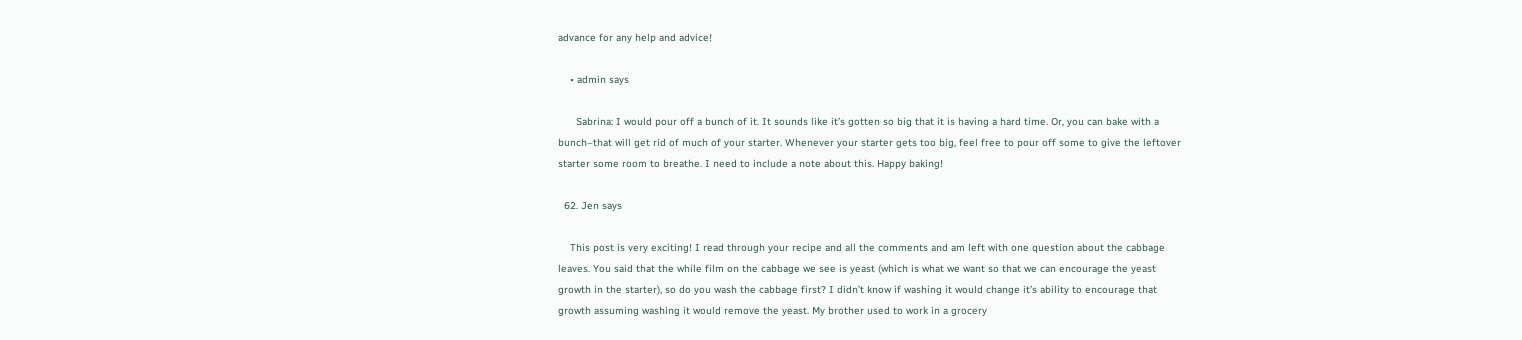advance for any help and advice!

    • admin says

      Sabrina: I would pour off a bunch of it. It sounds like it’s gotten so big that it is having a hard time. Or, you can bake with a bunch–that will get rid of much of your starter. Whenever your starter gets too big, feel free to pour off some to give the leftover starter some room to breathe. I need to include a note about this. Happy baking!

  62. Jen says

    This post is very exciting! I read through your recipe and all the comments and am left with one question about the cabbage leaves. You said that the while film on the cabbage we see is yeast (which is what we want so that we can encourage the yeast growth in the starter), so do you wash the cabbage first? I didn’t know if washing it would change it’s ability to encourage that growth assuming washing it would remove the yeast. My brother used to work in a grocery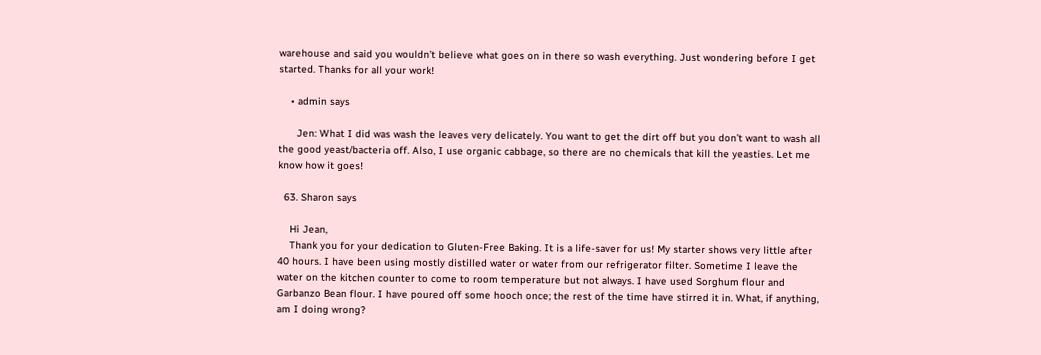warehouse and said you wouldn’t believe what goes on in there so wash everything. Just wondering before I get started. Thanks for all your work!

    • admin says

      Jen: What I did was wash the leaves very delicately. You want to get the dirt off but you don’t want to wash all the good yeast/bacteria off. Also, I use organic cabbage, so there are no chemicals that kill the yeasties. Let me know how it goes!

  63. Sharon says

    Hi Jean,
    Thank you for your dedication to Gluten-Free Baking. It is a life-saver for us! My starter shows very little after 40 hours. I have been using mostly distilled water or water from our refrigerator filter. Sometime I leave the water on the kitchen counter to come to room temperature but not always. I have used Sorghum flour and Garbanzo Bean flour. I have poured off some hooch once; the rest of the time have stirred it in. What, if anything, am I doing wrong?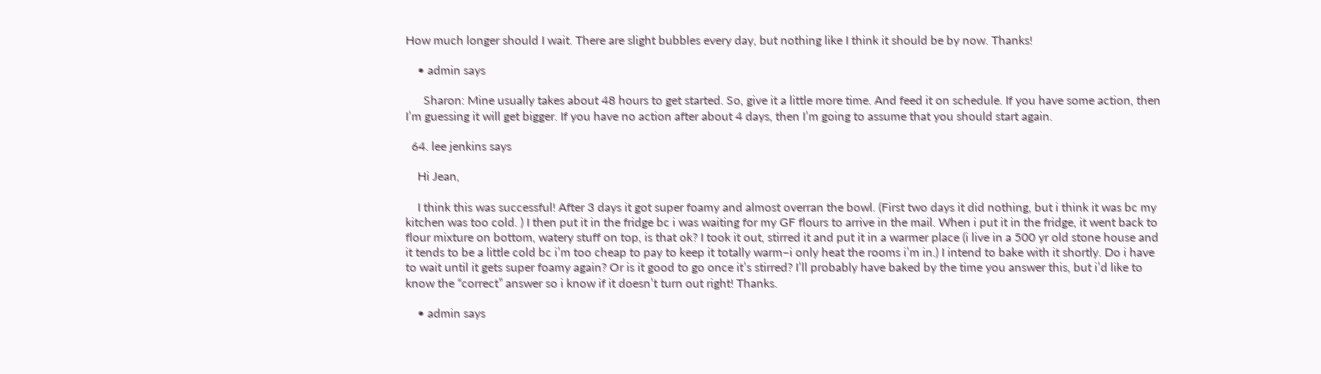How much longer should I wait. There are slight bubbles every day, but nothing like I think it should be by now. Thanks!

    • admin says

      Sharon: Mine usually takes about 48 hours to get started. So, give it a little more time. And feed it on schedule. If you have some action, then I’m guessing it will get bigger. If you have no action after about 4 days, then I’m going to assume that you should start again.

  64. lee jenkins says

    Hi Jean,

    I think this was successful! After 3 days it got super foamy and almost overran the bowl. (First two days it did nothing, but i think it was bc my kitchen was too cold. ) I then put it in the fridge bc i was waiting for my GF flours to arrive in the mail. When i put it in the fridge, it went back to flour mixture on bottom, watery stuff on top, is that ok? I took it out, stirred it and put it in a warmer place (i live in a 500 yr old stone house and it tends to be a little cold bc i’m too cheap to pay to keep it totally warm–i only heat the rooms i’m in.) I intend to bake with it shortly. Do i have to wait until it gets super foamy again? Or is it good to go once it’s stirred? I’ll probably have baked by the time you answer this, but i’d like to know the “correct” answer so i know if it doesn’t turn out right! Thanks.

    • admin says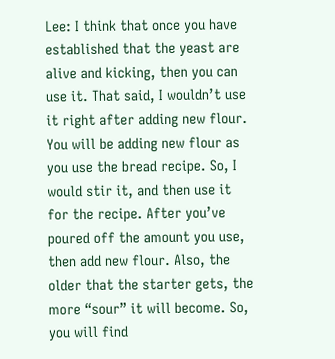Lee: I think that once you have established that the yeast are alive and kicking, then you can use it. That said, I wouldn’t use it right after adding new flour. You will be adding new flour as you use the bread recipe. So, I would stir it, and then use it for the recipe. After you’ve poured off the amount you use, then add new flour. Also, the older that the starter gets, the more “sour” it will become. So, you will find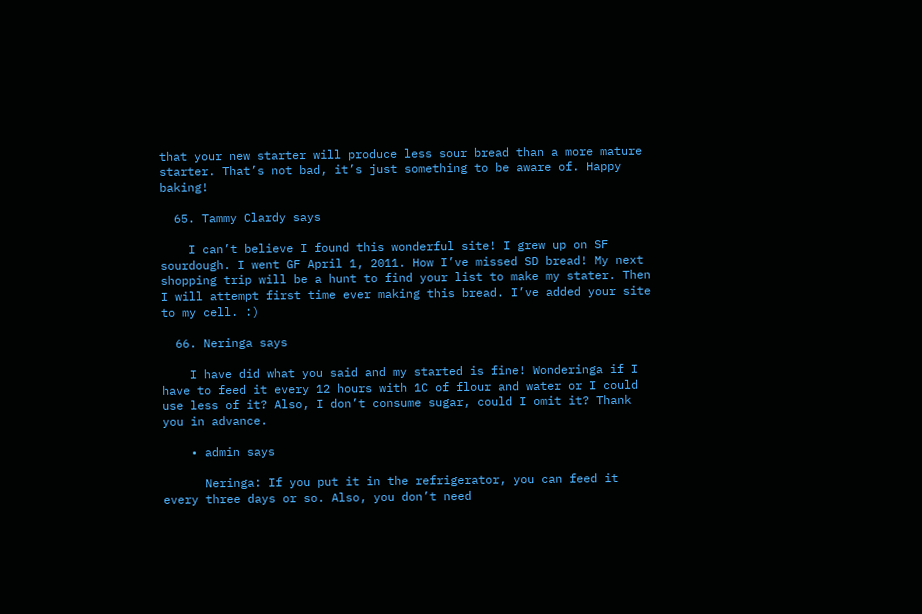that your new starter will produce less sour bread than a more mature starter. That’s not bad, it’s just something to be aware of. Happy baking!

  65. Tammy Clardy says

    I can’t believe I found this wonderful site! I grew up on SF sourdough. I went GF April 1, 2011. How I’ve missed SD bread! My next shopping trip will be a hunt to find your list to make my stater. Then I will attempt first time ever making this bread. I’ve added your site to my cell. :)

  66. Neringa says

    I have did what you said and my started is fine! Wonderinga if I have to feed it every 12 hours with 1C of flour and water or I could use less of it? Also, I don’t consume sugar, could I omit it? Thank you in advance.

    • admin says

      Neringa: If you put it in the refrigerator, you can feed it every three days or so. Also, you don’t need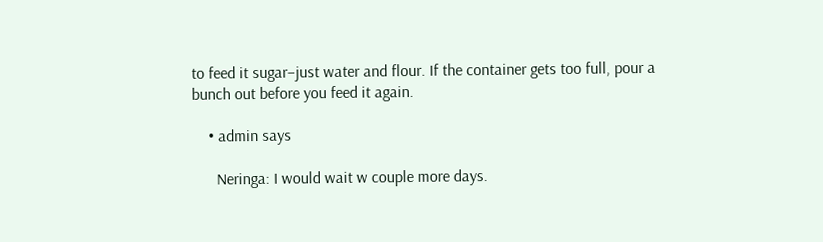to feed it sugar–just water and flour. If the container gets too full, pour a bunch out before you feed it again.

    • admin says

      Neringa: I would wait w couple more days.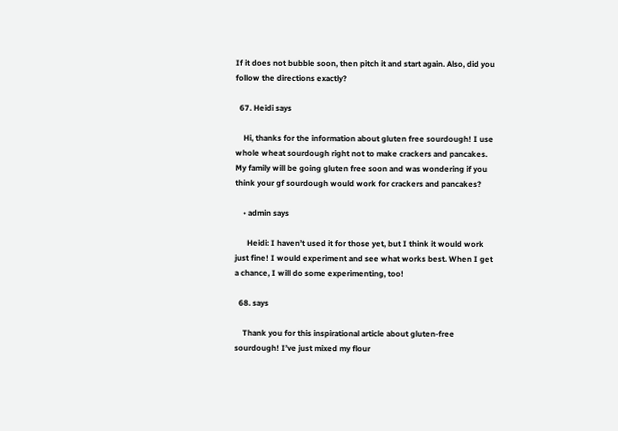If it does not bubble soon, then pitch it and start again. Also, did you follow the directions exactly?

  67. Heidi says

    Hi, thanks for the information about gluten free sourdough! I use whole wheat sourdough right not to make crackers and pancakes. My family will be going gluten free soon and was wondering if you think your gf sourdough would work for crackers and pancakes?

    • admin says

      Heidi: I haven’t used it for those yet, but I think it would work just fine! I would experiment and see what works best. When I get a chance, I will do some experimenting, too!

  68. says

    Thank you for this inspirational article about gluten-free sourdough! I’ve just mixed my flour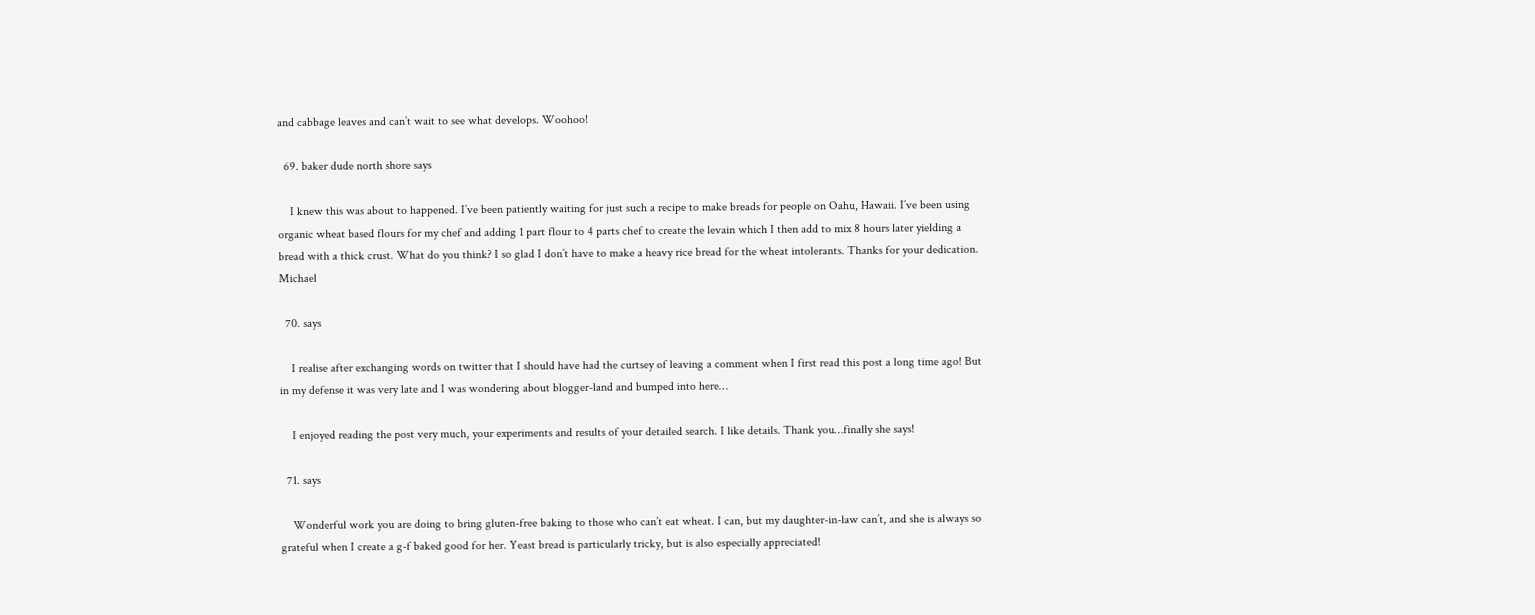and cabbage leaves and can’t wait to see what develops. Woohoo!

  69. baker dude north shore says

    I knew this was about to happened. I’ve been patiently waiting for just such a recipe to make breads for people on Oahu, Hawaii. I’ve been using organic wheat based flours for my chef and adding 1 part flour to 4 parts chef to create the levain which I then add to mix 8 hours later yielding a bread with a thick crust. What do you think? I so glad I don’t have to make a heavy rice bread for the wheat intolerants. Thanks for your dedication. Michael

  70. says

    I realise after exchanging words on twitter that I should have had the curtsey of leaving a comment when I first read this post a long time ago! But in my defense it was very late and I was wondering about blogger-land and bumped into here…

    I enjoyed reading the post very much, your experiments and results of your detailed search. I like details. Thank you…finally she says!

  71. says

    Wonderful work you are doing to bring gluten-free baking to those who can’t eat wheat. I can, but my daughter-in-law can’t, and she is always so grateful when I create a g-f baked good for her. Yeast bread is particularly tricky, but is also especially appreciated!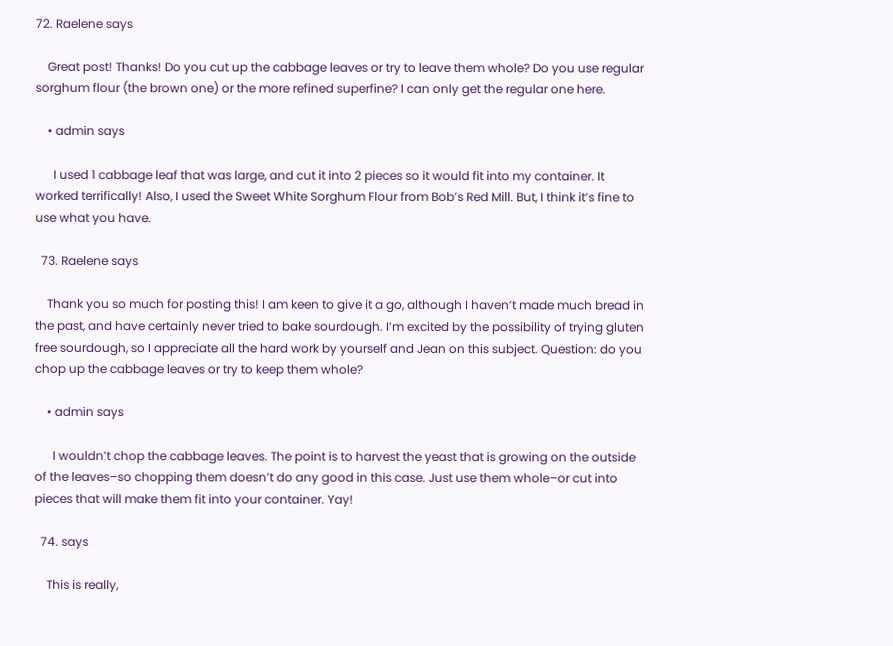72. Raelene says

    Great post! Thanks! Do you cut up the cabbage leaves or try to leave them whole? Do you use regular sorghum flour (the brown one) or the more refined superfine? I can only get the regular one here.

    • admin says

      I used 1 cabbage leaf that was large, and cut it into 2 pieces so it would fit into my container. It worked terrifically! Also, I used the Sweet White Sorghum Flour from Bob’s Red Mill. But, I think it’s fine to use what you have.

  73. Raelene says

    Thank you so much for posting this! I am keen to give it a go, although I haven’t made much bread in the past, and have certainly never tried to bake sourdough. I’m excited by the possibility of trying gluten free sourdough, so I appreciate all the hard work by yourself and Jean on this subject. Question: do you chop up the cabbage leaves or try to keep them whole?

    • admin says

      I wouldn’t chop the cabbage leaves. The point is to harvest the yeast that is growing on the outside of the leaves–so chopping them doesn’t do any good in this case. Just use them whole–or cut into pieces that will make them fit into your container. Yay!

  74. says

    This is really,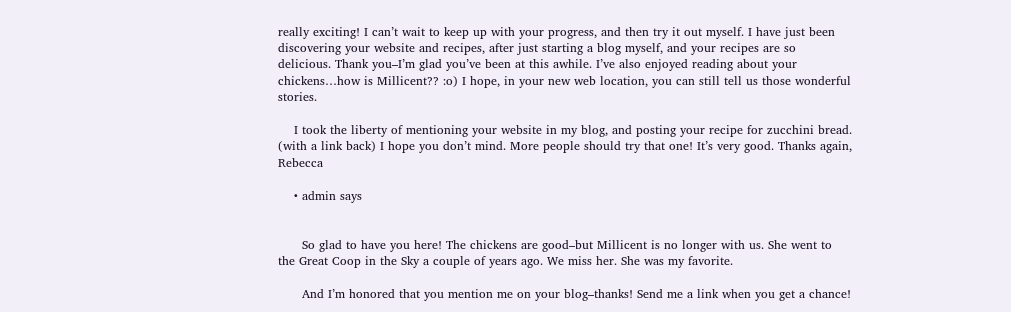really exciting! I can’t wait to keep up with your progress, and then try it out myself. I have just been discovering your website and recipes, after just starting a blog myself, and your recipes are so delicious. Thank you–I’m glad you’ve been at this awhile. I’ve also enjoyed reading about your chickens…how is Millicent?? :o) I hope, in your new web location, you can still tell us those wonderful stories.

    I took the liberty of mentioning your website in my blog, and posting your recipe for zucchini bread. (with a link back) I hope you don’t mind. More people should try that one! It’s very good. Thanks again, Rebecca

    • admin says


      So glad to have you here! The chickens are good–but Millicent is no longer with us. She went to the Great Coop in the Sky a couple of years ago. We miss her. She was my favorite.

      And I’m honored that you mention me on your blog–thanks! Send me a link when you get a chance!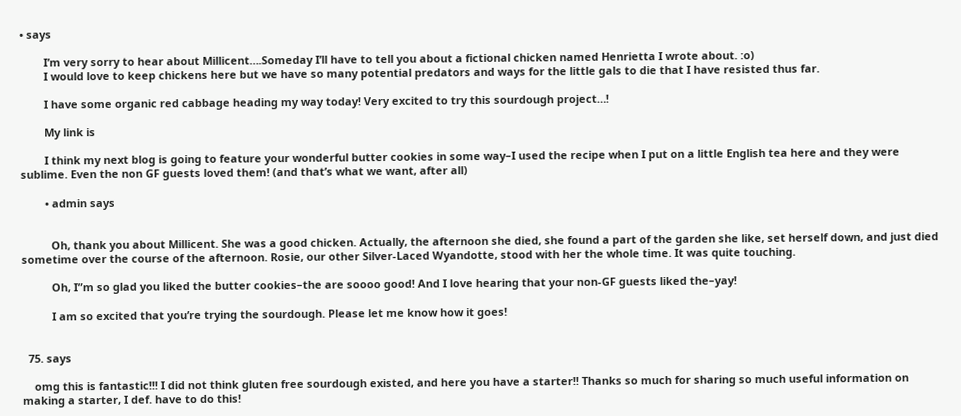• says

        I’m very sorry to hear about Millicent….Someday I’ll have to tell you about a fictional chicken named Henrietta I wrote about. :o)
        I would love to keep chickens here but we have so many potential predators and ways for the little gals to die that I have resisted thus far.

        I have some organic red cabbage heading my way today! Very excited to try this sourdough project…!

        My link is

        I think my next blog is going to feature your wonderful butter cookies in some way–I used the recipe when I put on a little English tea here and they were sublime. Even the non GF guests loved them! (and that’s what we want, after all)

        • admin says


          Oh, thank you about Millicent. She was a good chicken. Actually, the afternoon she died, she found a part of the garden she like, set herself down, and just died sometime over the course of the afternoon. Rosie, our other Silver-Laced Wyandotte, stood with her the whole time. It was quite touching.

          Oh, I”m so glad you liked the butter cookies–the are soooo good! And I love hearing that your non-GF guests liked the–yay!

          I am so excited that you’re trying the sourdough. Please let me know how it goes!


  75. says

    omg this is fantastic!!! I did not think gluten free sourdough existed, and here you have a starter!! Thanks so much for sharing so much useful information on making a starter, I def. have to do this!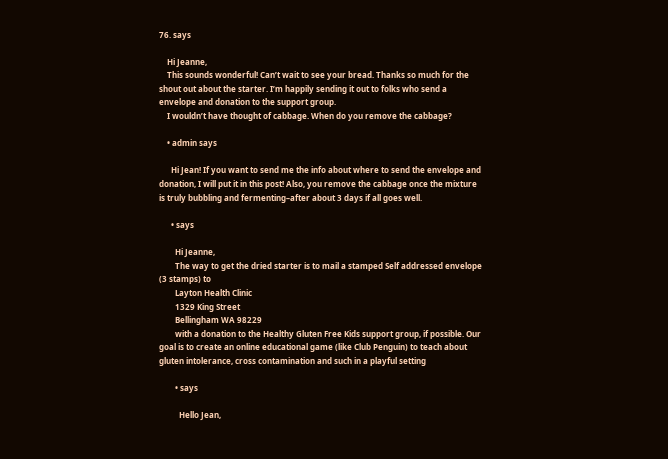76. says

    Hi Jeanne,
    This sounds wonderful! Can’t wait to see your bread. Thanks so much for the shout out about the starter. I’m happily sending it out to folks who send a envelope and donation to the support group.
    I wouldn’t have thought of cabbage. When do you remove the cabbage?

    • admin says

      Hi Jean! If you want to send me the info about where to send the envelope and donation, I will put it in this post! Also, you remove the cabbage once the mixture is truly bubbling and fermenting–after about 3 days if all goes well.

      • says

        Hi Jeanne,
        The way to get the dried starter is to mail a stamped Self addressed envelope (3 stamps) to
        Layton Health Clinic
        1329 King Street
        Bellingham WA 98229
        with a donation to the Healthy Gluten Free Kids support group, if possible. Our goal is to create an online educational game (like Club Penguin) to teach about gluten intolerance, cross contamination and such in a playful setting

        • says

          Hello Jean,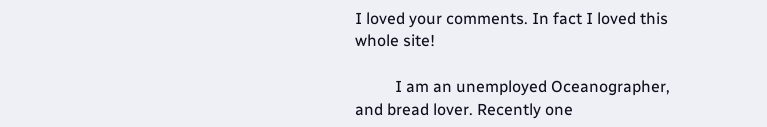I loved your comments. In fact I loved this whole site!

          I am an unemployed Oceanographer, and bread lover. Recently one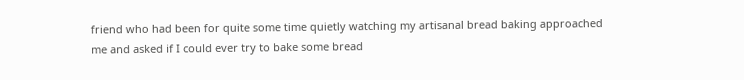friend who had been for quite some time quietly watching my artisanal bread baking approached me and asked if I could ever try to bake some bread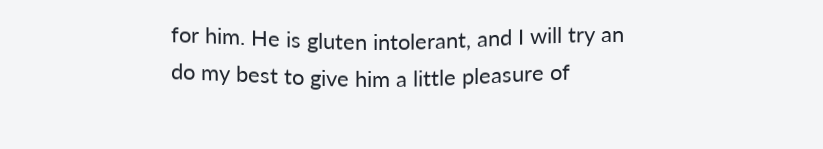for him. He is gluten intolerant, and I will try an do my best to give him a little pleasure of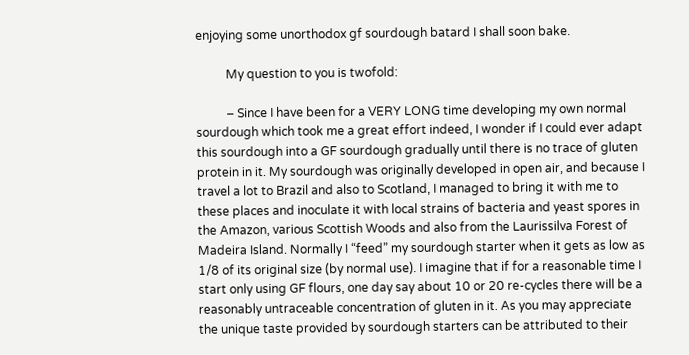enjoying some unorthodox gf sourdough batard I shall soon bake.

          My question to you is twofold:

          – Since I have been for a VERY LONG time developing my own normal sourdough which took me a great effort indeed, I wonder if I could ever adapt this sourdough into a GF sourdough gradually until there is no trace of gluten protein in it. My sourdough was originally developed in open air, and because I travel a lot to Brazil and also to Scotland, I managed to bring it with me to these places and inoculate it with local strains of bacteria and yeast spores in the Amazon, various Scottish Woods and also from the Laurissilva Forest of Madeira Island. Normally I “feed” my sourdough starter when it gets as low as 1/8 of its original size (by normal use). I imagine that if for a reasonable time I start only using GF flours, one day say about 10 or 20 re-cycles there will be a reasonably untraceable concentration of gluten in it. As you may appreciate the unique taste provided by sourdough starters can be attributed to their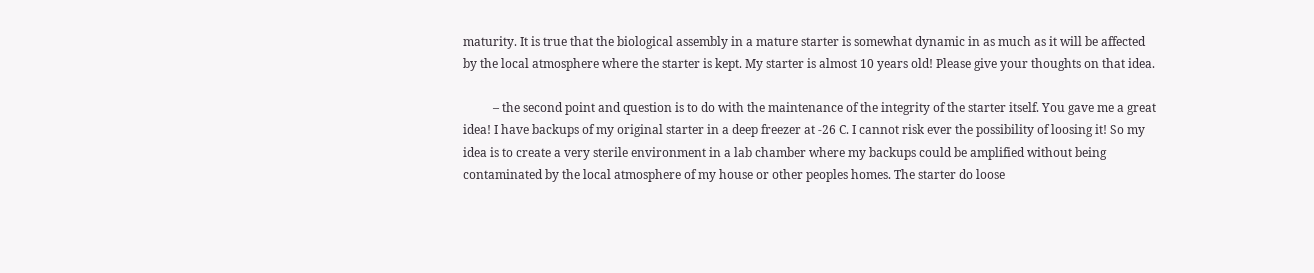maturity. It is true that the biological assembly in a mature starter is somewhat dynamic in as much as it will be affected by the local atmosphere where the starter is kept. My starter is almost 10 years old! Please give your thoughts on that idea.

          – the second point and question is to do with the maintenance of the integrity of the starter itself. You gave me a great idea! I have backups of my original starter in a deep freezer at -26 C. I cannot risk ever the possibility of loosing it! So my idea is to create a very sterile environment in a lab chamber where my backups could be amplified without being contaminated by the local atmosphere of my house or other peoples homes. The starter do loose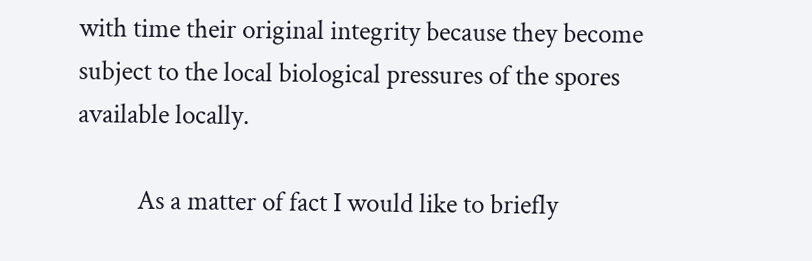with time their original integrity because they become subject to the local biological pressures of the spores available locally.

          As a matter of fact I would like to briefly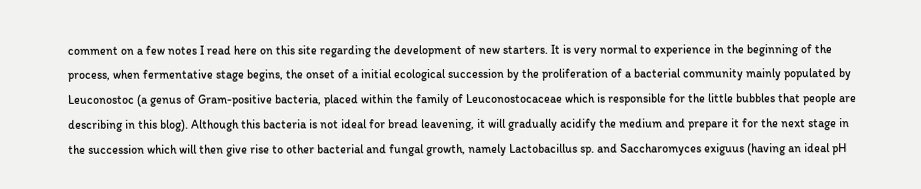comment on a few notes I read here on this site regarding the development of new starters. It is very normal to experience in the beginning of the process, when fermentative stage begins, the onset of a initial ecological succession by the proliferation of a bacterial community mainly populated by Leuconostoc (a genus of Gram-positive bacteria, placed within the family of Leuconostocaceae which is responsible for the little bubbles that people are describing in this blog). Although this bacteria is not ideal for bread leavening, it will gradually acidify the medium and prepare it for the next stage in the succession which will then give rise to other bacterial and fungal growth, namely Lactobacillus sp. and Saccharomyces exiguus (having an ideal pH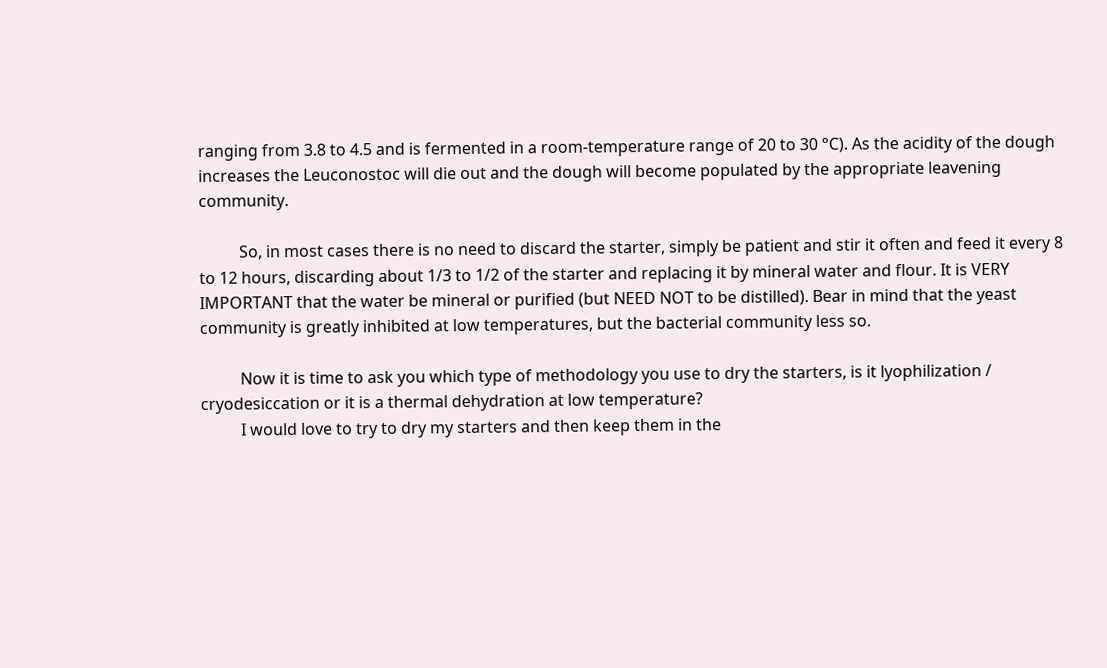ranging from 3.8 to 4.5 and is fermented in a room-temperature range of 20 to 30 °C). As the acidity of the dough increases the Leuconostoc will die out and the dough will become populated by the appropriate leavening community.

          So, in most cases there is no need to discard the starter, simply be patient and stir it often and feed it every 8 to 12 hours, discarding about 1/3 to 1/2 of the starter and replacing it by mineral water and flour. It is VERY IMPORTANT that the water be mineral or purified (but NEED NOT to be distilled). Bear in mind that the yeast community is greatly inhibited at low temperatures, but the bacterial community less so.

          Now it is time to ask you which type of methodology you use to dry the starters, is it lyophilization / cryodesiccation or it is a thermal dehydration at low temperature?
          I would love to try to dry my starters and then keep them in the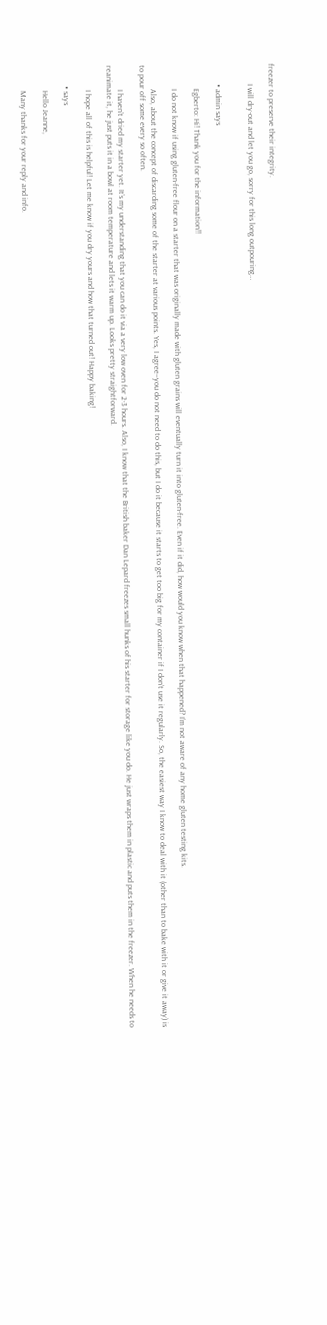freezer to preserve their integrity.

          I will dry-out and let you go, sorry for this long outpouring…


          • admin says

            Egberto: Hi! Thank you for the information!!

            I do not know if using gluten-free flour on a starter that was originally made with gluten grains will eventually turn it into gluten-free. Even if it did, how would you know when that happened? I’m not aware of any home gluten testing kits.

            Also, about the concept of discarding some of the starter at various points. Yes, I agree–you do not need to do this, but I do it because it starts to get too big for my container if I don’t use it regularly. So, the easiest way I know to deal with it (other than to bake with it or give it away) is to pour off some every so often.

            I haven’t dried my starter yet. It’s my understanding that you can do it via a very low oven for 2-3 hours. Also, I know that the British baker Dan Lepard freezes small hunks of his starter for storage like you do. He just wraps them in plastic and puts them in the freezer. When he needs to reanimate it, he just puts it in a bowl at room temperature and lets it warm up. Looks pretty straightforward.

            I hope all of this is helpful! Let me know if you dry yours and how that turned out! Happy baking!

          • says

            Hello Jeanne,

            Many thanks for your reply and info.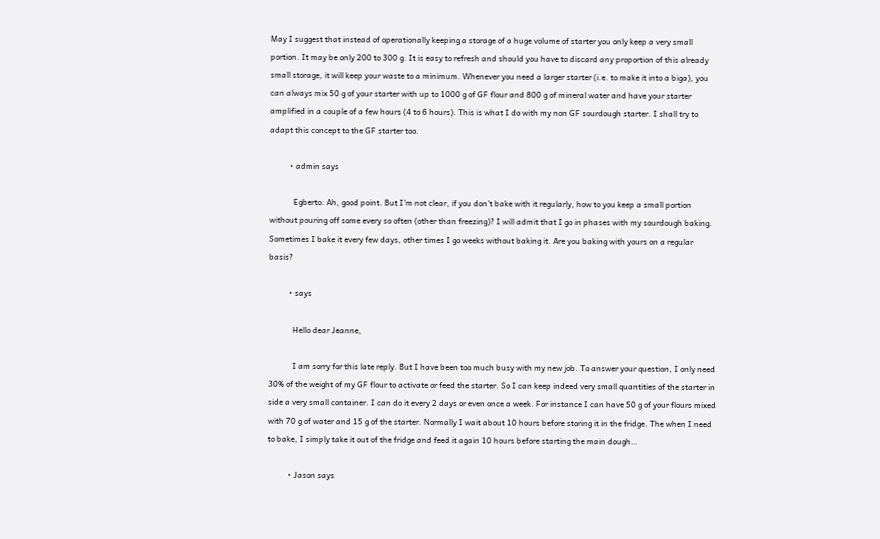May I suggest that instead of operationally keeping a storage of a huge volume of starter you only keep a very small portion. It may be only 200 to 300 g. It is easy to refresh and should you have to discard any proportion of this already small storage, it will keep your waste to a minimum. Whenever you need a larger starter (i.e. to make it into a biga), you can always mix 50 g of your starter with up to 1000 g of GF flour and 800 g of mineral water and have your starter amplified in a couple of a few hours (4 to 6 hours). This is what I do with my non GF sourdough starter. I shall try to adapt this concept to the GF starter too.

          • admin says

            Egberto: Ah, good point. But I’m not clear, if you don’t bake with it regularly, how to you keep a small portion without pouring off some every so often (other than freezing)? I will admit that I go in phases with my sourdough baking. Sometimes I bake it every few days, other times I go weeks without baking it. Are you baking with yours on a regular basis?

          • says

            Hello dear Jeanne,

            I am sorry for this late reply. But I have been too much busy with my new job. To answer your question, I only need 30% of the weight of my GF flour to activate or feed the starter. So I can keep indeed very small quantities of the starter in side a very small container. I can do it every 2 days or even once a week. For instance I can have 50 g of your flours mixed with 70 g of water and 15 g of the starter. Normally I wait about 10 hours before storing it in the fridge. The when I need to bake, I simply take it out of the fridge and feed it again 10 hours before starting the main dough…

          • Jason says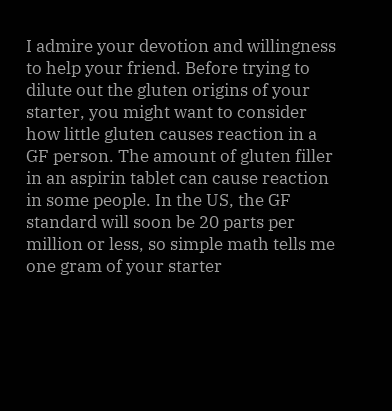I admire your devotion and willingness to help your friend. Before trying to dilute out the gluten origins of your starter, you might want to consider how little gluten causes reaction in a GF person. The amount of gluten filler in an aspirin tablet can cause reaction in some people. In the US, the GF standard will soon be 20 parts per million or less, so simple math tells me one gram of your starter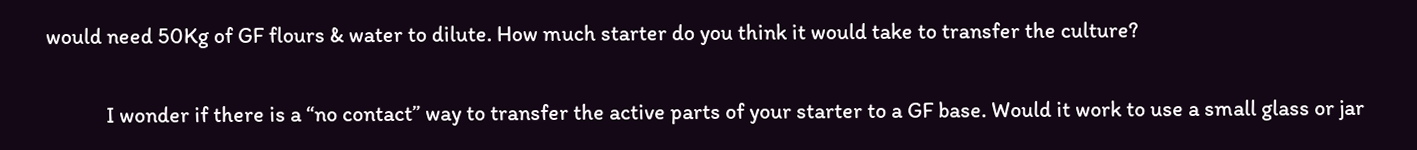would need 50Kg of GF flours & water to dilute. How much starter do you think it would take to transfer the culture?

            I wonder if there is a “no contact” way to transfer the active parts of your starter to a GF base. Would it work to use a small glass or jar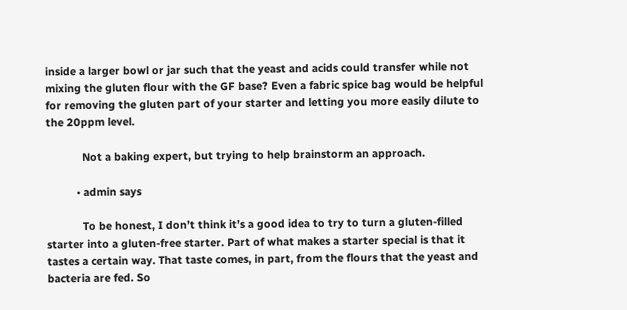inside a larger bowl or jar such that the yeast and acids could transfer while not mixing the gluten flour with the GF base? Even a fabric spice bag would be helpful for removing the gluten part of your starter and letting you more easily dilute to the 20ppm level.

            Not a baking expert, but trying to help brainstorm an approach.

          • admin says

            To be honest, I don’t think it’s a good idea to try to turn a gluten-filled starter into a gluten-free starter. Part of what makes a starter special is that it tastes a certain way. That taste comes, in part, from the flours that the yeast and bacteria are fed. So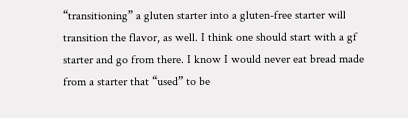“transitioning” a gluten starter into a gluten-free starter will transition the flavor, as well. I think one should start with a gf starter and go from there. I know I would never eat bread made from a starter that “used” to be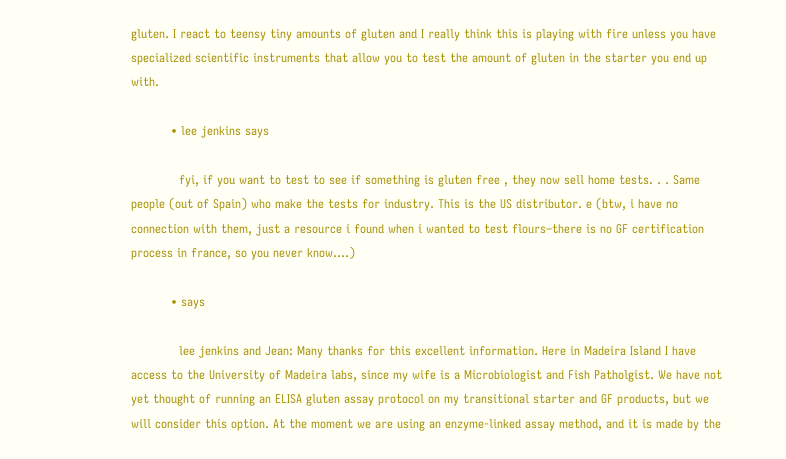gluten. I react to teensy tiny amounts of gluten and I really think this is playing with fire unless you have specialized scientific instruments that allow you to test the amount of gluten in the starter you end up with.

          • lee jenkins says

            fyi, if you want to test to see if something is gluten free , they now sell home tests. . . Same people (out of Spain) who make the tests for industry. This is the US distributor. e (btw, i have no connection with them, just a resource i found when i wanted to test flours–there is no GF certification process in france, so you never know….)

          • says

            lee jenkins and Jean: Many thanks for this excellent information. Here in Madeira Island I have access to the University of Madeira labs, since my wife is a Microbiologist and Fish Patholgist. We have not yet thought of running an ELISA gluten assay protocol on my transitional starter and GF products, but we will consider this option. At the moment we are using an enzyme-linked assay method, and it is made by the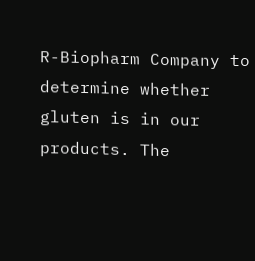R-Biopharm Company to determine whether gluten is in our products. The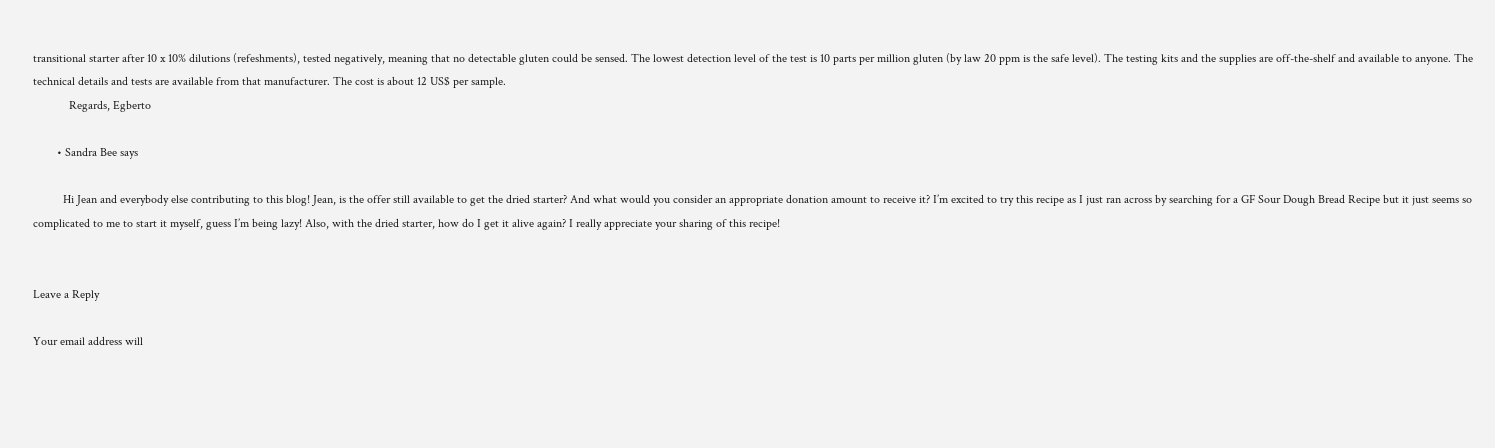transitional starter after 10 x 10% dilutions (refeshments), tested negatively, meaning that no detectable gluten could be sensed. The lowest detection level of the test is 10 parts per million gluten (by law 20 ppm is the safe level). The testing kits and the supplies are off-the-shelf and available to anyone. The technical details and tests are available from that manufacturer. The cost is about 12 US$ per sample.
            Regards, Egberto

        • Sandra Bee says

          Hi Jean and everybody else contributing to this blog! Jean, is the offer still available to get the dried starter? And what would you consider an appropriate donation amount to receive it? I’m excited to try this recipe as I just ran across by searching for a GF Sour Dough Bread Recipe but it just seems so complicated to me to start it myself, guess I’m being lazy! Also, with the dried starter, how do I get it alive again? I really appreciate your sharing of this recipe!


Leave a Reply

Your email address will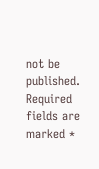not be published. Required fields are marked *